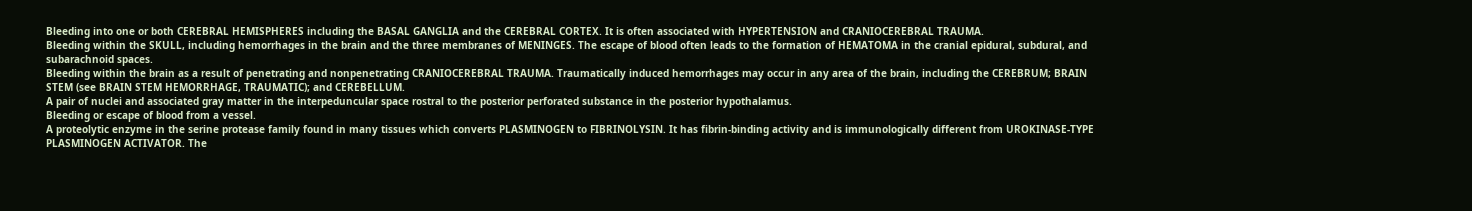Bleeding into one or both CEREBRAL HEMISPHERES including the BASAL GANGLIA and the CEREBRAL CORTEX. It is often associated with HYPERTENSION and CRANIOCEREBRAL TRAUMA.
Bleeding within the SKULL, including hemorrhages in the brain and the three membranes of MENINGES. The escape of blood often leads to the formation of HEMATOMA in the cranial epidural, subdural, and subarachnoid spaces.
Bleeding within the brain as a result of penetrating and nonpenetrating CRANIOCEREBRAL TRAUMA. Traumatically induced hemorrhages may occur in any area of the brain, including the CEREBRUM; BRAIN STEM (see BRAIN STEM HEMORRHAGE, TRAUMATIC); and CEREBELLUM.
A pair of nuclei and associated gray matter in the interpeduncular space rostral to the posterior perforated substance in the posterior hypothalamus.
Bleeding or escape of blood from a vessel.
A proteolytic enzyme in the serine protease family found in many tissues which converts PLASMINOGEN to FIBRINOLYSIN. It has fibrin-binding activity and is immunologically different from UROKINASE-TYPE PLASMINOGEN ACTIVATOR. The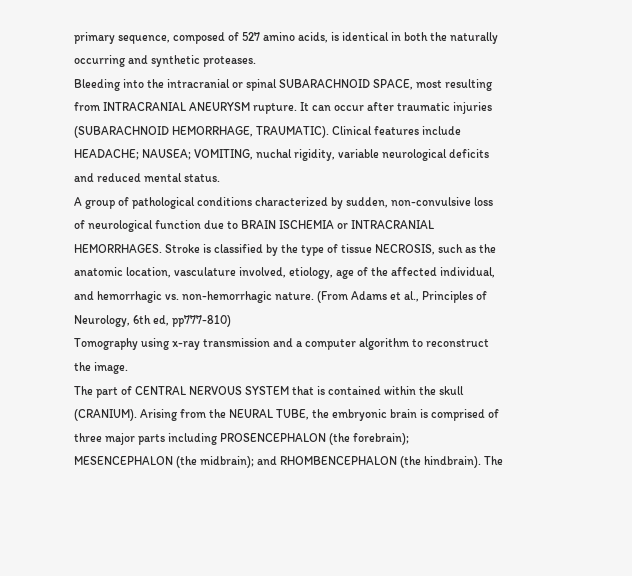primary sequence, composed of 527 amino acids, is identical in both the naturally occurring and synthetic proteases.
Bleeding into the intracranial or spinal SUBARACHNOID SPACE, most resulting from INTRACRANIAL ANEURYSM rupture. It can occur after traumatic injuries (SUBARACHNOID HEMORRHAGE, TRAUMATIC). Clinical features include HEADACHE; NAUSEA; VOMITING, nuchal rigidity, variable neurological deficits and reduced mental status.
A group of pathological conditions characterized by sudden, non-convulsive loss of neurological function due to BRAIN ISCHEMIA or INTRACRANIAL HEMORRHAGES. Stroke is classified by the type of tissue NECROSIS, such as the anatomic location, vasculature involved, etiology, age of the affected individual, and hemorrhagic vs. non-hemorrhagic nature. (From Adams et al., Principles of Neurology, 6th ed, pp777-810)
Tomography using x-ray transmission and a computer algorithm to reconstruct the image.
The part of CENTRAL NERVOUS SYSTEM that is contained within the skull (CRANIUM). Arising from the NEURAL TUBE, the embryonic brain is comprised of three major parts including PROSENCEPHALON (the forebrain); MESENCEPHALON (the midbrain); and RHOMBENCEPHALON (the hindbrain). The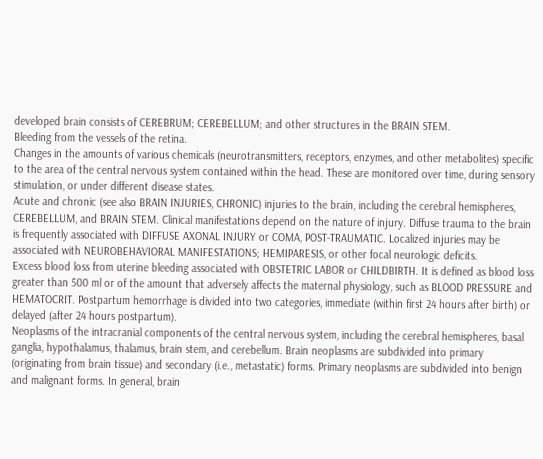developed brain consists of CEREBRUM; CEREBELLUM; and other structures in the BRAIN STEM.
Bleeding from the vessels of the retina.
Changes in the amounts of various chemicals (neurotransmitters, receptors, enzymes, and other metabolites) specific to the area of the central nervous system contained within the head. These are monitored over time, during sensory stimulation, or under different disease states.
Acute and chronic (see also BRAIN INJURIES, CHRONIC) injuries to the brain, including the cerebral hemispheres, CEREBELLUM, and BRAIN STEM. Clinical manifestations depend on the nature of injury. Diffuse trauma to the brain is frequently associated with DIFFUSE AXONAL INJURY or COMA, POST-TRAUMATIC. Localized injuries may be associated with NEUROBEHAVIORAL MANIFESTATIONS; HEMIPARESIS, or other focal neurologic deficits.
Excess blood loss from uterine bleeding associated with OBSTETRIC LABOR or CHILDBIRTH. It is defined as blood loss greater than 500 ml or of the amount that adversely affects the maternal physiology, such as BLOOD PRESSURE and HEMATOCRIT. Postpartum hemorrhage is divided into two categories, immediate (within first 24 hours after birth) or delayed (after 24 hours postpartum).
Neoplasms of the intracranial components of the central nervous system, including the cerebral hemispheres, basal ganglia, hypothalamus, thalamus, brain stem, and cerebellum. Brain neoplasms are subdivided into primary (originating from brain tissue) and secondary (i.e., metastatic) forms. Primary neoplasms are subdivided into benign and malignant forms. In general, brain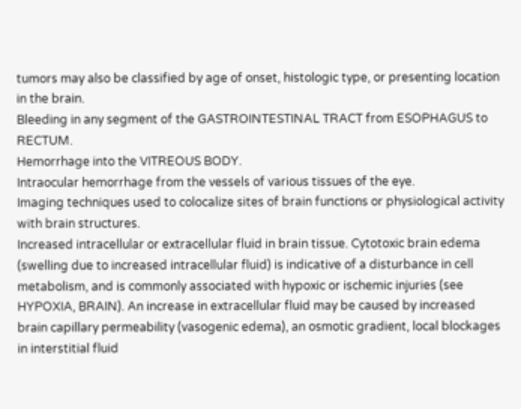tumors may also be classified by age of onset, histologic type, or presenting location in the brain.
Bleeding in any segment of the GASTROINTESTINAL TRACT from ESOPHAGUS to RECTUM.
Hemorrhage into the VITREOUS BODY.
Intraocular hemorrhage from the vessels of various tissues of the eye.
Imaging techniques used to colocalize sites of brain functions or physiological activity with brain structures.
Increased intracellular or extracellular fluid in brain tissue. Cytotoxic brain edema (swelling due to increased intracellular fluid) is indicative of a disturbance in cell metabolism, and is commonly associated with hypoxic or ischemic injuries (see HYPOXIA, BRAIN). An increase in extracellular fluid may be caused by increased brain capillary permeability (vasogenic edema), an osmotic gradient, local blockages in interstitial fluid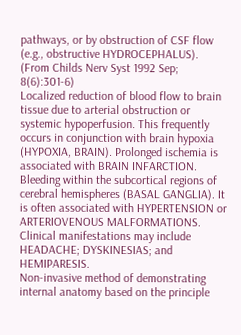pathways, or by obstruction of CSF flow (e.g., obstructive HYDROCEPHALUS). (From Childs Nerv Syst 1992 Sep; 8(6):301-6)
Localized reduction of blood flow to brain tissue due to arterial obstruction or systemic hypoperfusion. This frequently occurs in conjunction with brain hypoxia (HYPOXIA, BRAIN). Prolonged ischemia is associated with BRAIN INFARCTION.
Bleeding within the subcortical regions of cerebral hemispheres (BASAL GANGLIA). It is often associated with HYPERTENSION or ARTERIOVENOUS MALFORMATIONS. Clinical manifestations may include HEADACHE; DYSKINESIAS; and HEMIPARESIS.
Non-invasive method of demonstrating internal anatomy based on the principle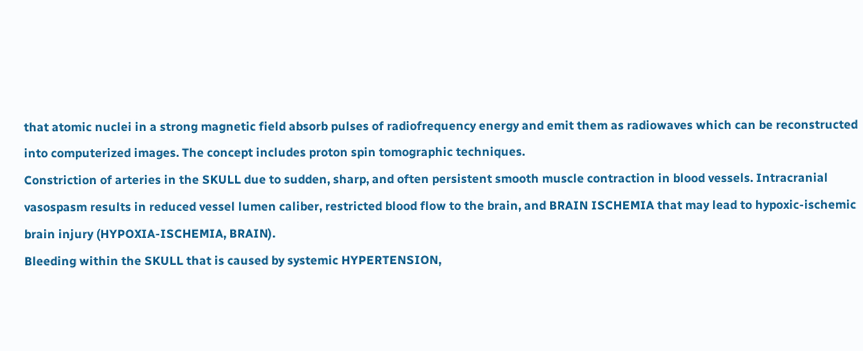that atomic nuclei in a strong magnetic field absorb pulses of radiofrequency energy and emit them as radiowaves which can be reconstructed into computerized images. The concept includes proton spin tomographic techniques.
Constriction of arteries in the SKULL due to sudden, sharp, and often persistent smooth muscle contraction in blood vessels. Intracranial vasospasm results in reduced vessel lumen caliber, restricted blood flow to the brain, and BRAIN ISCHEMIA that may lead to hypoxic-ischemic brain injury (HYPOXIA-ISCHEMIA, BRAIN).
Bleeding within the SKULL that is caused by systemic HYPERTENSION,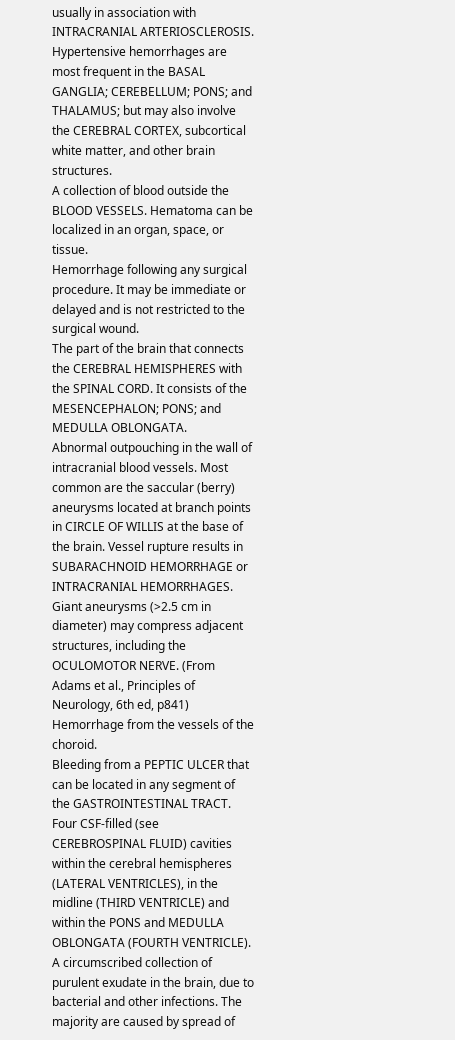usually in association with INTRACRANIAL ARTERIOSCLEROSIS. Hypertensive hemorrhages are most frequent in the BASAL GANGLIA; CEREBELLUM; PONS; and THALAMUS; but may also involve the CEREBRAL CORTEX, subcortical white matter, and other brain structures.
A collection of blood outside the BLOOD VESSELS. Hematoma can be localized in an organ, space, or tissue.
Hemorrhage following any surgical procedure. It may be immediate or delayed and is not restricted to the surgical wound.
The part of the brain that connects the CEREBRAL HEMISPHERES with the SPINAL CORD. It consists of the MESENCEPHALON; PONS; and MEDULLA OBLONGATA.
Abnormal outpouching in the wall of intracranial blood vessels. Most common are the saccular (berry) aneurysms located at branch points in CIRCLE OF WILLIS at the base of the brain. Vessel rupture results in SUBARACHNOID HEMORRHAGE or INTRACRANIAL HEMORRHAGES. Giant aneurysms (>2.5 cm in diameter) may compress adjacent structures, including the OCULOMOTOR NERVE. (From Adams et al., Principles of Neurology, 6th ed, p841)
Hemorrhage from the vessels of the choroid.
Bleeding from a PEPTIC ULCER that can be located in any segment of the GASTROINTESTINAL TRACT.
Four CSF-filled (see CEREBROSPINAL FLUID) cavities within the cerebral hemispheres (LATERAL VENTRICLES), in the midline (THIRD VENTRICLE) and within the PONS and MEDULLA OBLONGATA (FOURTH VENTRICLE).
A circumscribed collection of purulent exudate in the brain, due to bacterial and other infections. The majority are caused by spread of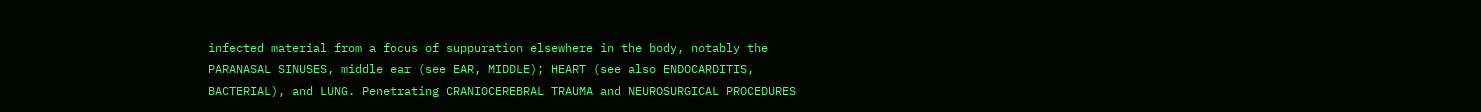infected material from a focus of suppuration elsewhere in the body, notably the PARANASAL SINUSES, middle ear (see EAR, MIDDLE); HEART (see also ENDOCARDITIS, BACTERIAL), and LUNG. Penetrating CRANIOCEREBRAL TRAUMA and NEUROSURGICAL PROCEDURES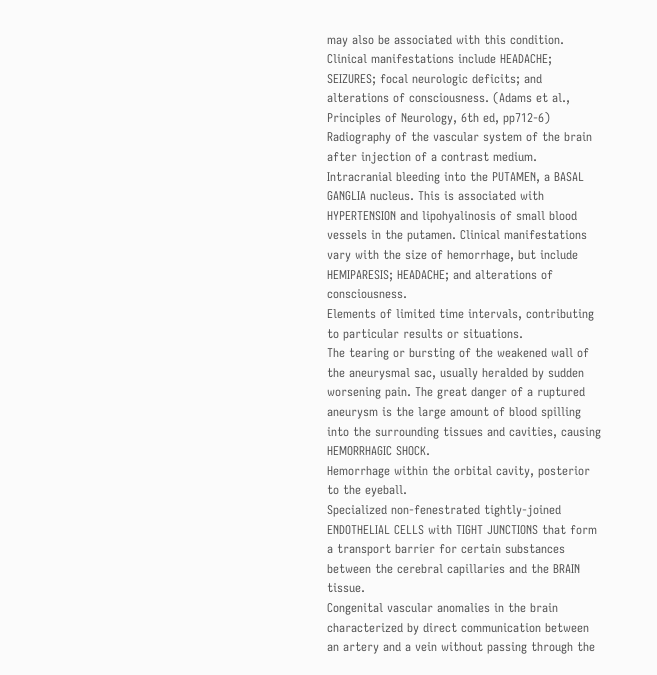may also be associated with this condition. Clinical manifestations include HEADACHE; SEIZURES; focal neurologic deficits; and alterations of consciousness. (Adams et al., Principles of Neurology, 6th ed, pp712-6)
Radiography of the vascular system of the brain after injection of a contrast medium.
Intracranial bleeding into the PUTAMEN, a BASAL GANGLIA nucleus. This is associated with HYPERTENSION and lipohyalinosis of small blood vessels in the putamen. Clinical manifestations vary with the size of hemorrhage, but include HEMIPARESIS; HEADACHE; and alterations of consciousness.
Elements of limited time intervals, contributing to particular results or situations.
The tearing or bursting of the weakened wall of the aneurysmal sac, usually heralded by sudden worsening pain. The great danger of a ruptured aneurysm is the large amount of blood spilling into the surrounding tissues and cavities, causing HEMORRHAGIC SHOCK.
Hemorrhage within the orbital cavity, posterior to the eyeball.
Specialized non-fenestrated tightly-joined ENDOTHELIAL CELLS with TIGHT JUNCTIONS that form a transport barrier for certain substances between the cerebral capillaries and the BRAIN tissue.
Congenital vascular anomalies in the brain characterized by direct communication between an artery and a vein without passing through the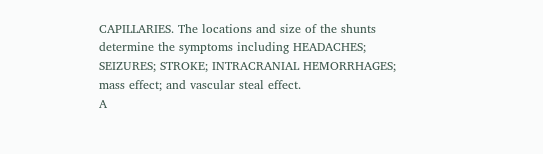CAPILLARIES. The locations and size of the shunts determine the symptoms including HEADACHES; SEIZURES; STROKE; INTRACRANIAL HEMORRHAGES; mass effect; and vascular steal effect.
A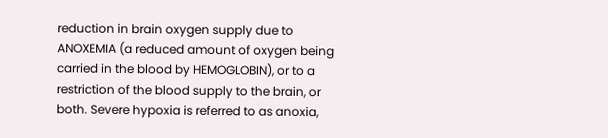reduction in brain oxygen supply due to ANOXEMIA (a reduced amount of oxygen being carried in the blood by HEMOGLOBIN), or to a restriction of the blood supply to the brain, or both. Severe hypoxia is referred to as anoxia,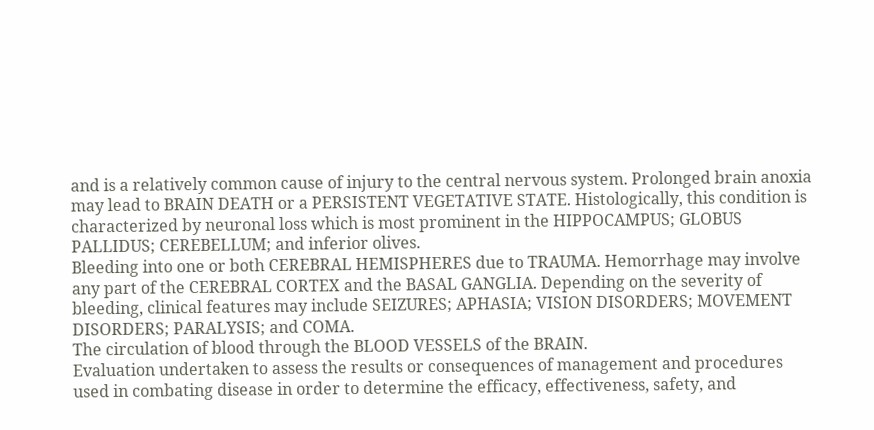and is a relatively common cause of injury to the central nervous system. Prolonged brain anoxia may lead to BRAIN DEATH or a PERSISTENT VEGETATIVE STATE. Histologically, this condition is characterized by neuronal loss which is most prominent in the HIPPOCAMPUS; GLOBUS PALLIDUS; CEREBELLUM; and inferior olives.
Bleeding into one or both CEREBRAL HEMISPHERES due to TRAUMA. Hemorrhage may involve any part of the CEREBRAL CORTEX and the BASAL GANGLIA. Depending on the severity of bleeding, clinical features may include SEIZURES; APHASIA; VISION DISORDERS; MOVEMENT DISORDERS; PARALYSIS; and COMA.
The circulation of blood through the BLOOD VESSELS of the BRAIN.
Evaluation undertaken to assess the results or consequences of management and procedures used in combating disease in order to determine the efficacy, effectiveness, safety, and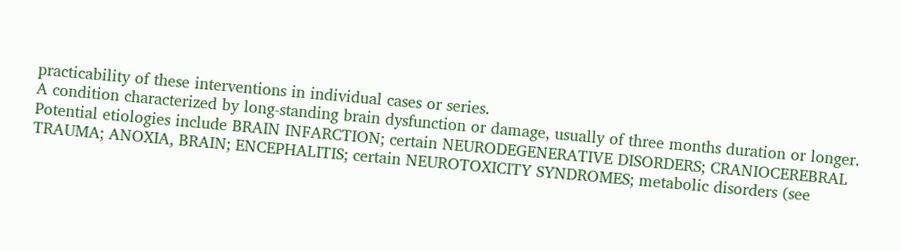practicability of these interventions in individual cases or series.
A condition characterized by long-standing brain dysfunction or damage, usually of three months duration or longer. Potential etiologies include BRAIN INFARCTION; certain NEURODEGENERATIVE DISORDERS; CRANIOCEREBRAL TRAUMA; ANOXIA, BRAIN; ENCEPHALITIS; certain NEUROTOXICITY SYNDROMES; metabolic disorders (see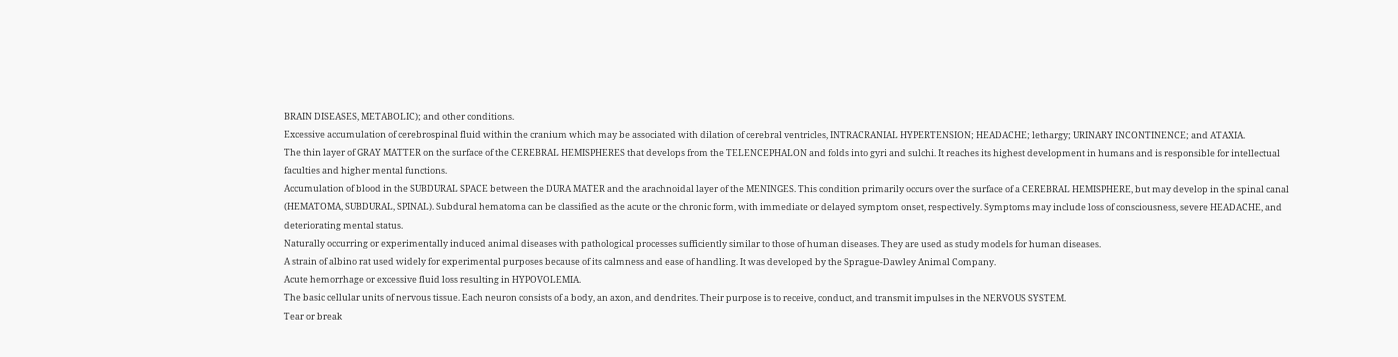BRAIN DISEASES, METABOLIC); and other conditions.
Excessive accumulation of cerebrospinal fluid within the cranium which may be associated with dilation of cerebral ventricles, INTRACRANIAL HYPERTENSION; HEADACHE; lethargy; URINARY INCONTINENCE; and ATAXIA.
The thin layer of GRAY MATTER on the surface of the CEREBRAL HEMISPHERES that develops from the TELENCEPHALON and folds into gyri and sulchi. It reaches its highest development in humans and is responsible for intellectual faculties and higher mental functions.
Accumulation of blood in the SUBDURAL SPACE between the DURA MATER and the arachnoidal layer of the MENINGES. This condition primarily occurs over the surface of a CEREBRAL HEMISPHERE, but may develop in the spinal canal (HEMATOMA, SUBDURAL, SPINAL). Subdural hematoma can be classified as the acute or the chronic form, with immediate or delayed symptom onset, respectively. Symptoms may include loss of consciousness, severe HEADACHE, and deteriorating mental status.
Naturally occurring or experimentally induced animal diseases with pathological processes sufficiently similar to those of human diseases. They are used as study models for human diseases.
A strain of albino rat used widely for experimental purposes because of its calmness and ease of handling. It was developed by the Sprague-Dawley Animal Company.
Acute hemorrhage or excessive fluid loss resulting in HYPOVOLEMIA.
The basic cellular units of nervous tissue. Each neuron consists of a body, an axon, and dendrites. Their purpose is to receive, conduct, and transmit impulses in the NERVOUS SYSTEM.
Tear or break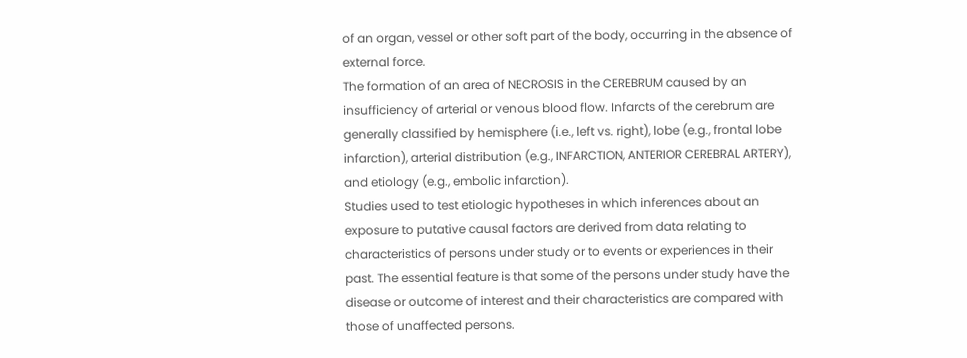of an organ, vessel or other soft part of the body, occurring in the absence of external force.
The formation of an area of NECROSIS in the CEREBRUM caused by an insufficiency of arterial or venous blood flow. Infarcts of the cerebrum are generally classified by hemisphere (i.e., left vs. right), lobe (e.g., frontal lobe infarction), arterial distribution (e.g., INFARCTION, ANTERIOR CEREBRAL ARTERY), and etiology (e.g., embolic infarction).
Studies used to test etiologic hypotheses in which inferences about an exposure to putative causal factors are derived from data relating to characteristics of persons under study or to events or experiences in their past. The essential feature is that some of the persons under study have the disease or outcome of interest and their characteristics are compared with those of unaffected persons.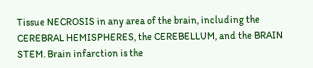Tissue NECROSIS in any area of the brain, including the CEREBRAL HEMISPHERES, the CEREBELLUM, and the BRAIN STEM. Brain infarction is the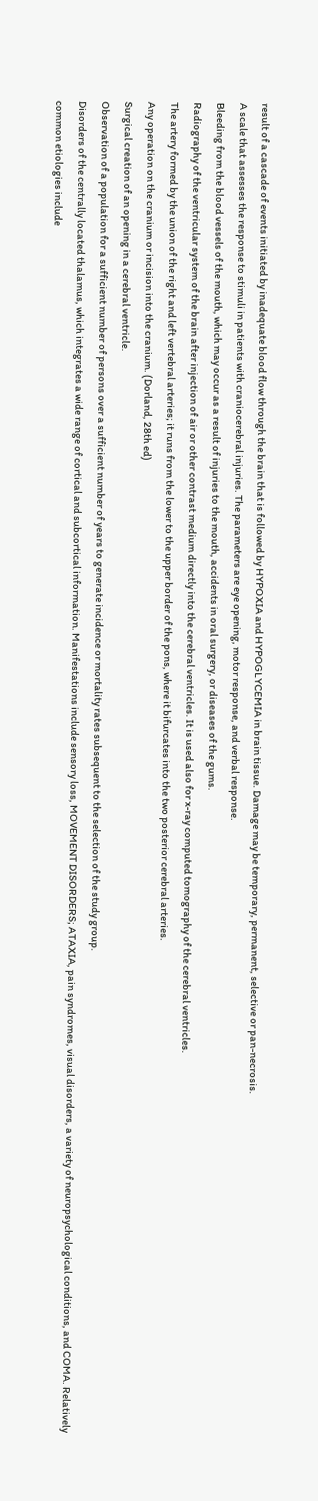result of a cascade of events initiated by inadequate blood flow through the brain that is followed by HYPOXIA and HYPOGLYCEMIA in brain tissue. Damage may be temporary, permanent, selective or pan-necrosis.
A scale that assesses the response to stimuli in patients with craniocerebral injuries. The parameters are eye opening, motor response, and verbal response.
Bleeding from the blood vessels of the mouth, which may occur as a result of injuries to the mouth, accidents in oral surgery, or diseases of the gums.
Radiography of the ventricular system of the brain after injection of air or other contrast medium directly into the cerebral ventricles. It is used also for x-ray computed tomography of the cerebral ventricles.
The artery formed by the union of the right and left vertebral arteries; it runs from the lower to the upper border of the pons, where it bifurcates into the two posterior cerebral arteries.
Any operation on the cranium or incision into the cranium. (Dorland, 28th ed)
Surgical creation of an opening in a cerebral ventricle.
Observation of a population for a sufficient number of persons over a sufficient number of years to generate incidence or mortality rates subsequent to the selection of the study group.
Disorders of the centrally located thalamus, which integrates a wide range of cortical and subcortical information. Manifestations include sensory loss, MOVEMENT DISORDERS; ATAXIA, pain syndromes, visual disorders, a variety of neuropsychological conditions, and COMA. Relatively common etiologies include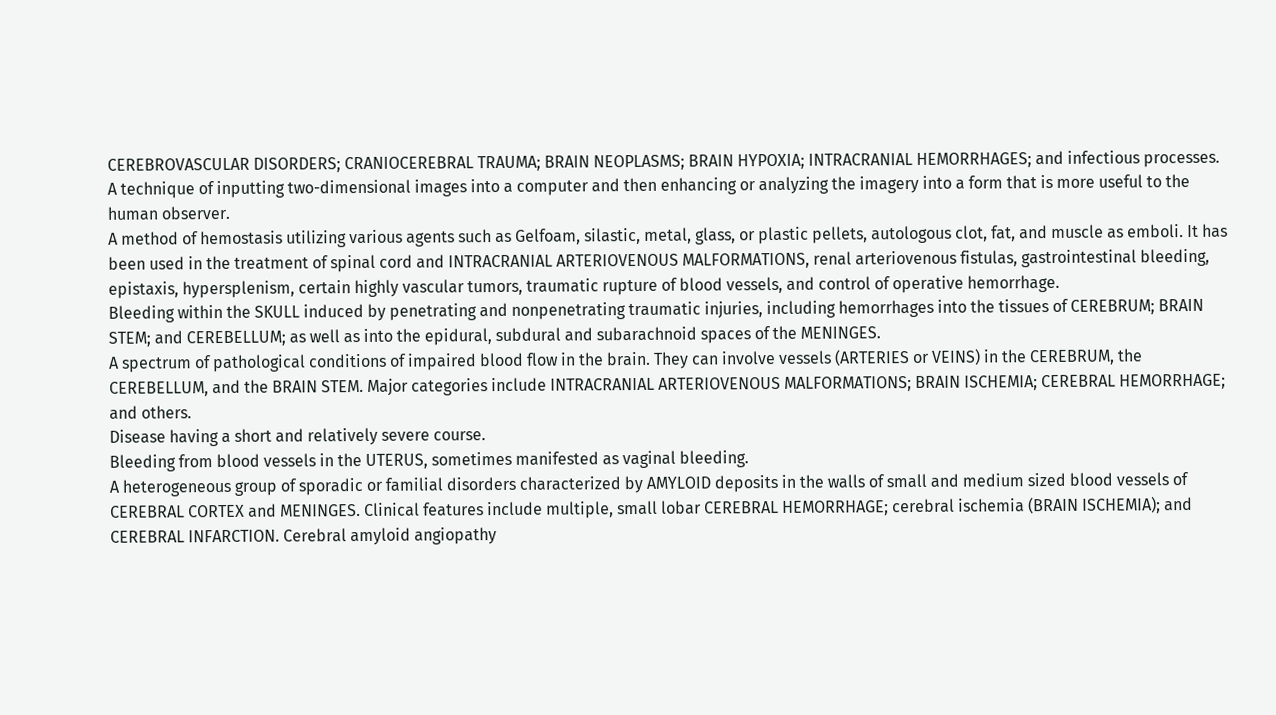CEREBROVASCULAR DISORDERS; CRANIOCEREBRAL TRAUMA; BRAIN NEOPLASMS; BRAIN HYPOXIA; INTRACRANIAL HEMORRHAGES; and infectious processes.
A technique of inputting two-dimensional images into a computer and then enhancing or analyzing the imagery into a form that is more useful to the human observer.
A method of hemostasis utilizing various agents such as Gelfoam, silastic, metal, glass, or plastic pellets, autologous clot, fat, and muscle as emboli. It has been used in the treatment of spinal cord and INTRACRANIAL ARTERIOVENOUS MALFORMATIONS, renal arteriovenous fistulas, gastrointestinal bleeding, epistaxis, hypersplenism, certain highly vascular tumors, traumatic rupture of blood vessels, and control of operative hemorrhage.
Bleeding within the SKULL induced by penetrating and nonpenetrating traumatic injuries, including hemorrhages into the tissues of CEREBRUM; BRAIN STEM; and CEREBELLUM; as well as into the epidural, subdural and subarachnoid spaces of the MENINGES.
A spectrum of pathological conditions of impaired blood flow in the brain. They can involve vessels (ARTERIES or VEINS) in the CEREBRUM, the CEREBELLUM, and the BRAIN STEM. Major categories include INTRACRANIAL ARTERIOVENOUS MALFORMATIONS; BRAIN ISCHEMIA; CEREBRAL HEMORRHAGE; and others.
Disease having a short and relatively severe course.
Bleeding from blood vessels in the UTERUS, sometimes manifested as vaginal bleeding.
A heterogeneous group of sporadic or familial disorders characterized by AMYLOID deposits in the walls of small and medium sized blood vessels of CEREBRAL CORTEX and MENINGES. Clinical features include multiple, small lobar CEREBRAL HEMORRHAGE; cerebral ischemia (BRAIN ISCHEMIA); and CEREBRAL INFARCTION. Cerebral amyloid angiopathy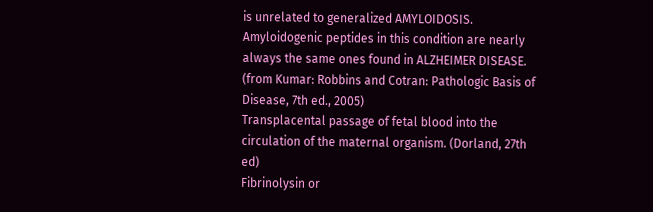is unrelated to generalized AMYLOIDOSIS. Amyloidogenic peptides in this condition are nearly always the same ones found in ALZHEIMER DISEASE. (from Kumar: Robbins and Cotran: Pathologic Basis of Disease, 7th ed., 2005)
Transplacental passage of fetal blood into the circulation of the maternal organism. (Dorland, 27th ed)
Fibrinolysin or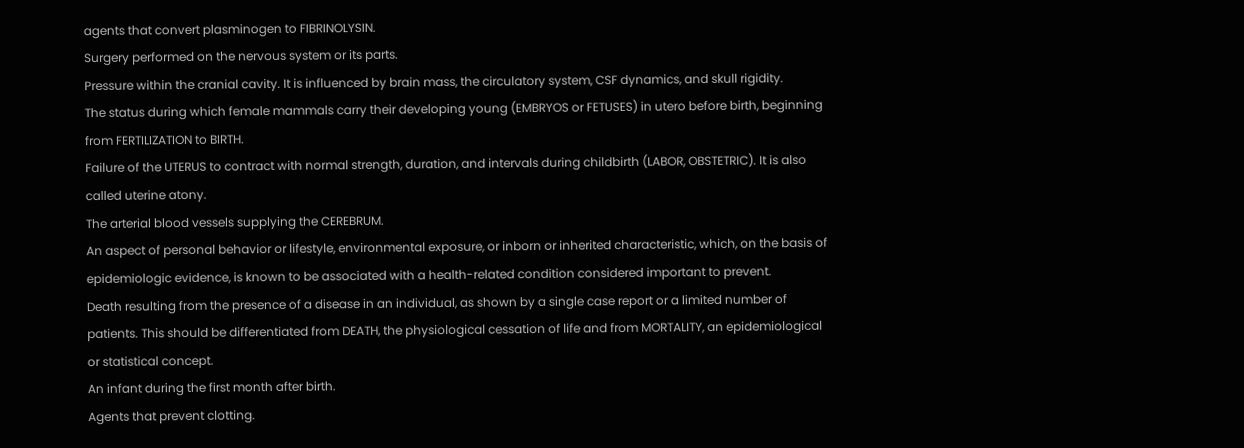agents that convert plasminogen to FIBRINOLYSIN.
Surgery performed on the nervous system or its parts.
Pressure within the cranial cavity. It is influenced by brain mass, the circulatory system, CSF dynamics, and skull rigidity.
The status during which female mammals carry their developing young (EMBRYOS or FETUSES) in utero before birth, beginning from FERTILIZATION to BIRTH.
Failure of the UTERUS to contract with normal strength, duration, and intervals during childbirth (LABOR, OBSTETRIC). It is also called uterine atony.
The arterial blood vessels supplying the CEREBRUM.
An aspect of personal behavior or lifestyle, environmental exposure, or inborn or inherited characteristic, which, on the basis of epidemiologic evidence, is known to be associated with a health-related condition considered important to prevent.
Death resulting from the presence of a disease in an individual, as shown by a single case report or a limited number of patients. This should be differentiated from DEATH, the physiological cessation of life and from MORTALITY, an epidemiological or statistical concept.
An infant during the first month after birth.
Agents that prevent clotting.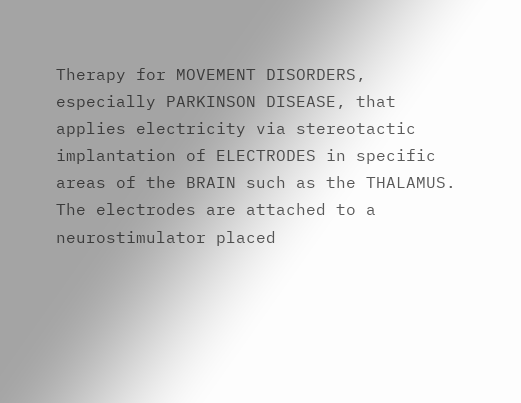Therapy for MOVEMENT DISORDERS, especially PARKINSON DISEASE, that applies electricity via stereotactic implantation of ELECTRODES in specific areas of the BRAIN such as the THALAMUS. The electrodes are attached to a neurostimulator placed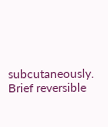subcutaneously.
Brief reversible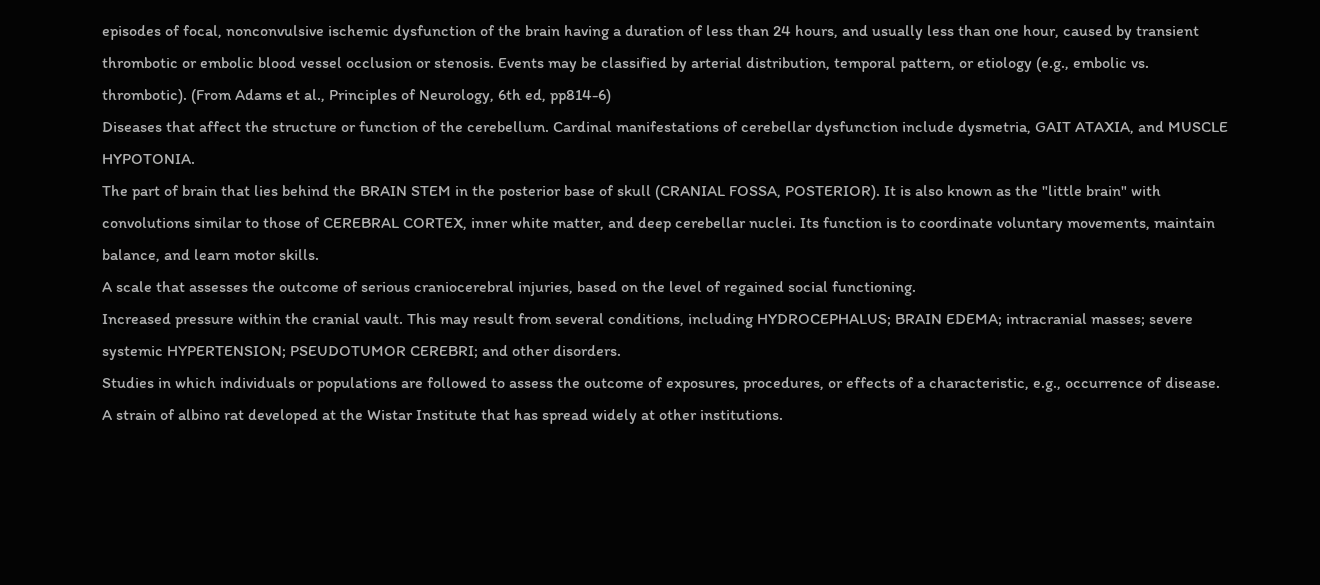episodes of focal, nonconvulsive ischemic dysfunction of the brain having a duration of less than 24 hours, and usually less than one hour, caused by transient thrombotic or embolic blood vessel occlusion or stenosis. Events may be classified by arterial distribution, temporal pattern, or etiology (e.g., embolic vs. thrombotic). (From Adams et al., Principles of Neurology, 6th ed, pp814-6)
Diseases that affect the structure or function of the cerebellum. Cardinal manifestations of cerebellar dysfunction include dysmetria, GAIT ATAXIA, and MUSCLE HYPOTONIA.
The part of brain that lies behind the BRAIN STEM in the posterior base of skull (CRANIAL FOSSA, POSTERIOR). It is also known as the "little brain" with convolutions similar to those of CEREBRAL CORTEX, inner white matter, and deep cerebellar nuclei. Its function is to coordinate voluntary movements, maintain balance, and learn motor skills.
A scale that assesses the outcome of serious craniocerebral injuries, based on the level of regained social functioning.
Increased pressure within the cranial vault. This may result from several conditions, including HYDROCEPHALUS; BRAIN EDEMA; intracranial masses; severe systemic HYPERTENSION; PSEUDOTUMOR CEREBRI; and other disorders.
Studies in which individuals or populations are followed to assess the outcome of exposures, procedures, or effects of a characteristic, e.g., occurrence of disease.
A strain of albino rat developed at the Wistar Institute that has spread widely at other institutions.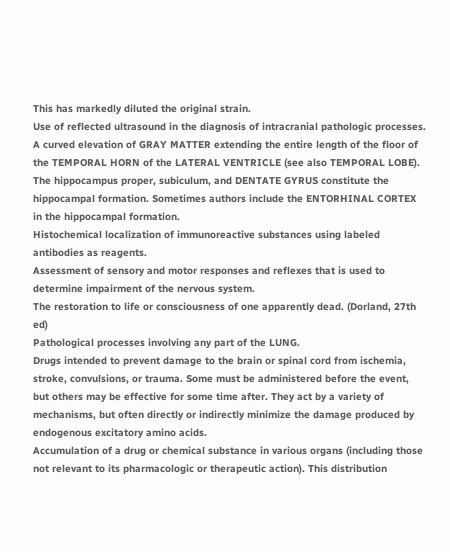This has markedly diluted the original strain.
Use of reflected ultrasound in the diagnosis of intracranial pathologic processes.
A curved elevation of GRAY MATTER extending the entire length of the floor of the TEMPORAL HORN of the LATERAL VENTRICLE (see also TEMPORAL LOBE). The hippocampus proper, subiculum, and DENTATE GYRUS constitute the hippocampal formation. Sometimes authors include the ENTORHINAL CORTEX in the hippocampal formation.
Histochemical localization of immunoreactive substances using labeled antibodies as reagents.
Assessment of sensory and motor responses and reflexes that is used to determine impairment of the nervous system.
The restoration to life or consciousness of one apparently dead. (Dorland, 27th ed)
Pathological processes involving any part of the LUNG.
Drugs intended to prevent damage to the brain or spinal cord from ischemia, stroke, convulsions, or trauma. Some must be administered before the event, but others may be effective for some time after. They act by a variety of mechanisms, but often directly or indirectly minimize the damage produced by endogenous excitatory amino acids.
Accumulation of a drug or chemical substance in various organs (including those not relevant to its pharmacologic or therapeutic action). This distribution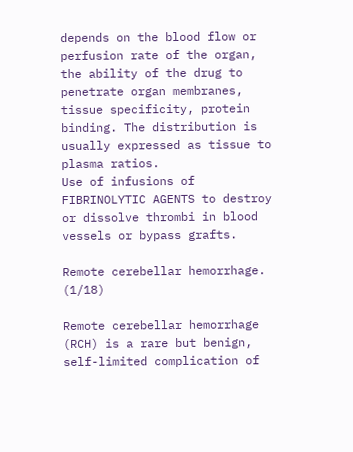depends on the blood flow or perfusion rate of the organ, the ability of the drug to penetrate organ membranes, tissue specificity, protein binding. The distribution is usually expressed as tissue to plasma ratios.
Use of infusions of FIBRINOLYTIC AGENTS to destroy or dissolve thrombi in blood vessels or bypass grafts.

Remote cerebellar hemorrhage. (1/18)

Remote cerebellar hemorrhage (RCH) is a rare but benign, self-limited complication of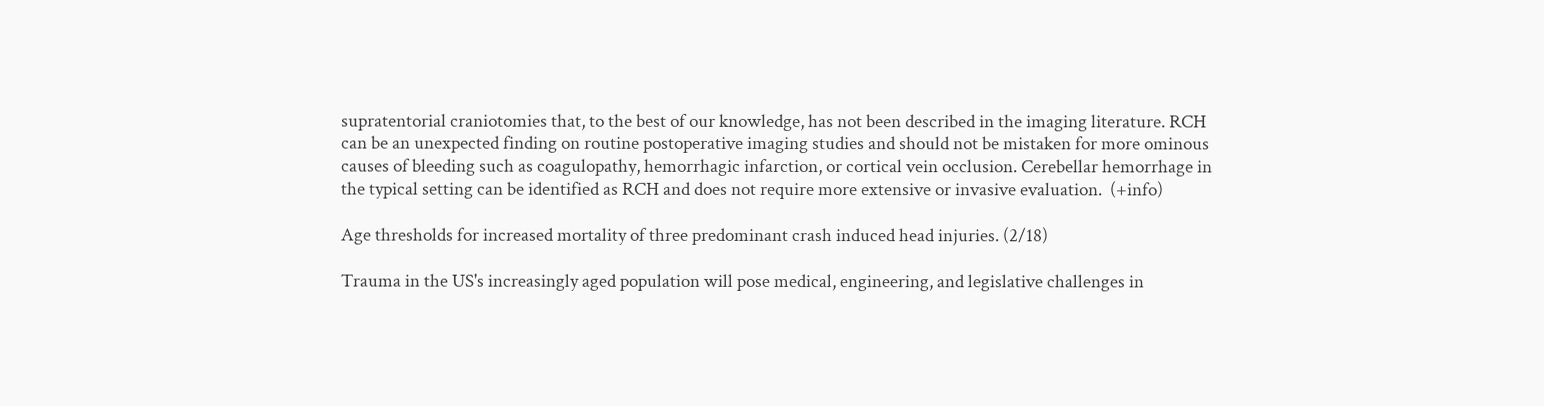supratentorial craniotomies that, to the best of our knowledge, has not been described in the imaging literature. RCH can be an unexpected finding on routine postoperative imaging studies and should not be mistaken for more ominous causes of bleeding such as coagulopathy, hemorrhagic infarction, or cortical vein occlusion. Cerebellar hemorrhage in the typical setting can be identified as RCH and does not require more extensive or invasive evaluation.  (+info)

Age thresholds for increased mortality of three predominant crash induced head injuries. (2/18)

Trauma in the US's increasingly aged population will pose medical, engineering, and legislative challenges in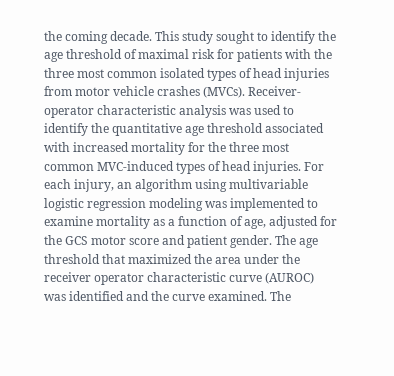the coming decade. This study sought to identify the age threshold of maximal risk for patients with the three most common isolated types of head injuries from motor vehicle crashes (MVCs). Receiver-operator characteristic analysis was used to identify the quantitative age threshold associated with increased mortality for the three most common MVC-induced types of head injuries. For each injury, an algorithm using multivariable logistic regression modeling was implemented to examine mortality as a function of age, adjusted for the GCS motor score and patient gender. The age threshold that maximized the area under the receiver operator characteristic curve (AUROC) was identified and the curve examined. The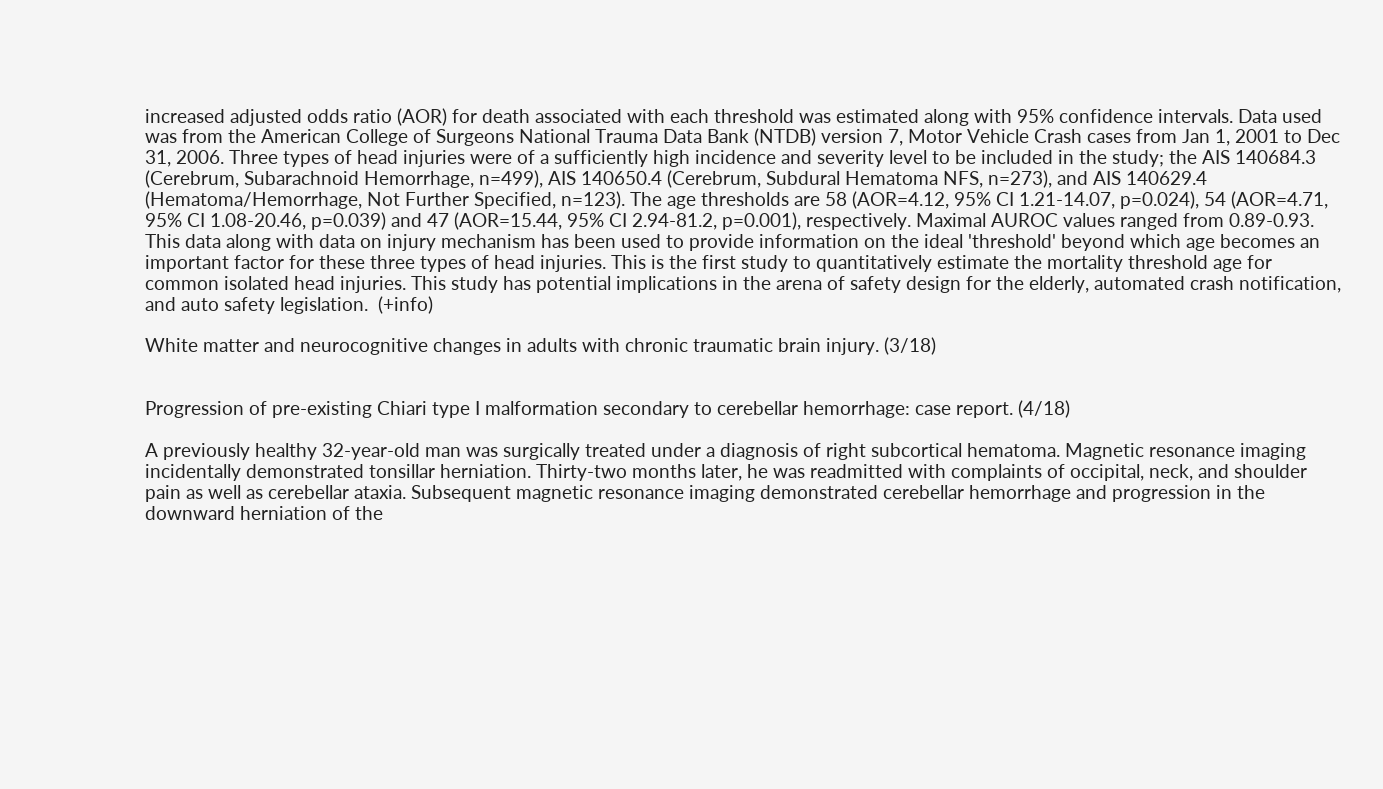increased adjusted odds ratio (AOR) for death associated with each threshold was estimated along with 95% confidence intervals. Data used was from the American College of Surgeons National Trauma Data Bank (NTDB) version 7, Motor Vehicle Crash cases from Jan 1, 2001 to Dec 31, 2006. Three types of head injuries were of a sufficiently high incidence and severity level to be included in the study; the AIS 140684.3 (Cerebrum, Subarachnoid Hemorrhage, n=499), AIS 140650.4 (Cerebrum, Subdural Hematoma NFS, n=273), and AIS 140629.4 (Hematoma/Hemorrhage, Not Further Specified, n=123). The age thresholds are 58 (AOR=4.12, 95% CI 1.21-14.07, p=0.024), 54 (AOR=4.71, 95% CI 1.08-20.46, p=0.039) and 47 (AOR=15.44, 95% CI 2.94-81.2, p=0.001), respectively. Maximal AUROC values ranged from 0.89-0.93. This data along with data on injury mechanism has been used to provide information on the ideal 'threshold' beyond which age becomes an important factor for these three types of head injuries. This is the first study to quantitatively estimate the mortality threshold age for common isolated head injuries. This study has potential implications in the arena of safety design for the elderly, automated crash notification, and auto safety legislation.  (+info)

White matter and neurocognitive changes in adults with chronic traumatic brain injury. (3/18)


Progression of pre-existing Chiari type I malformation secondary to cerebellar hemorrhage: case report. (4/18)

A previously healthy 32-year-old man was surgically treated under a diagnosis of right subcortical hematoma. Magnetic resonance imaging incidentally demonstrated tonsillar herniation. Thirty-two months later, he was readmitted with complaints of occipital, neck, and shoulder pain as well as cerebellar ataxia. Subsequent magnetic resonance imaging demonstrated cerebellar hemorrhage and progression in the downward herniation of the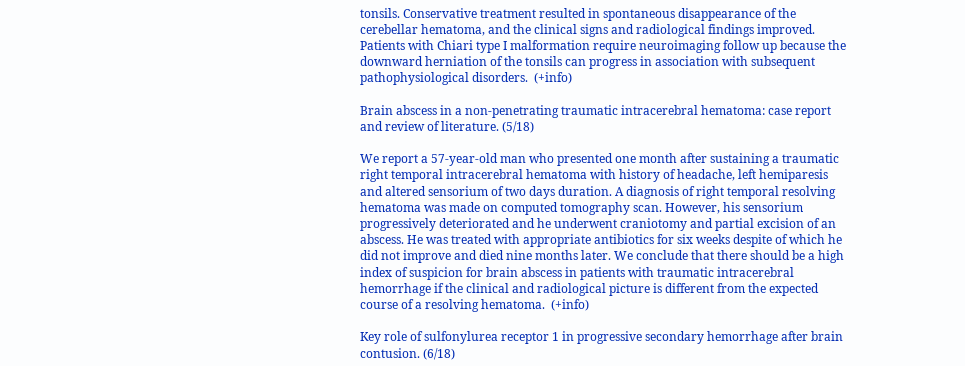tonsils. Conservative treatment resulted in spontaneous disappearance of the cerebellar hematoma, and the clinical signs and radiological findings improved. Patients with Chiari type I malformation require neuroimaging follow up because the downward herniation of the tonsils can progress in association with subsequent pathophysiological disorders.  (+info)

Brain abscess in a non-penetrating traumatic intracerebral hematoma: case report and review of literature. (5/18)

We report a 57-year-old man who presented one month after sustaining a traumatic right temporal intracerebral hematoma with history of headache, left hemiparesis and altered sensorium of two days duration. A diagnosis of right temporal resolving hematoma was made on computed tomography scan. However, his sensorium progressively deteriorated and he underwent craniotomy and partial excision of an abscess. He was treated with appropriate antibiotics for six weeks despite of which he did not improve and died nine months later. We conclude that there should be a high index of suspicion for brain abscess in patients with traumatic intracerebral hemorrhage if the clinical and radiological picture is different from the expected course of a resolving hematoma.  (+info)

Key role of sulfonylurea receptor 1 in progressive secondary hemorrhage after brain contusion. (6/18)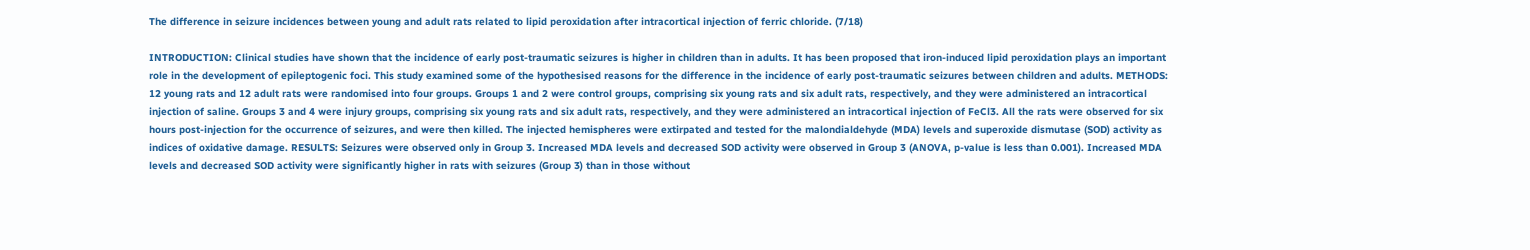The difference in seizure incidences between young and adult rats related to lipid peroxidation after intracortical injection of ferric chloride. (7/18)

INTRODUCTION: Clinical studies have shown that the incidence of early post-traumatic seizures is higher in children than in adults. It has been proposed that iron-induced lipid peroxidation plays an important role in the development of epileptogenic foci. This study examined some of the hypothesised reasons for the difference in the incidence of early post-traumatic seizures between children and adults. METHODS: 12 young rats and 12 adult rats were randomised into four groups. Groups 1 and 2 were control groups, comprising six young rats and six adult rats, respectively, and they were administered an intracortical injection of saline. Groups 3 and 4 were injury groups, comprising six young rats and six adult rats, respectively, and they were administered an intracortical injection of FeCl3. All the rats were observed for six hours post-injection for the occurrence of seizures, and were then killed. The injected hemispheres were extirpated and tested for the malondialdehyde (MDA) levels and superoxide dismutase (SOD) activity as indices of oxidative damage. RESULTS: Seizures were observed only in Group 3. Increased MDA levels and decreased SOD activity were observed in Group 3 (ANOVA, p-value is less than 0.001). Increased MDA levels and decreased SOD activity were significantly higher in rats with seizures (Group 3) than in those without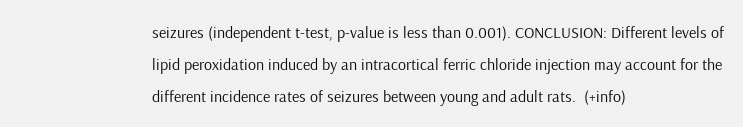seizures (independent t-test, p-value is less than 0.001). CONCLUSION: Different levels of lipid peroxidation induced by an intracortical ferric chloride injection may account for the different incidence rates of seizures between young and adult rats.  (+info)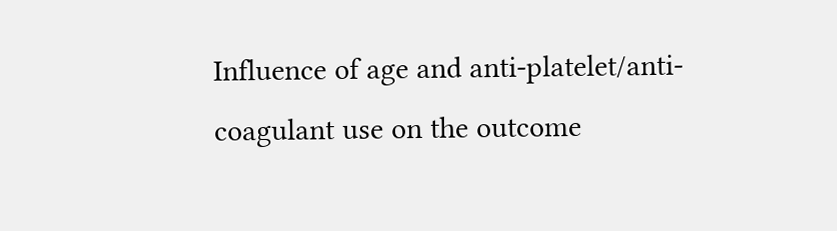Influence of age and anti-platelet/anti-coagulant use on the outcome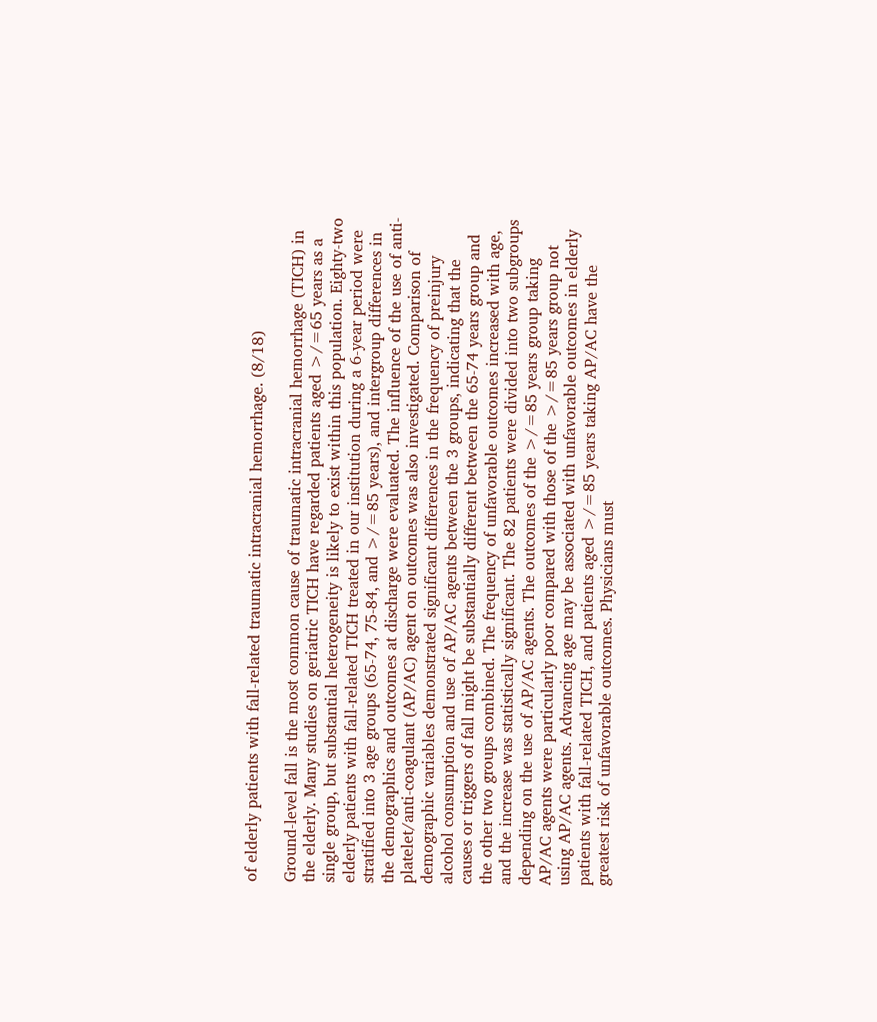of elderly patients with fall-related traumatic intracranial hemorrhage. (8/18)

Ground-level fall is the most common cause of traumatic intracranial hemorrhage (TICH) in the elderly. Many studies on geriatric TICH have regarded patients aged >/=65 years as a single group, but substantial heterogeneity is likely to exist within this population. Eighty-two elderly patients with fall-related TICH treated in our institution during a 6-year period were stratified into 3 age groups (65-74, 75-84, and >/=85 years), and intergroup differences in the demographics and outcomes at discharge were evaluated. The influence of the use of anti-platelet/anti-coagulant (AP/AC) agent on outcomes was also investigated. Comparison of demographic variables demonstrated significant differences in the frequency of preinjury alcohol consumption and use of AP/AC agents between the 3 groups, indicating that the causes or triggers of fall might be substantially different between the 65-74 years group and the other two groups combined. The frequency of unfavorable outcomes increased with age, and the increase was statistically significant. The 82 patients were divided into two subgroups depending on the use of AP/AC agents. The outcomes of the >/=85 years group taking AP/AC agents were particularly poor compared with those of the >/=85 years group not using AP/AC agents. Advancing age may be associated with unfavorable outcomes in elderly patients with fall-related TICH, and patients aged >/=85 years taking AP/AC have the greatest risk of unfavorable outcomes. Physicians must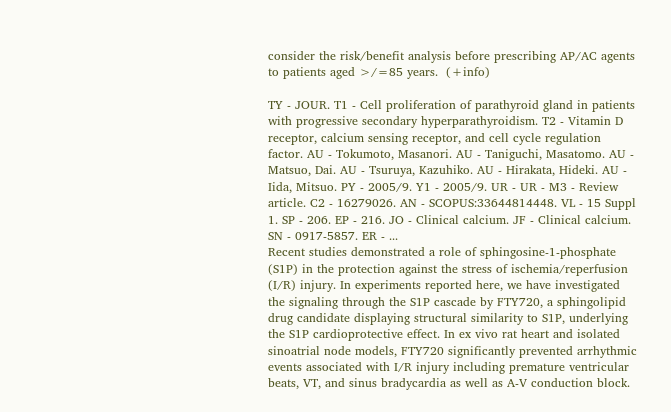consider the risk/benefit analysis before prescribing AP/AC agents to patients aged >/=85 years.  (+info)

TY - JOUR. T1 - Cell proliferation of parathyroid gland in patients with progressive secondary hyperparathyroidism. T2 - Vitamin D receptor, calcium sensing receptor, and cell cycle regulation factor. AU - Tokumoto, Masanori. AU - Taniguchi, Masatomo. AU - Matsuo, Dai. AU - Tsuruya, Kazuhiko. AU - Hirakata, Hideki. AU - Iida, Mitsuo. PY - 2005/9. Y1 - 2005/9. UR - UR - M3 - Review article. C2 - 16279026. AN - SCOPUS:33644814448. VL - 15 Suppl 1. SP - 206. EP - 216. JO - Clinical calcium. JF - Clinical calcium. SN - 0917-5857. ER - ...
Recent studies demonstrated a role of sphingosine-1-phosphate (S1P) in the protection against the stress of ischemia/reperfusion (I/R) injury. In experiments reported here, we have investigated the signaling through the S1P cascade by FTY720, a sphingolipid drug candidate displaying structural similarity to S1P, underlying the S1P cardioprotective effect. In ex vivo rat heart and isolated sinoatrial node models, FTY720 significantly prevented arrhythmic events associated with I/R injury including premature ventricular beats, VT, and sinus bradycardia as well as A-V conduction block.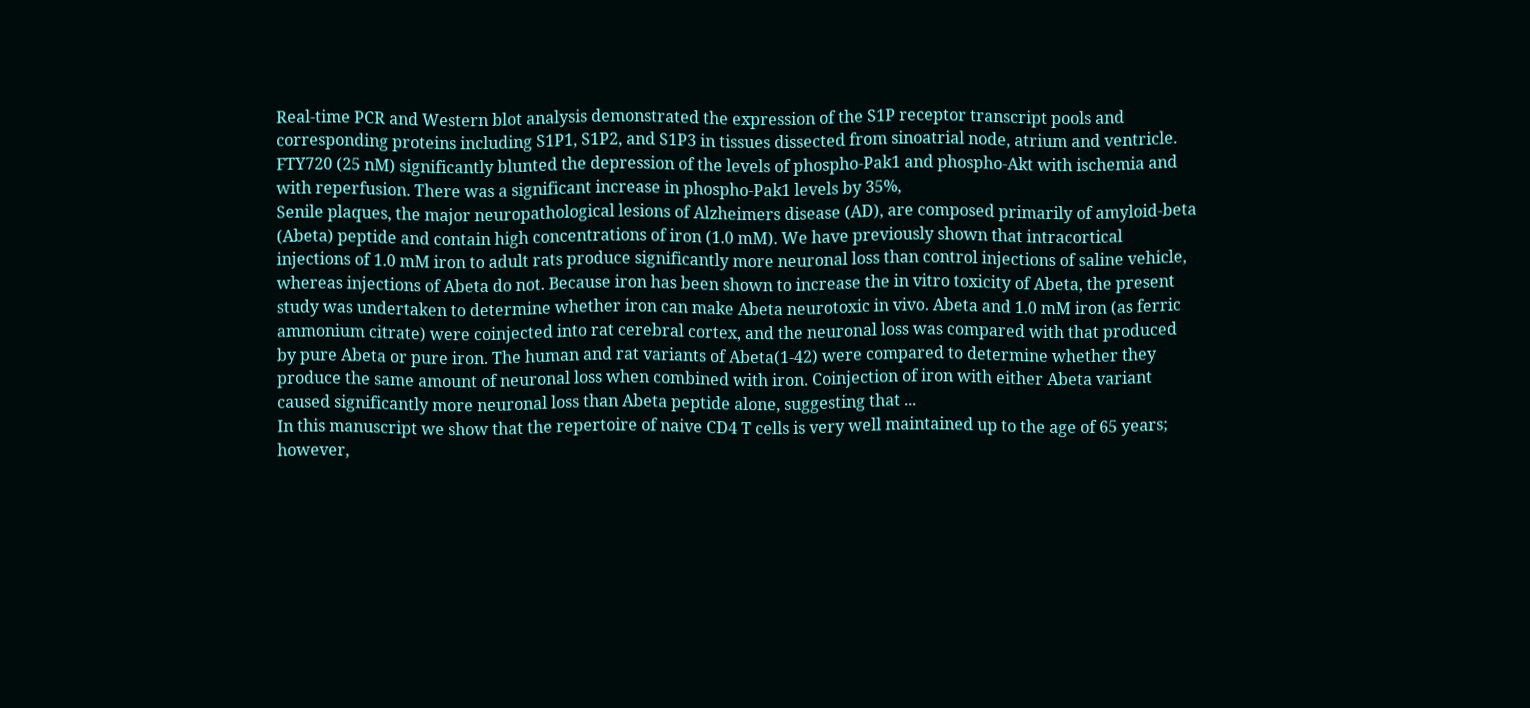Real-time PCR and Western blot analysis demonstrated the expression of the S1P receptor transcript pools and corresponding proteins including S1P1, S1P2, and S1P3 in tissues dissected from sinoatrial node, atrium and ventricle. FTY720 (25 nM) significantly blunted the depression of the levels of phospho-Pak1 and phospho-Akt with ischemia and with reperfusion. There was a significant increase in phospho-Pak1 levels by 35%,
Senile plaques, the major neuropathological lesions of Alzheimers disease (AD), are composed primarily of amyloid-beta (Abeta) peptide and contain high concentrations of iron (1.0 mM). We have previously shown that intracortical injections of 1.0 mM iron to adult rats produce significantly more neuronal loss than control injections of saline vehicle, whereas injections of Abeta do not. Because iron has been shown to increase the in vitro toxicity of Abeta, the present study was undertaken to determine whether iron can make Abeta neurotoxic in vivo. Abeta and 1.0 mM iron (as ferric ammonium citrate) were coinjected into rat cerebral cortex, and the neuronal loss was compared with that produced by pure Abeta or pure iron. The human and rat variants of Abeta(1-42) were compared to determine whether they produce the same amount of neuronal loss when combined with iron. Coinjection of iron with either Abeta variant caused significantly more neuronal loss than Abeta peptide alone, suggesting that ...
In this manuscript we show that the repertoire of naive CD4 T cells is very well maintained up to the age of 65 years; however,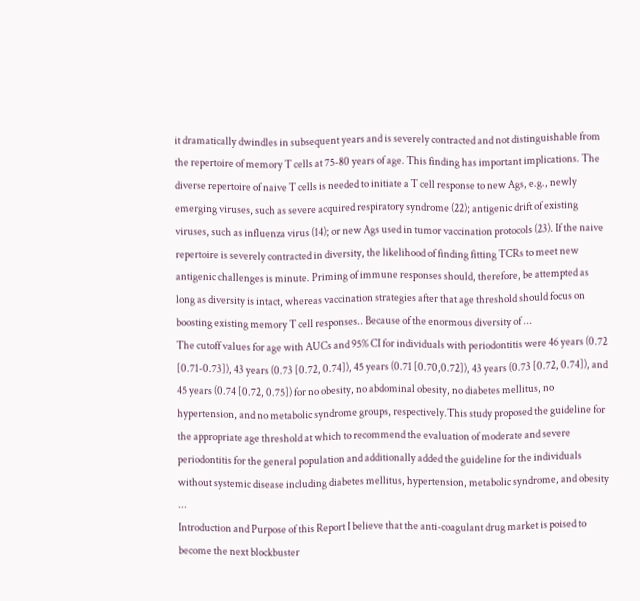it dramatically dwindles in subsequent years and is severely contracted and not distinguishable from the repertoire of memory T cells at 75-80 years of age. This finding has important implications. The diverse repertoire of naive T cells is needed to initiate a T cell response to new Ags, e.g., newly emerging viruses, such as severe acquired respiratory syndrome (22); antigenic drift of existing viruses, such as influenza virus (14); or new Ags used in tumor vaccination protocols (23). If the naive repertoire is severely contracted in diversity, the likelihood of finding fitting TCRs to meet new antigenic challenges is minute. Priming of immune responses should, therefore, be attempted as long as diversity is intact, whereas vaccination strategies after that age threshold should focus on boosting existing memory T cell responses.. Because of the enormous diversity of ...
The cutoff values for age with AUCs and 95% CI for individuals with periodontitis were 46 years (0.72 [0.71-0.73]), 43 years (0.73 [0.72, 0.74]), 45 years (0.71 [0.70,0.72]), 43 years (0.73 [0.72, 0.74]), and 45 years (0.74 [0.72, 0.75]) for no obesity, no abdominal obesity, no diabetes mellitus, no hypertension, and no metabolic syndrome groups, respectively.This study proposed the guideline for the appropriate age threshold at which to recommend the evaluation of moderate and severe periodontitis for the general population and additionally added the guideline for the individuals without systemic disease including diabetes mellitus, hypertension, metabolic syndrome, and obesity ...
Introduction and Purpose of this Report I believe that the anti-coagulant drug market is poised to become the next blockbuster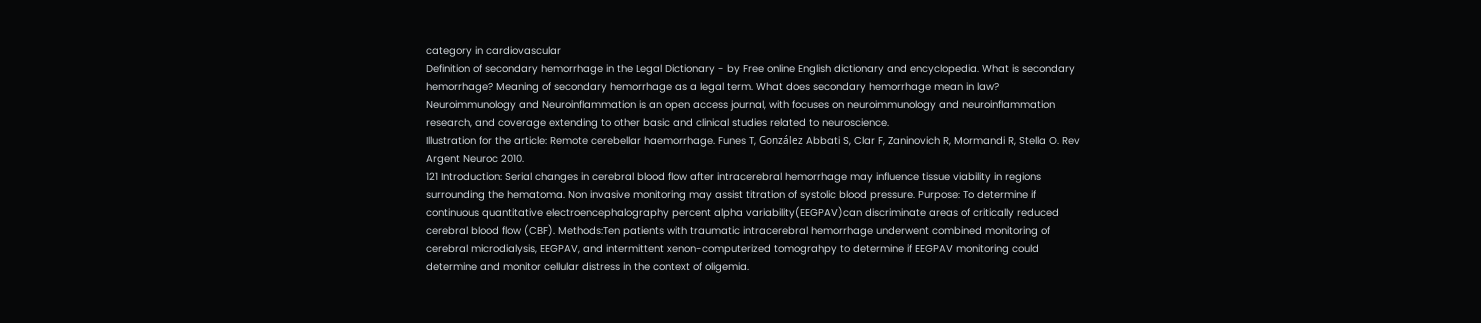category in cardiovascular
Definition of secondary hemorrhage in the Legal Dictionary - by Free online English dictionary and encyclopedia. What is secondary hemorrhage? Meaning of secondary hemorrhage as a legal term. What does secondary hemorrhage mean in law?
Neuroimmunology and Neuroinflammation is an open access journal, with focuses on neuroimmunology and neuroinflammation research, and coverage extending to other basic and clinical studies related to neuroscience.
Illustration for the article: Remote cerebellar haemorrhage. Funes T, González Abbati S, Clar F, Zaninovich R, Mormandi R, Stella O. Rev Argent Neuroc 2010.
121 Introduction: Serial changes in cerebral blood flow after intracerebral hemorrhage may influence tissue viability in regions surrounding the hematoma. Non invasive monitoring may assist titration of systolic blood pressure. Purpose: To determine if continuous quantitative electroencephalography percent alpha variability(EEGPAV)can discriminate areas of critically reduced cerebral blood flow (CBF). Methods:Ten patients with traumatic intracerebral hemorrhage underwent combined monitoring of cerebral microdialysis, EEGPAV, and intermittent xenon-computerized tomograhpy to determine if EEGPAV monitoring could determine and monitor cellular distress in the context of oligemia.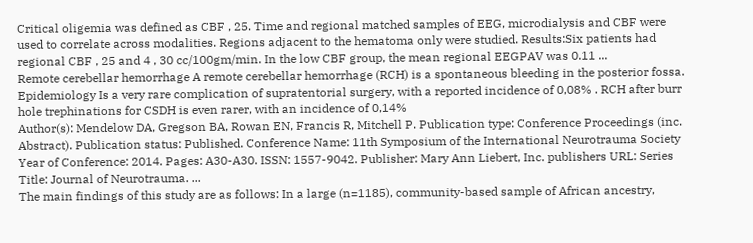Critical oligemia was defined as CBF , 25. Time and regional matched samples of EEG, microdialysis and CBF were used to correlate across modalities. Regions adjacent to the hematoma only were studied. Results:Six patients had regional CBF , 25 and 4 , 30 cc/100gm/min. In the low CBF group, the mean regional EEGPAV was 0.11 ...
Remote cerebellar hemorrhage A remote cerebellar hemorrhage (RCH) is a spontaneous bleeding in the posterior fossa. Epidemiology Is a very rare complication of supratentorial surgery, with a reported incidence of 0,08% . RCH after burr hole trephinations for CSDH is even rarer, with an incidence of 0,14%
Author(s): Mendelow DA, Gregson BA, Rowan EN, Francis R, Mitchell P. Publication type: Conference Proceedings (inc. Abstract). Publication status: Published. Conference Name: 11th Symposium of the International Neurotrauma Society Year of Conference: 2014. Pages: A30-A30. ISSN: 1557-9042. Publisher: Mary Ann Liebert, Inc. publishers URL: Series Title: Journal of Neurotrauma. ...
The main findings of this study are as follows: In a large (n=1185), community-based sample of African ancestry,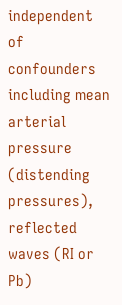independent of confounders including mean arterial pressure (distending pressures), reflected waves (RI or Pb)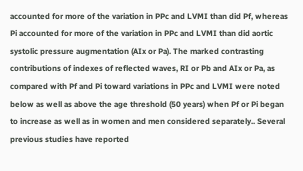accounted for more of the variation in PPc and LVMI than did Pf, whereas Pi accounted for more of the variation in PPc and LVMI than did aortic systolic pressure augmentation (AIx or Pa). The marked contrasting contributions of indexes of reflected waves, RI or Pb and AIx or Pa, as compared with Pf and Pi toward variations in PPc and LVMI were noted below as well as above the age threshold (50 years) when Pf or Pi began to increase as well as in women and men considered separately.. Several previous studies have reported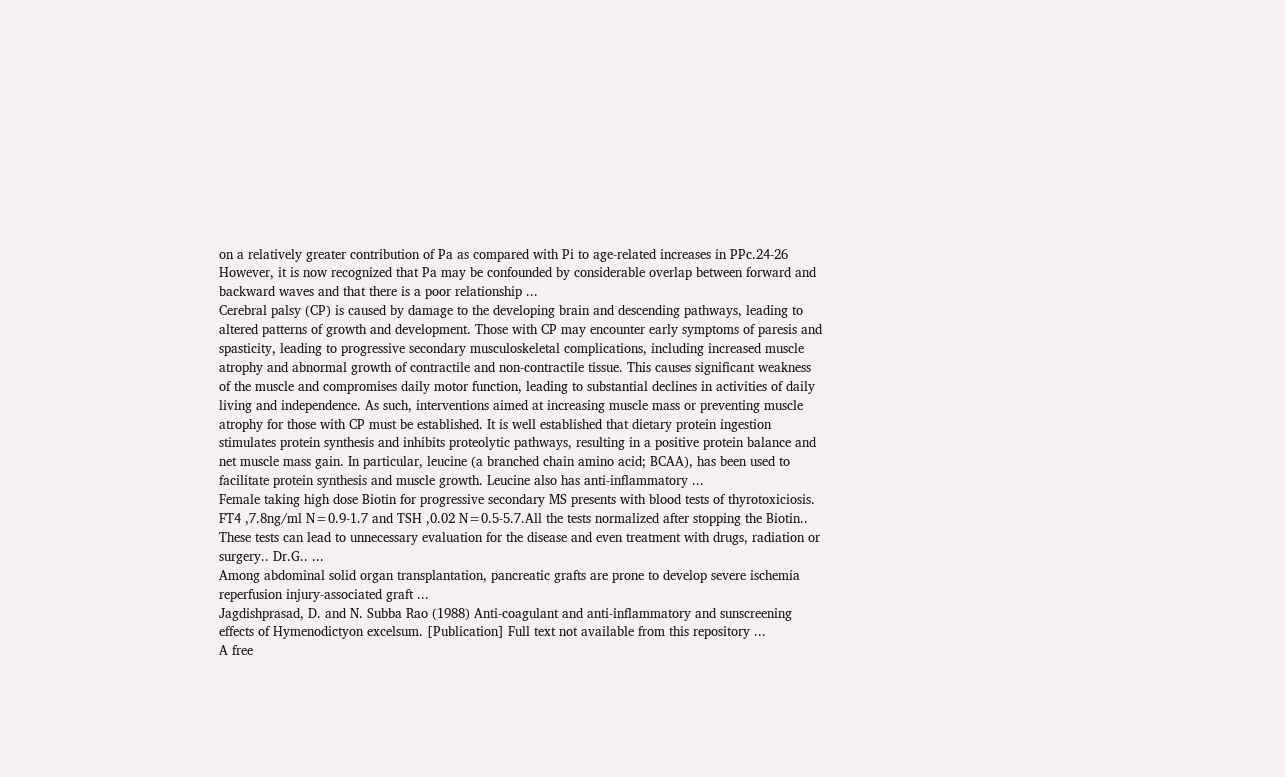on a relatively greater contribution of Pa as compared with Pi to age-related increases in PPc.24-26 However, it is now recognized that Pa may be confounded by considerable overlap between forward and backward waves and that there is a poor relationship ...
Cerebral palsy (CP) is caused by damage to the developing brain and descending pathways, leading to altered patterns of growth and development. Those with CP may encounter early symptoms of paresis and spasticity, leading to progressive secondary musculoskeletal complications, including increased muscle atrophy and abnormal growth of contractile and non-contractile tissue. This causes significant weakness of the muscle and compromises daily motor function, leading to substantial declines in activities of daily living and independence. As such, interventions aimed at increasing muscle mass or preventing muscle atrophy for those with CP must be established. It is well established that dietary protein ingestion stimulates protein synthesis and inhibits proteolytic pathways, resulting in a positive protein balance and net muscle mass gain. In particular, leucine (a branched chain amino acid; BCAA), has been used to facilitate protein synthesis and muscle growth. Leucine also has anti-inflammatory ...
Female taking high dose Biotin for progressive secondary MS presents with blood tests of thyrotoxiciosis. FT4 ,7.8ng/ml N=0.9-1.7 and TSH ,0.02 N=0.5-5.7.All the tests normalized after stopping the Biotin.. These tests can lead to unnecessary evaluation for the disease and even treatment with drugs, radiation or surgery.. Dr.G.. ...
Among abdominal solid organ transplantation, pancreatic grafts are prone to develop severe ischemia reperfusion injury-associated graft ...
Jagdishprasad, D. and N. Subba Rao (1988) Anti-coagulant and anti-inflammatory and sunscreening effects of Hymenodictyon excelsum. [Publication] Full text not available from this repository ...
A free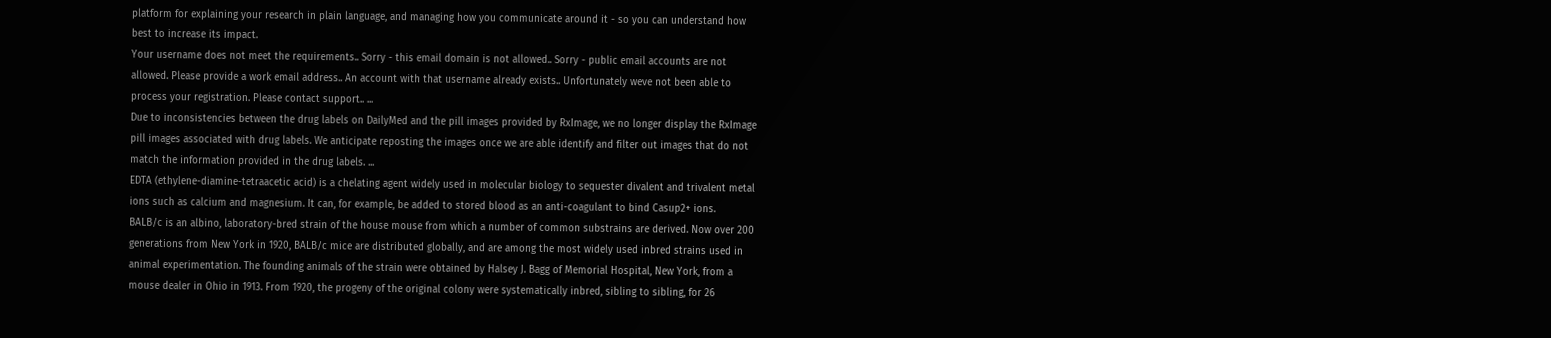platform for explaining your research in plain language, and managing how you communicate around it - so you can understand how best to increase its impact.
Your username does not meet the requirements.. Sorry - this email domain is not allowed.. Sorry - public email accounts are not allowed. Please provide a work email address.. An account with that username already exists.. Unfortunately weve not been able to process your registration. Please contact support.. ...
Due to inconsistencies between the drug labels on DailyMed and the pill images provided by RxImage, we no longer display the RxImage pill images associated with drug labels. We anticipate reposting the images once we are able identify and filter out images that do not match the information provided in the drug labels. ...
EDTA (ethylene-diamine-tetraacetic acid) is a chelating agent widely used in molecular biology to sequester divalent and trivalent metal ions such as calcium and magnesium. It can, for example, be added to stored blood as an anti-coagulant to bind Casup2+ ions.
BALB/c is an albino, laboratory-bred strain of the house mouse from which a number of common substrains are derived. Now over 200 generations from New York in 1920, BALB/c mice are distributed globally, and are among the most widely used inbred strains used in animal experimentation. The founding animals of the strain were obtained by Halsey J. Bagg of Memorial Hospital, New York, from a mouse dealer in Ohio in 1913. From 1920, the progeny of the original colony were systematically inbred, sibling to sibling, for 26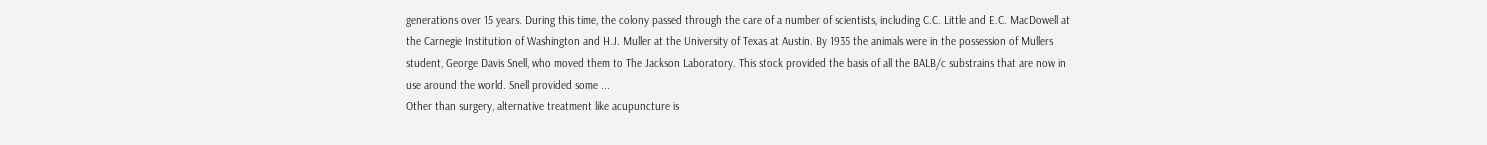generations over 15 years. During this time, the colony passed through the care of a number of scientists, including C.C. Little and E.C. MacDowell at the Carnegie Institution of Washington and H.J. Muller at the University of Texas at Austin. By 1935 the animals were in the possession of Mullers student, George Davis Snell, who moved them to The Jackson Laboratory. This stock provided the basis of all the BALB/c substrains that are now in use around the world. Snell provided some ...
Other than surgery, alternative treatment like acupuncture is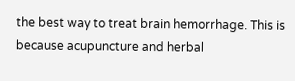the best way to treat brain hemorrhage. This is because acupuncture and herbal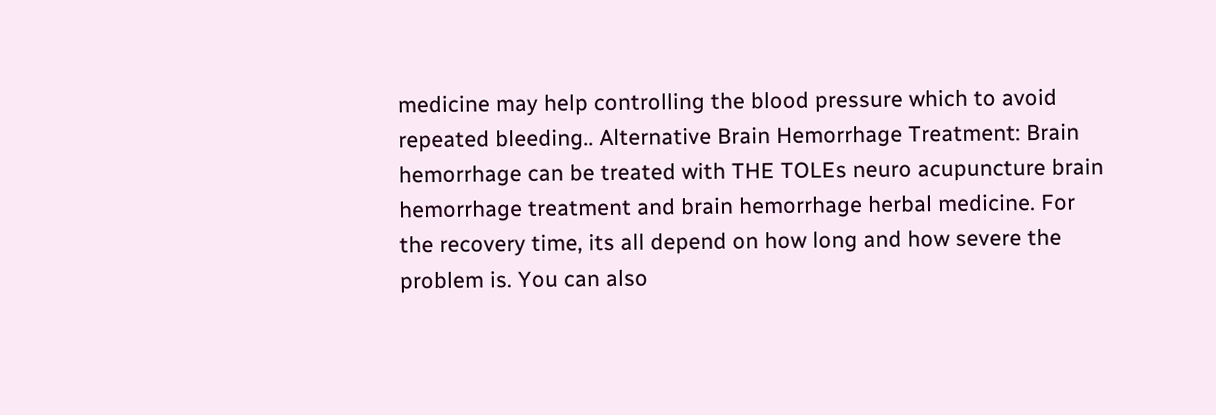medicine may help controlling the blood pressure which to avoid repeated bleeding.. Alternative Brain Hemorrhage Treatment: Brain hemorrhage can be treated with THE TOLEs neuro acupuncture brain hemorrhage treatment and brain hemorrhage herbal medicine. For the recovery time, its all depend on how long and how severe the problem is. You can also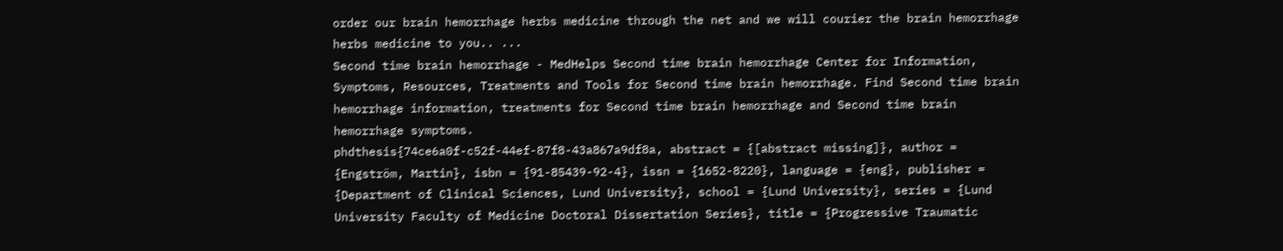order our brain hemorrhage herbs medicine through the net and we will courier the brain hemorrhage herbs medicine to you.. ...
Second time brain hemorrhage - MedHelps Second time brain hemorrhage Center for Information, Symptoms, Resources, Treatments and Tools for Second time brain hemorrhage. Find Second time brain hemorrhage information, treatments for Second time brain hemorrhage and Second time brain hemorrhage symptoms.
phdthesis{74ce6a0f-c52f-44ef-87f8-43a867a9df8a, abstract = {[abstract missing]}, author = {Engström, Martin}, isbn = {91-85439-92-4}, issn = {1652-8220}, language = {eng}, publisher = {Department of Clinical Sciences, Lund University}, school = {Lund University}, series = {Lund University Faculty of Medicine Doctoral Dissertation Series}, title = {Progressive Traumatic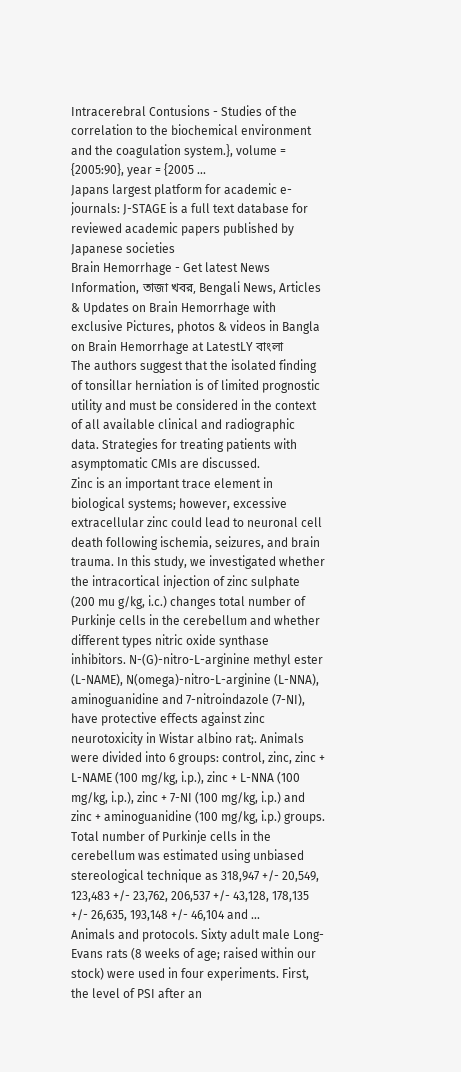Intracerebral Contusions - Studies of the correlation to the biochemical environment and the coagulation system.}, volume = {2005:90}, year = {2005 ...
Japans largest platform for academic e-journals: J-STAGE is a full text database for reviewed academic papers published by Japanese societies
Brain Hemorrhage - Get latest News Information, তাজা খবর, Bengali News, Articles & Updates on Brain Hemorrhage with exclusive Pictures, photos & videos in Bangla on Brain Hemorrhage at LatestLY বাংলা
The authors suggest that the isolated finding of tonsillar herniation is of limited prognostic utility and must be considered in the context of all available clinical and radiographic data. Strategies for treating patients with asymptomatic CMIs are discussed.
Zinc is an important trace element in biological systems; however, excessive extracellular zinc could lead to neuronal cell death following ischemia, seizures, and brain trauma. In this study, we investigated whether the intracortical injection of zinc sulphate (200 mu g/kg, i.c.) changes total number of Purkinje cells in the cerebellum and whether different types nitric oxide synthase inhibitors. N-(G)-nitro-L-arginine methyl ester (L-NAME), N(omega)-nitro-L-arginine (L-NNA), aminoguanidine and 7-nitroindazole (7-NI), have protective effects against zinc neurotoxicity in Wistar albino rat;. Animals were divided into 6 groups: control, zinc, zinc + L-NAME (100 mg/kg, i.p.), zinc + L-NNA (100 mg/kg, i.p.), zinc + 7-NI (100 mg/kg, i.p.) and zinc + aminoguanidine (100 mg/kg, i.p.) groups. Total number of Purkinje cells in the cerebellum was estimated using unbiased stereological technique as 318,947 +/- 20,549, 123,483 +/- 23,762, 206,537 +/- 43,128, 178,135 +/- 26,635, 193,148 +/- 46,104 and ...
Animals and protocols. Sixty adult male Long-Evans rats (8 weeks of age; raised within our stock) were used in four experiments. First, the level of PSI after an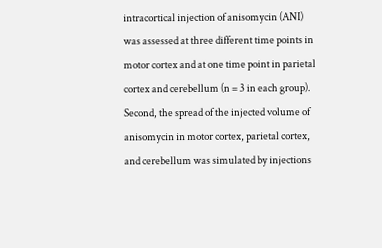intracortical injection of anisomycin (ANI) was assessed at three different time points in motor cortex and at one time point in parietal cortex and cerebellum (n = 3 in each group). Second, the spread of the injected volume of anisomycin in motor cortex, parietal cortex, and cerebellum was simulated by injections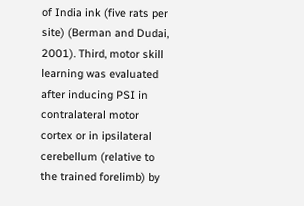of India ink (five rats per site) (Berman and Dudai, 2001). Third, motor skill learning was evaluated after inducing PSI in contralateral motor cortex or in ipsilateral cerebellum (relative to the trained forelimb) by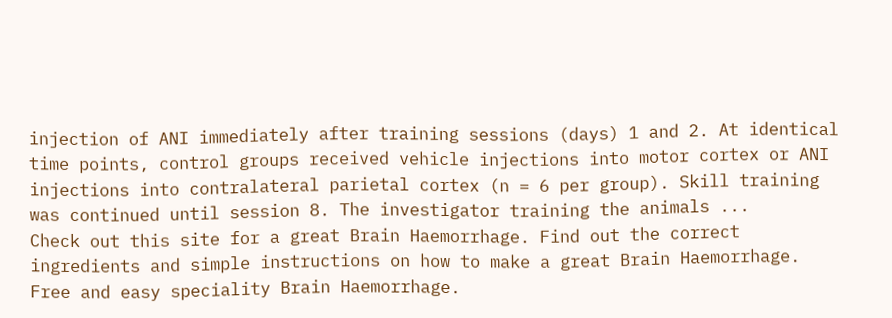injection of ANI immediately after training sessions (days) 1 and 2. At identical time points, control groups received vehicle injections into motor cortex or ANI injections into contralateral parietal cortex (n = 6 per group). Skill training was continued until session 8. The investigator training the animals ...
Check out this site for a great Brain Haemorrhage. Find out the correct ingredients and simple instructions on how to make a great Brain Haemorrhage. Free and easy speciality Brain Haemorrhage.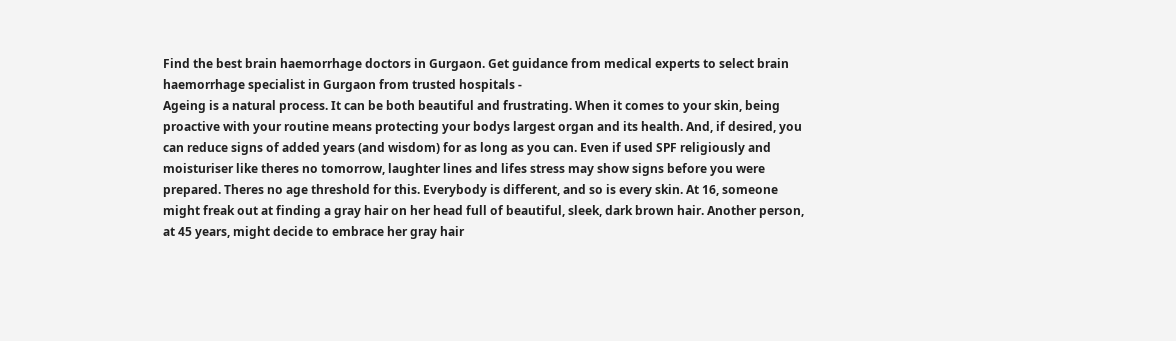Find the best brain haemorrhage doctors in Gurgaon. Get guidance from medical experts to select brain haemorrhage specialist in Gurgaon from trusted hospitals -
Ageing is a natural process. It can be both beautiful and frustrating. When it comes to your skin, being proactive with your routine means protecting your bodys largest organ and its health. And, if desired, you can reduce signs of added years (and wisdom) for as long as you can. Even if used SPF religiously and moisturiser like theres no tomorrow, laughter lines and lifes stress may show signs before you were prepared. Theres no age threshold for this. Everybody is different, and so is every skin. At 16, someone might freak out at finding a gray hair on her head full of beautiful, sleek, dark brown hair. Another person, at 45 years, might decide to embrace her gray hair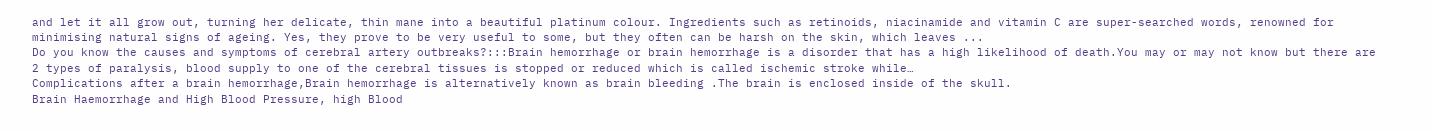and let it all grow out, turning her delicate, thin mane into a beautiful platinum colour. Ingredients such as retinoids, niacinamide and vitamin C are super-searched words, renowned for minimising natural signs of ageing. Yes, they prove to be very useful to some, but they often can be harsh on the skin, which leaves ...
Do you know the causes and symptoms of cerebral artery outbreaks?:::Brain hemorrhage or brain hemorrhage is a disorder that has a high likelihood of death.You may or may not know but there are 2 types of paralysis, blood supply to one of the cerebral tissues is stopped or reduced which is called ischemic stroke while…
Complications after a brain hemorrhage,Brain hemorrhage is alternatively known as brain bleeding .The brain is enclosed inside of the skull.
Brain Haemorrhage and High Blood Pressure, high Blood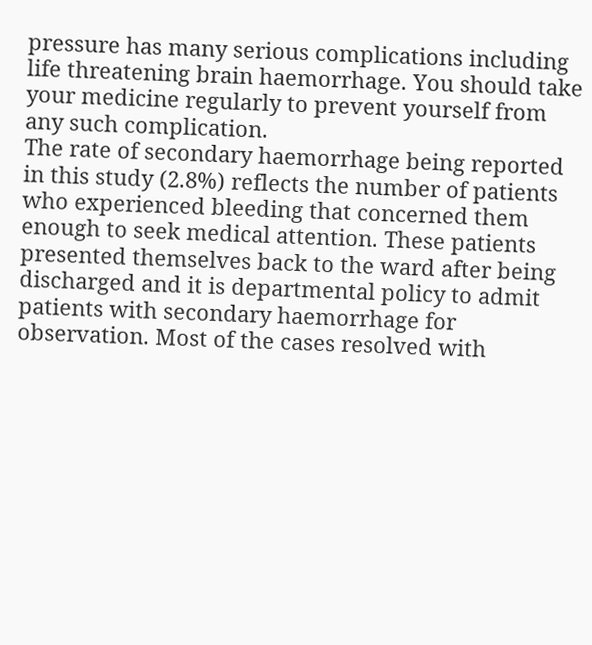pressure has many serious complications including life threatening brain haemorrhage. You should take your medicine regularly to prevent yourself from any such complication.
The rate of secondary haemorrhage being reported in this study (2.8%) reflects the number of patients who experienced bleeding that concerned them enough to seek medical attention. These patients presented themselves back to the ward after being discharged and it is departmental policy to admit patients with secondary haemorrhage for observation. Most of the cases resolved with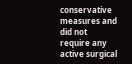conservative measures and did not require any active surgical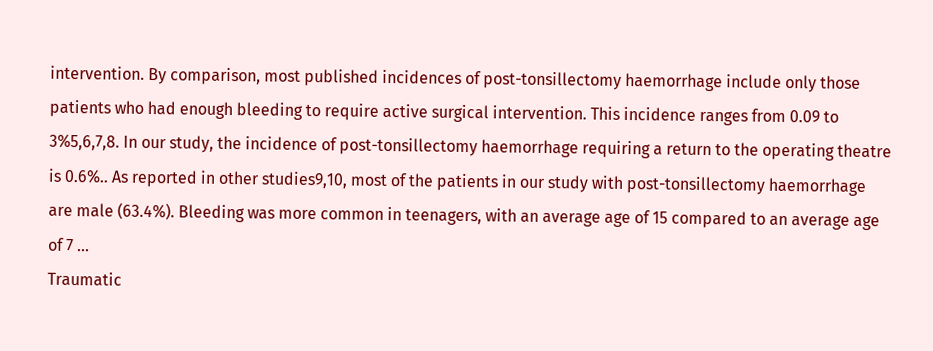intervention. By comparison, most published incidences of post-tonsillectomy haemorrhage include only those patients who had enough bleeding to require active surgical intervention. This incidence ranges from 0.09 to 3%5,6,7,8. In our study, the incidence of post-tonsillectomy haemorrhage requiring a return to the operating theatre is 0.6%.. As reported in other studies9,10, most of the patients in our study with post-tonsillectomy haemorrhage are male (63.4%). Bleeding was more common in teenagers, with an average age of 15 compared to an average age of 7 ...
Traumatic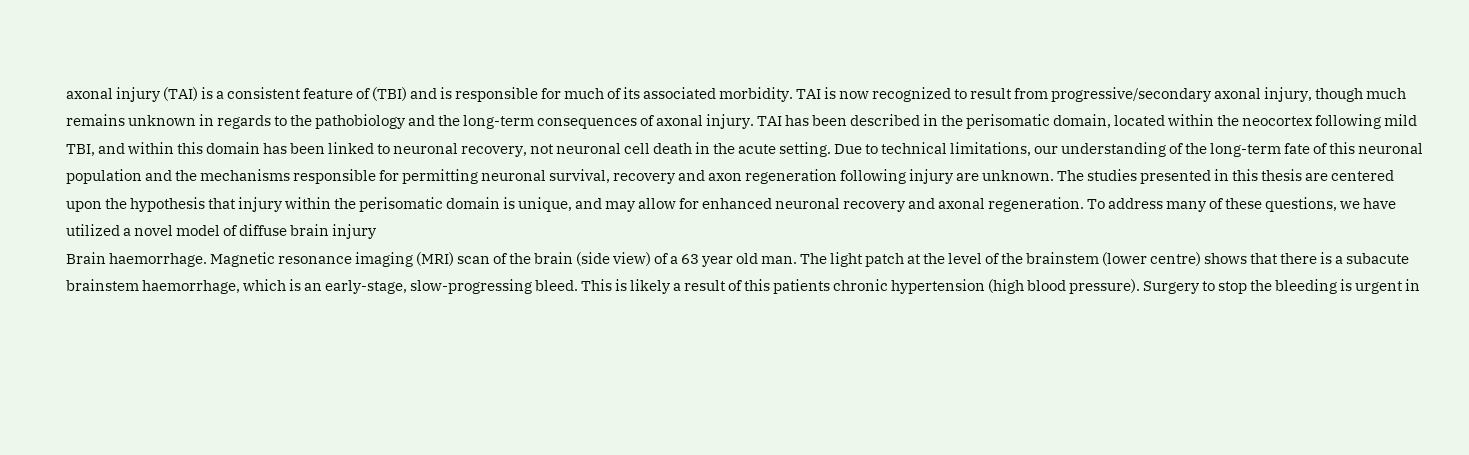axonal injury (TAI) is a consistent feature of (TBI) and is responsible for much of its associated morbidity. TAI is now recognized to result from progressive/secondary axonal injury, though much remains unknown in regards to the pathobiology and the long-term consequences of axonal injury. TAI has been described in the perisomatic domain, located within the neocortex following mild TBI, and within this domain has been linked to neuronal recovery, not neuronal cell death in the acute setting. Due to technical limitations, our understanding of the long-term fate of this neuronal population and the mechanisms responsible for permitting neuronal survival, recovery and axon regeneration following injury are unknown. The studies presented in this thesis are centered upon the hypothesis that injury within the perisomatic domain is unique, and may allow for enhanced neuronal recovery and axonal regeneration. To address many of these questions, we have utilized a novel model of diffuse brain injury
Brain haemorrhage. Magnetic resonance imaging (MRI) scan of the brain (side view) of a 63 year old man. The light patch at the level of the brainstem (lower centre) shows that there is a subacute brainstem haemorrhage, which is an early-stage, slow-progressing bleed. This is likely a result of this patients chronic hypertension (high blood pressure). Surgery to stop the bleeding is urgent in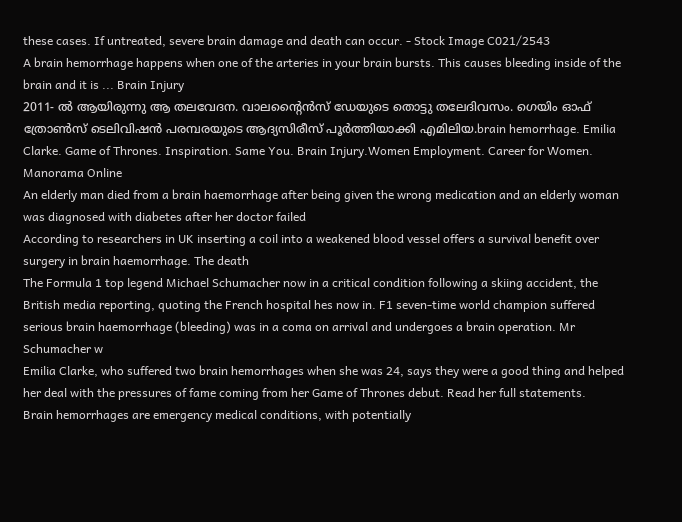these cases. If untreated, severe brain damage and death can occur. - Stock Image C021/2543
A brain hemorrhage happens when one of the arteries in your brain bursts. This causes bleeding inside of the brain and it is ... Brain Injury
2011- ല്‍ ആയിരുന്നു ആ തലവേദന. വാലന്റൈന്‍സ് ഡേയുടെ തൊട്ടു തലേദിവസം. ഗെയിം ഓഫ് ത്രോണ്‍സ് ടെലിവിഷന്‍ പരമ്പരയുടെ ആദ്യസിരീസ് പൂര്‍ത്തിയാക്കി എമിലിയ.brain hemorrhage. Emilia Clarke. Game of Thrones. Inspiration. Same You. Brain Injury.Women Employment. Career for Women. Manorama Online
An elderly man died from a brain haemorrhage after being given the wrong medication and an elderly woman was diagnosed with diabetes after her doctor failed
According to researchers in UK inserting a coil into a weakened blood vessel offers a survival benefit over surgery in brain haemorrhage. The death
The Formula 1 top legend Michael Schumacher now in a critical condition following a skiing accident, the British media reporting, quoting the French hospital hes now in. F1 seven-time world champion suffered serious brain haemorrhage (bleeding) was in a coma on arrival and undergoes a brain operation. Mr Schumacher w
Emilia Clarke, who suffered two brain hemorrhages when she was 24, says they were a good thing and helped her deal with the pressures of fame coming from her Game of Thrones debut. Read her full statements.
Brain hemorrhages are emergency medical conditions, with potentially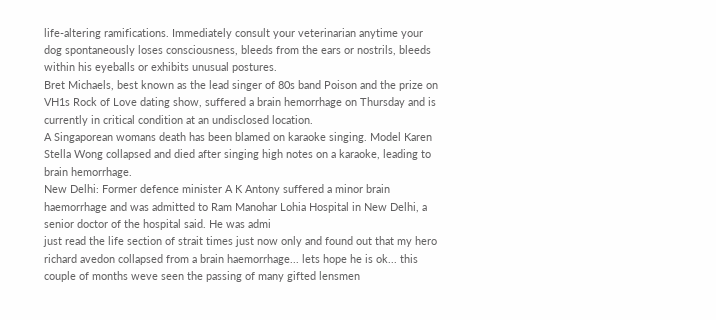life-altering ramifications. Immediately consult your veterinarian anytime your dog spontaneously loses consciousness, bleeds from the ears or nostrils, bleeds within his eyeballs or exhibits unusual postures.
Bret Michaels, best known as the lead singer of 80s band Poison and the prize on VH1s Rock of Love dating show, suffered a brain hemorrhage on Thursday and is currently in critical condition at an undisclosed location.
A Singaporean womans death has been blamed on karaoke singing. Model Karen Stella Wong collapsed and died after singing high notes on a karaoke, leading to brain hemorrhage.
New Delhi: Former defence minister A K Antony suffered a minor brain haemorrhage and was admitted to Ram Manohar Lohia Hospital in New Delhi, a senior doctor of the hospital said. He was admi
just read the life section of strait times just now only and found out that my hero richard avedon collapsed from a brain haemorrhage... lets hope he is ok... this couple of months weve seen the passing of many gifted lensmen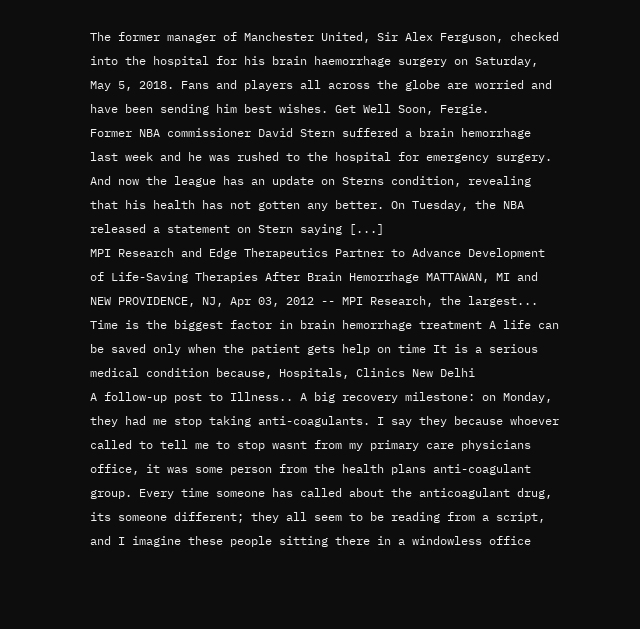The former manager of Manchester United, Sir Alex Ferguson, checked into the hospital for his brain haemorrhage surgery on Saturday, May 5, 2018. Fans and players all across the globe are worried and have been sending him best wishes. Get Well Soon, Fergie.
Former NBA commissioner David Stern suffered a brain hemorrhage last week and he was rushed to the hospital for emergency surgery. And now the league has an update on Sterns condition, revealing that his health has not gotten any better. On Tuesday, the NBA released a statement on Stern saying [...]
MPI Research and Edge Therapeutics Partner to Advance Development of Life-Saving Therapies After Brain Hemorrhage MATTAWAN, MI and NEW PROVIDENCE, NJ, Apr 03, 2012 -- MPI Research, the largest...
Time is the biggest factor in brain hemorrhage treatment A life can be saved only when the patient gets help on time It is a serious medical condition because, Hospitals, Clinics New Delhi
A follow-up post to Illness.. A big recovery milestone: on Monday, they had me stop taking anti-coagulants. I say they because whoever called to tell me to stop wasnt from my primary care physicians office, it was some person from the health plans anti-coagulant group. Every time someone has called about the anticoagulant drug, its someone different; they all seem to be reading from a script, and I imagine these people sitting there in a windowless office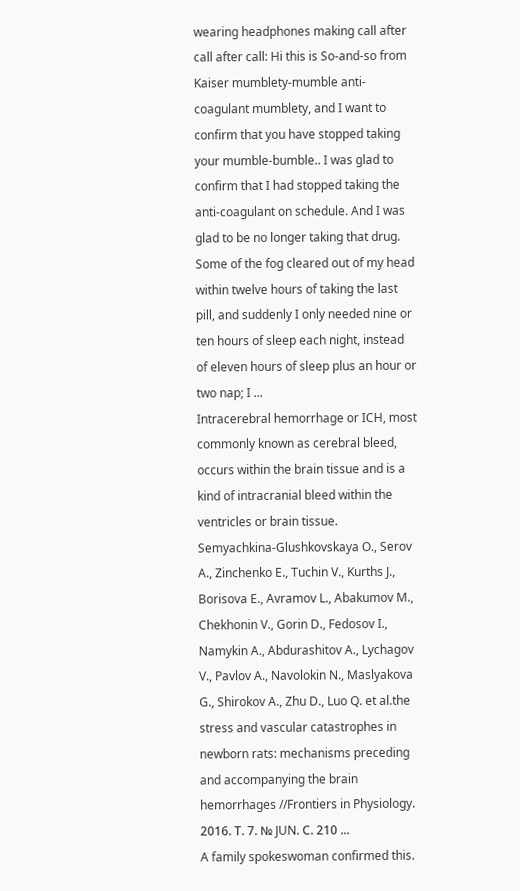wearing headphones making call after call after call: Hi this is So-and-so from Kaiser mumblety-mumble anti-coagulant mumblety, and I want to confirm that you have stopped taking your mumble-bumble.. I was glad to confirm that I had stopped taking the anti-coagulant on schedule. And I was glad to be no longer taking that drug. Some of the fog cleared out of my head within twelve hours of taking the last pill, and suddenly I only needed nine or ten hours of sleep each night, instead of eleven hours of sleep plus an hour or two nap; I ...
Intracerebral hemorrhage or ICH, most commonly known as cerebral bleed, occurs within the brain tissue and is a kind of intracranial bleed within the ventricles or brain tissue.
Semyachkina-Glushkovskaya O., Serov A., Zinchenko E., Tuchin V., Kurths J., Borisova E., Avramov L., Abakumov M., Chekhonin V., Gorin D., Fedosov I., Namykin A., Abdurashitov A., Lychagov V., Pavlov A., Navolokin N., Maslyakova G., Shirokov A., Zhu D., Luo Q. et al.the stress and vascular catastrophes in newborn rats: mechanisms preceding and accompanying the brain hemorrhages //Frontiers in Physiology. 2016. Т. 7. № JUN. С. 210 ...
A family spokeswoman confirmed this.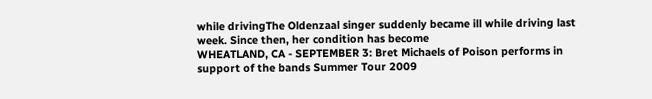while drivingThe Oldenzaal singer suddenly became ill while driving last week. Since then, her condition has become
WHEATLAND, CA - SEPTEMBER 3: Bret Michaels of Poison performs in support of the bands Summer Tour 2009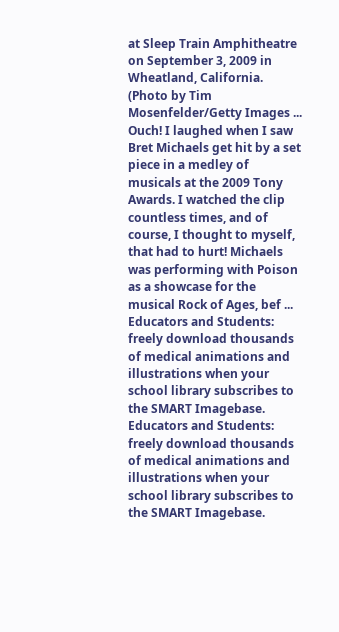at Sleep Train Amphitheatre on September 3, 2009 in Wheatland, California. (Photo by Tim Mosenfelder/Getty Images ...
Ouch! I laughed when I saw Bret Michaels get hit by a set piece in a medley of musicals at the 2009 Tony Awards. I watched the clip countless times, and of course, I thought to myself, that had to hurt! Michaels was performing with Poison as a showcase for the musical Rock of Ages, bef ...
Educators and Students: freely download thousands of medical animations and illustrations when your school library subscribes to the SMART Imagebase.
Educators and Students: freely download thousands of medical animations and illustrations when your school library subscribes to the SMART Imagebase.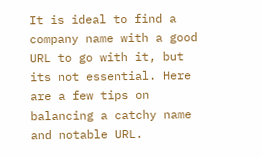It is ideal to find a company name with a good URL to go with it, but its not essential. Here are a few tips on balancing a catchy name and notable URL.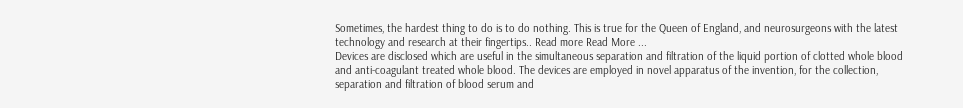Sometimes, the hardest thing to do is to do nothing. This is true for the Queen of England, and neurosurgeons with the latest technology and research at their fingertips.. Read more Read More ...
Devices are disclosed which are useful in the simultaneous separation and filtration of the liquid portion of clotted whole blood and anti-coagulant treated whole blood. The devices are employed in novel apparatus of the invention, for the collection, separation and filtration of blood serum and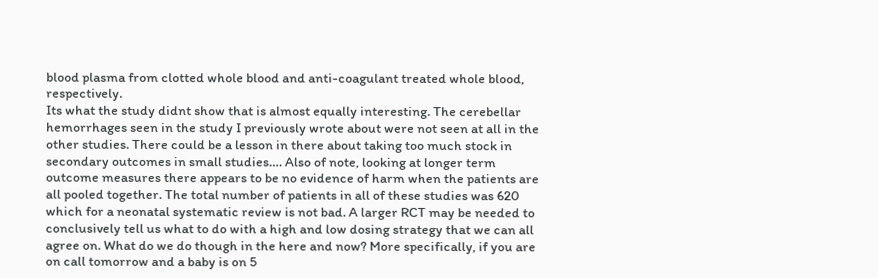blood plasma from clotted whole blood and anti-coagulant treated whole blood, respectively.
Its what the study didnt show that is almost equally interesting. The cerebellar hemorrhages seen in the study I previously wrote about were not seen at all in the other studies. There could be a lesson in there about taking too much stock in secondary outcomes in small studies…. Also of note, looking at longer term outcome measures there appears to be no evidence of harm when the patients are all pooled together. The total number of patients in all of these studies was 620 which for a neonatal systematic review is not bad. A larger RCT may be needed to conclusively tell us what to do with a high and low dosing strategy that we can all agree on. What do we do though in the here and now? More specifically, if you are on call tomorrow and a baby is on 5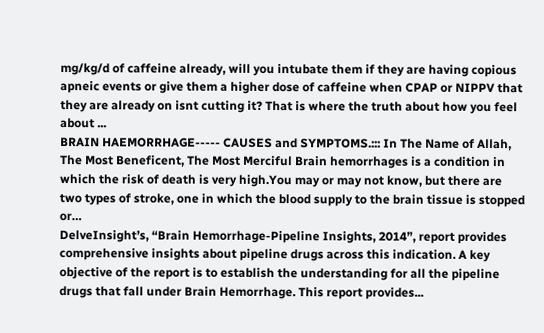mg/kg/d of caffeine already, will you intubate them if they are having copious apneic events or give them a higher dose of caffeine when CPAP or NIPPV that they are already on isnt cutting it? That is where the truth about how you feel about ...
BRAIN HAEMORRHAGE----- CAUSES and SYMPTOMS.::: In The Name of Allah, The Most Beneficent, The Most Merciful Brain hemorrhages is a condition in which the risk of death is very high.You may or may not know, but there are two types of stroke, one in which the blood supply to the brain tissue is stopped or…
DelveInsight’s, “Brain Hemorrhage-Pipeline Insights, 2014”, report provides comprehensive insights about pipeline drugs across this indication. A key objective of the report is to establish the understanding for all the pipeline drugs that fall under Brain Hemorrhage. This report provides...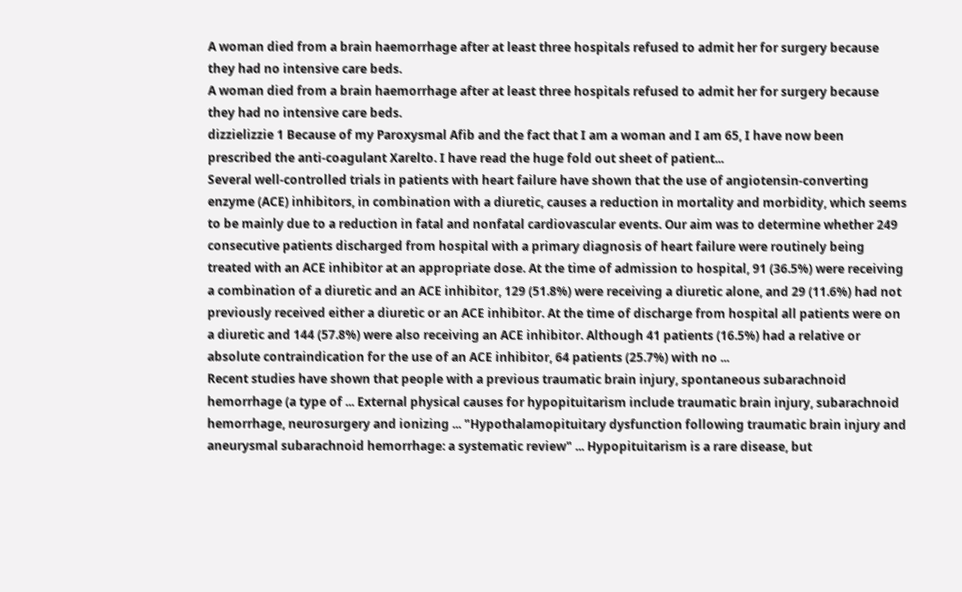A woman died from a brain haemorrhage after at least three hospitals refused to admit her for surgery because they had no intensive care beds.
A woman died from a brain haemorrhage after at least three hospitals refused to admit her for surgery because they had no intensive care beds.
dizzielizzie 1 Because of my Paroxysmal Afib and the fact that I am a woman and I am 65, I have now been prescribed the anti-coagulant Xarelto. I have read the huge fold out sheet of patient...
Several well-controlled trials in patients with heart failure have shown that the use of angiotensin-converting enzyme (ACE) inhibitors, in combination with a diuretic, causes a reduction in mortality and morbidity, which seems to be mainly due to a reduction in fatal and nonfatal cardiovascular events. Our aim was to determine whether 249 consecutive patients discharged from hospital with a primary diagnosis of heart failure were routinely being treated with an ACE inhibitor at an appropriate dose. At the time of admission to hospital, 91 (36.5%) were receiving a combination of a diuretic and an ACE inhibitor, 129 (51.8%) were receiving a diuretic alone, and 29 (11.6%) had not previously received either a diuretic or an ACE inhibitor. At the time of discharge from hospital all patients were on a diuretic and 144 (57.8%) were also receiving an ACE inhibitor. Although 41 patients (16.5%) had a relative or absolute contraindication for the use of an ACE inhibitor, 64 patients (25.7%) with no ...
Recent studies have shown that people with a previous traumatic brain injury, spontaneous subarachnoid hemorrhage (a type of ... External physical causes for hypopituitarism include traumatic brain injury, subarachnoid hemorrhage, neurosurgery and ionizing ... "Hypothalamopituitary dysfunction following traumatic brain injury and aneurysmal subarachnoid hemorrhage: a systematic review" ... Hypopituitarism is a rare disease, but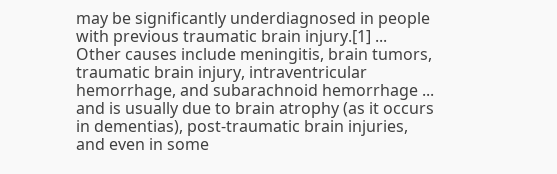may be significantly underdiagnosed in people with previous traumatic brain injury.[1] ...
Other causes include meningitis, brain tumors, traumatic brain injury, intraventricular hemorrhage, and subarachnoid hemorrhage ... and is usually due to brain atrophy (as it occurs in dementias), post-traumatic brain injuries, and even in some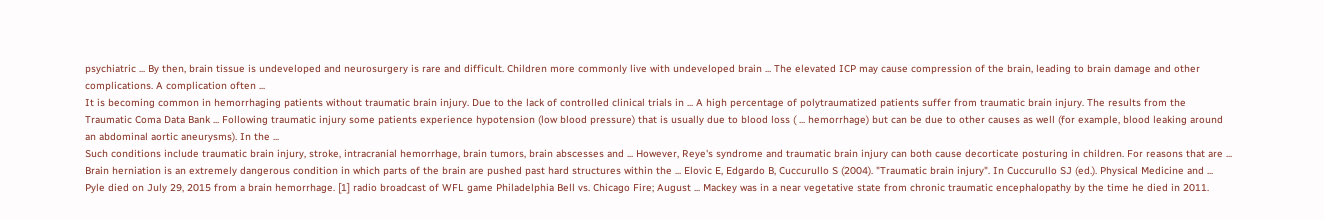psychiatric ... By then, brain tissue is undeveloped and neurosurgery is rare and difficult. Children more commonly live with undeveloped brain ... The elevated ICP may cause compression of the brain, leading to brain damage and other complications. A complication often ...
It is becoming common in hemorrhaging patients without traumatic brain injury. Due to the lack of controlled clinical trials in ... A high percentage of polytraumatized patients suffer from traumatic brain injury. The results from the Traumatic Coma Data Bank ... Following traumatic injury some patients experience hypotension (low blood pressure) that is usually due to blood loss ( ... hemorrhage) but can be due to other causes as well (for example, blood leaking around an abdominal aortic aneurysms). In the ...
Such conditions include traumatic brain injury, stroke, intracranial hemorrhage, brain tumors, brain abscesses and ... However, Reye's syndrome and traumatic brain injury can both cause decorticate posturing in children. For reasons that are ... Brain herniation is an extremely dangerous condition in which parts of the brain are pushed past hard structures within the ... Elovic E, Edgardo B, Cuccurullo S (2004). "Traumatic brain injury". In Cuccurullo SJ (ed.). Physical Medicine and ...
Pyle died on July 29, 2015 from a brain hemorrhage. [1] radio broadcast of WFL game Philadelphia Bell vs. Chicago Fire; August ... Mackey was in a near vegetative state from chronic traumatic encephalopathy by the time he died in 2011.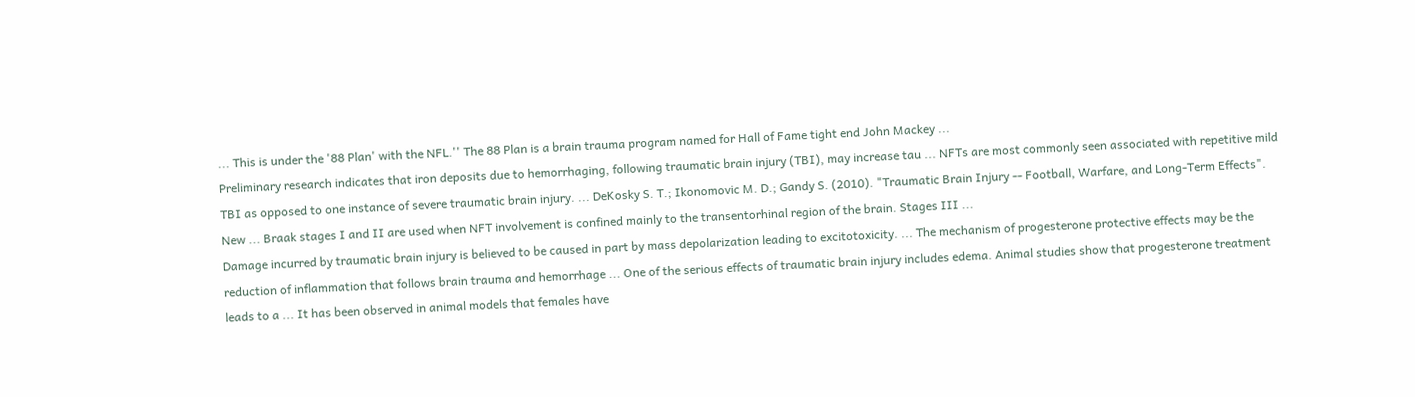... This is under the '88 Plan' with the NFL.'' The 88 Plan is a brain trauma program named for Hall of Fame tight end John Mackey ...
Preliminary research indicates that iron deposits due to hemorrhaging, following traumatic brain injury (TBI), may increase tau ... NFTs are most commonly seen associated with repetitive mild TBI as opposed to one instance of severe traumatic brain injury. ... DeKosky S. T.; Ikonomovic M. D.; Gandy S. (2010). "Traumatic Brain Injury -- Football, Warfare, and Long-Term Effects". New ... Braak stages I and II are used when NFT involvement is confined mainly to the transentorhinal region of the brain. Stages III ...
Damage incurred by traumatic brain injury is believed to be caused in part by mass depolarization leading to excitotoxicity. ... The mechanism of progesterone protective effects may be the reduction of inflammation that follows brain trauma and hemorrhage ... One of the serious effects of traumatic brain injury includes edema. Animal studies show that progesterone treatment leads to a ... It has been observed in animal models that females have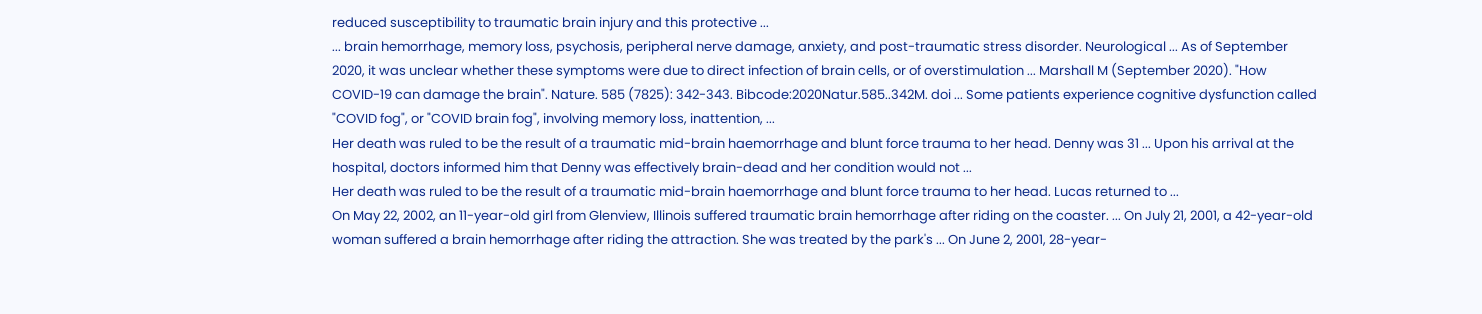reduced susceptibility to traumatic brain injury and this protective ...
... brain hemorrhage, memory loss, psychosis, peripheral nerve damage, anxiety, and post-traumatic stress disorder. Neurological ... As of September 2020, it was unclear whether these symptoms were due to direct infection of brain cells, or of overstimulation ... Marshall M (September 2020). "How COVID-19 can damage the brain". Nature. 585 (7825): 342-343. Bibcode:2020Natur.585..342M. doi ... Some patients experience cognitive dysfunction called "COVID fog", or "COVID brain fog", involving memory loss, inattention, ...
Her death was ruled to be the result of a traumatic mid-brain haemorrhage and blunt force trauma to her head. Denny was 31 ... Upon his arrival at the hospital, doctors informed him that Denny was effectively brain-dead and her condition would not ...
Her death was ruled to be the result of a traumatic mid-brain haemorrhage and blunt force trauma to her head. Lucas returned to ...
On May 22, 2002, an 11-year-old girl from Glenview, Illinois suffered traumatic brain hemorrhage after riding on the coaster. ... On July 21, 2001, a 42-year-old woman suffered a brain hemorrhage after riding the attraction. She was treated by the park's ... On June 2, 2001, 28-year-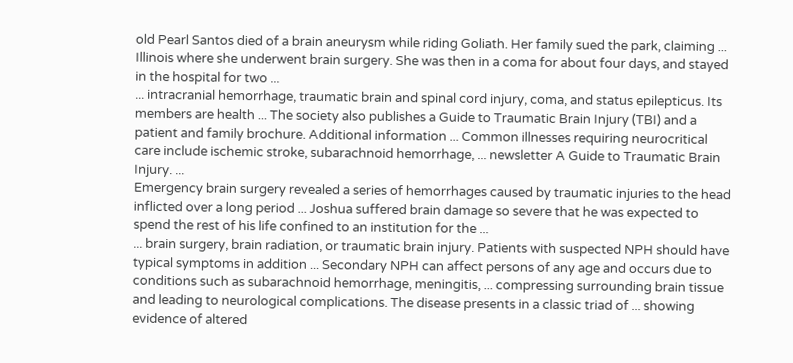old Pearl Santos died of a brain aneurysm while riding Goliath. Her family sued the park, claiming ... Illinois where she underwent brain surgery. She was then in a coma for about four days, and stayed in the hospital for two ...
... intracranial hemorrhage, traumatic brain and spinal cord injury, coma, and status epilepticus. Its members are health ... The society also publishes a Guide to Traumatic Brain Injury (TBI) and a patient and family brochure. Additional information ... Common illnesses requiring neurocritical care include ischemic stroke, subarachnoid hemorrhage, ... newsletter A Guide to Traumatic Brain Injury. ...
Emergency brain surgery revealed a series of hemorrhages caused by traumatic injuries to the head inflicted over a long period ... Joshua suffered brain damage so severe that he was expected to spend the rest of his life confined to an institution for the ...
... brain surgery, brain radiation, or traumatic brain injury. Patients with suspected NPH should have typical symptoms in addition ... Secondary NPH can affect persons of any age and occurs due to conditions such as subarachnoid hemorrhage, meningitis, ... compressing surrounding brain tissue and leading to neurological complications. The disease presents in a classic triad of ... showing evidence of altered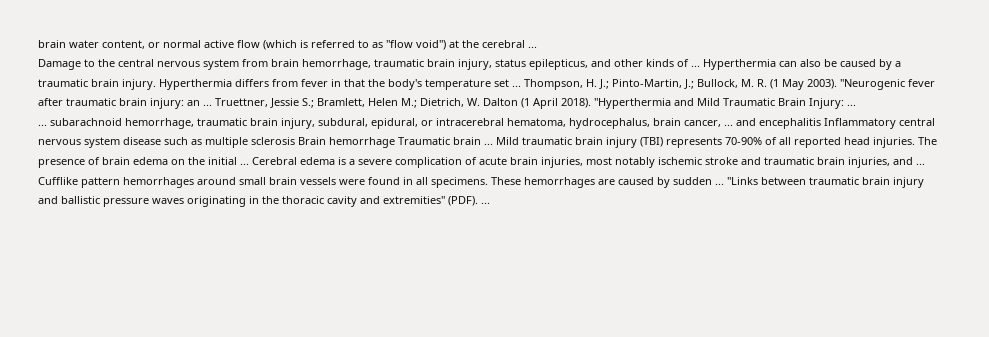brain water content, or normal active flow (which is referred to as "flow void") at the cerebral ...
Damage to the central nervous system from brain hemorrhage, traumatic brain injury, status epilepticus, and other kinds of ... Hyperthermia can also be caused by a traumatic brain injury. Hyperthermia differs from fever in that the body's temperature set ... Thompson, H. J.; Pinto-Martin, J.; Bullock, M. R. (1 May 2003). "Neurogenic fever after traumatic brain injury: an ... Truettner, Jessie S.; Bramlett, Helen M.; Dietrich, W. Dalton (1 April 2018). "Hyperthermia and Mild Traumatic Brain Injury: ...
... subarachnoid hemorrhage, traumatic brain injury, subdural, epidural, or intracerebral hematoma, hydrocephalus, brain cancer, ... and encephalitis Inflammatory central nervous system disease such as multiple sclerosis Brain hemorrhage Traumatic brain ... Mild traumatic brain injury (TBI) represents 70-90% of all reported head injuries. The presence of brain edema on the initial ... Cerebral edema is a severe complication of acute brain injuries, most notably ischemic stroke and traumatic brain injuries, and ...
Cufflike pattern hemorrhages around small brain vessels were found in all specimens. These hemorrhages are caused by sudden ... "Links between traumatic brain injury and ballistic pressure waves originating in the thoracic cavity and extremities" (PDF). ...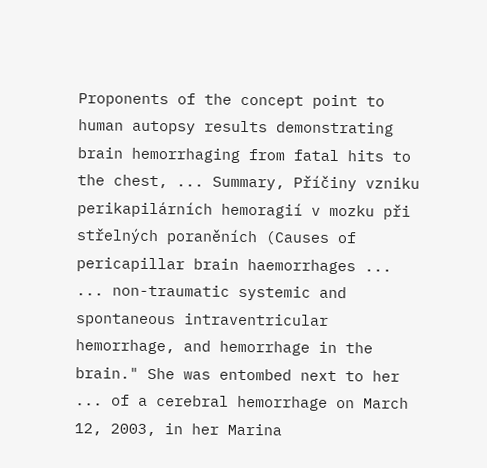Proponents of the concept point to human autopsy results demonstrating brain hemorrhaging from fatal hits to the chest, ... Summary, Příčiny vzniku perikapilárních hemoragií v mozku při střelných poraněních (Causes of pericapillar brain haemorrhages ...
... non-traumatic systemic and spontaneous intraventricular hemorrhage, and hemorrhage in the brain." She was entombed next to her ... of a cerebral hemorrhage on March 12, 2003, in her Marina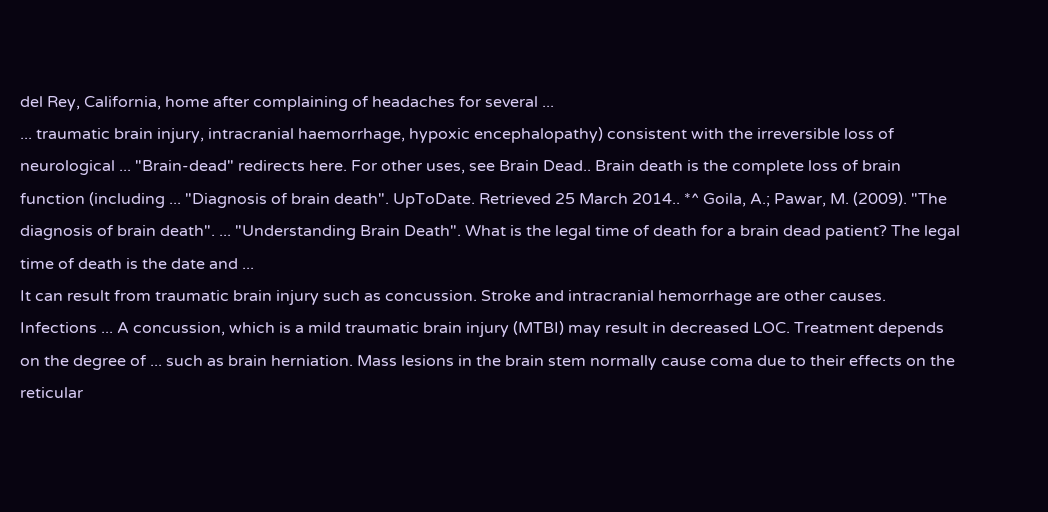del Rey, California, home after complaining of headaches for several ...
... traumatic brain injury, intracranial haemorrhage, hypoxic encephalopathy) consistent with the irreversible loss of neurological ... "Brain-dead" redirects here. For other uses, see Brain Dead.. Brain death is the complete loss of brain function (including ... "Diagnosis of brain death". UpToDate. Retrieved 25 March 2014.. *^ Goila, A.; Pawar, M. (2009). "The diagnosis of brain death". ... "Understanding Brain Death". What is the legal time of death for a brain dead patient? The legal time of death is the date and ...
It can result from traumatic brain injury such as concussion. Stroke and intracranial hemorrhage are other causes. Infections ... A concussion, which is a mild traumatic brain injury (MTBI) may result in decreased LOC. Treatment depends on the degree of ... such as brain herniation. Mass lesions in the brain stem normally cause coma due to their effects on the reticular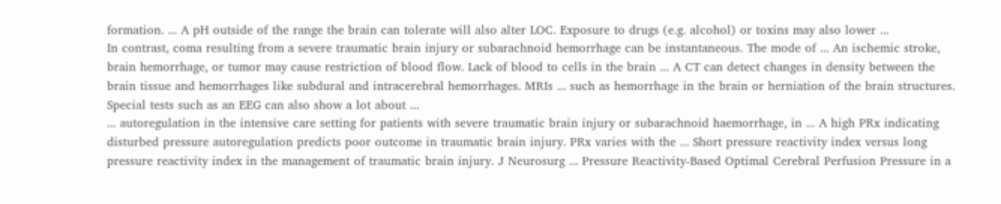formation. ... A pH outside of the range the brain can tolerate will also alter LOC. Exposure to drugs (e.g. alcohol) or toxins may also lower ...
In contrast, coma resulting from a severe traumatic brain injury or subarachnoid hemorrhage can be instantaneous. The mode of ... An ischemic stroke, brain hemorrhage, or tumor may cause restriction of blood flow. Lack of blood to cells in the brain ... A CT can detect changes in density between the brain tissue and hemorrhages like subdural and intracerebral hemorrhages. MRIs ... such as hemorrhage in the brain or herniation of the brain structures. Special tests such as an EEG can also show a lot about ...
... autoregulation in the intensive care setting for patients with severe traumatic brain injury or subarachnoid haemorrhage, in ... A high PRx indicating disturbed pressure autoregulation predicts poor outcome in traumatic brain injury. PRx varies with the ... Short pressure reactivity index versus long pressure reactivity index in the management of traumatic brain injury. J Neurosurg ... Pressure Reactivity-Based Optimal Cerebral Perfusion Pressure in a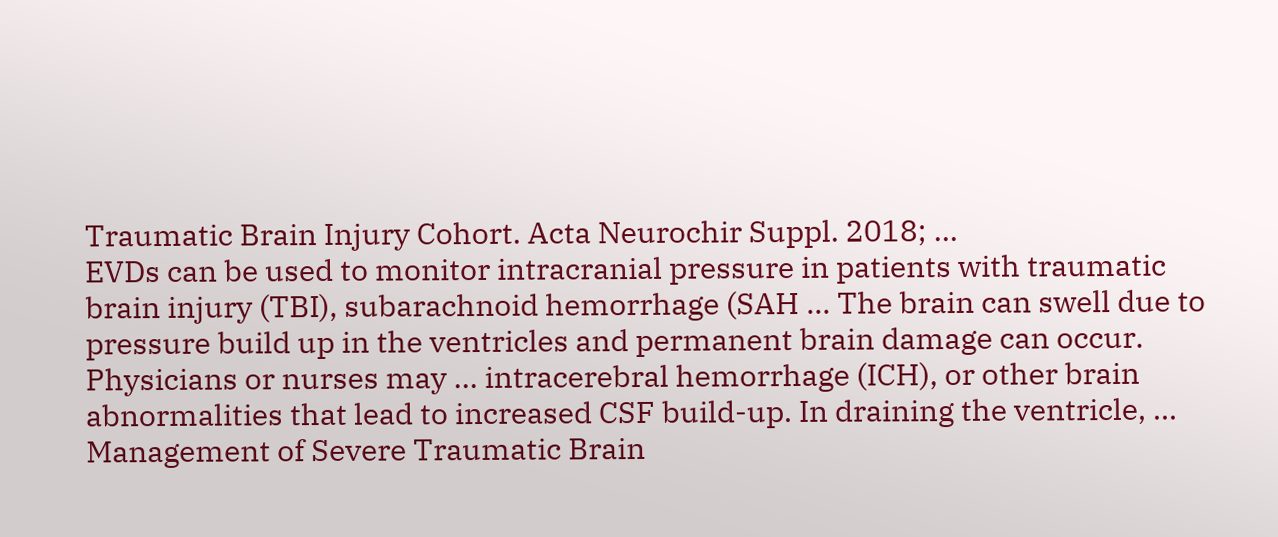Traumatic Brain Injury Cohort. Acta Neurochir Suppl. 2018; ...
EVDs can be used to monitor intracranial pressure in patients with traumatic brain injury (TBI), subarachnoid hemorrhage (SAH ... The brain can swell due to pressure build up in the ventricles and permanent brain damage can occur. Physicians or nurses may ... intracerebral hemorrhage (ICH), or other brain abnormalities that lead to increased CSF build-up. In draining the ventricle, ... Management of Severe Traumatic Brain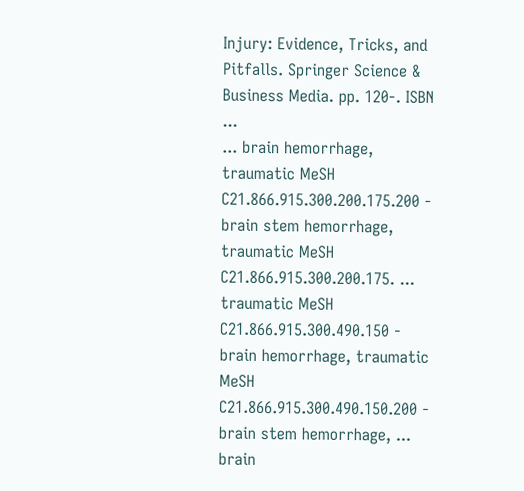Injury: Evidence, Tricks, and Pitfalls. Springer Science & Business Media. pp. 120-. ISBN ...
... brain hemorrhage, traumatic MeSH C21.866.915.300.200.175.200 - brain stem hemorrhage, traumatic MeSH C21.866.915.300.200.175. ... traumatic MeSH C21.866.915.300.490.150 - brain hemorrhage, traumatic MeSH C21.866.915.300.490.150.200 - brain stem hemorrhage, ... brain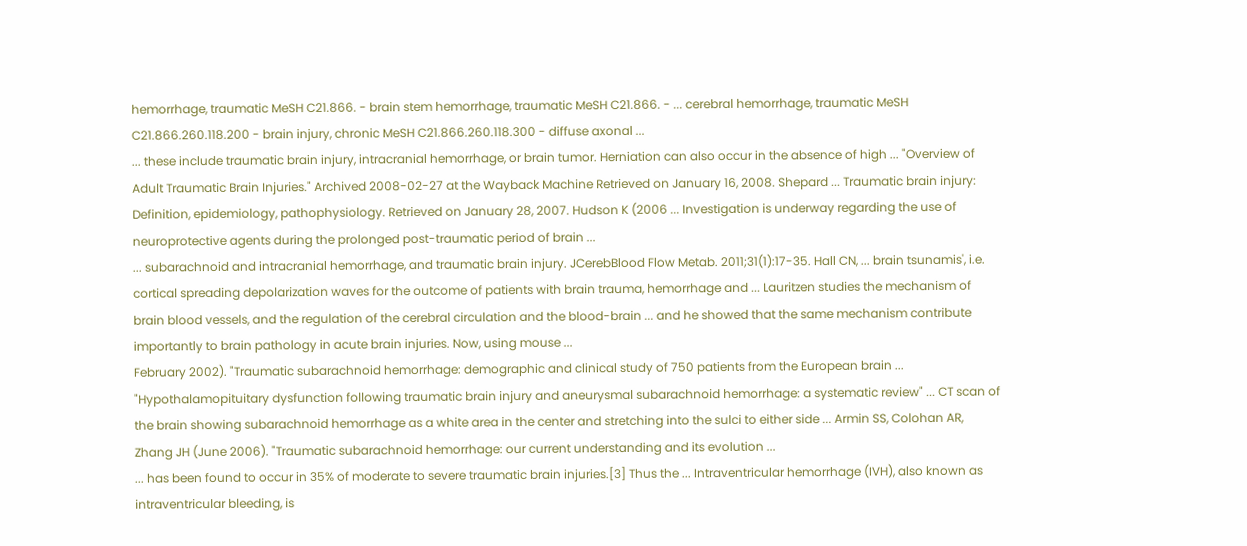hemorrhage, traumatic MeSH C21.866. - brain stem hemorrhage, traumatic MeSH C21.866. - ... cerebral hemorrhage, traumatic MeSH C21.866.260.118.200 - brain injury, chronic MeSH C21.866.260.118.300 - diffuse axonal ...
... these include traumatic brain injury, intracranial hemorrhage, or brain tumor. Herniation can also occur in the absence of high ... "Overview of Adult Traumatic Brain Injuries." Archived 2008-02-27 at the Wayback Machine Retrieved on January 16, 2008. Shepard ... Traumatic brain injury: Definition, epidemiology, pathophysiology. Retrieved on January 28, 2007. Hudson K (2006 ... Investigation is underway regarding the use of neuroprotective agents during the prolonged post-traumatic period of brain ...
... subarachnoid and intracranial hemorrhage, and traumatic brain injury. JCerebBlood Flow Metab. 2011;31(1):17-35. Hall CN, ... brain tsunamis', i.e. cortical spreading depolarization waves for the outcome of patients with brain trauma, hemorrhage and ... Lauritzen studies the mechanism of brain blood vessels, and the regulation of the cerebral circulation and the blood-brain ... and he showed that the same mechanism contribute importantly to brain pathology in acute brain injuries. Now, using mouse ...
February 2002). "Traumatic subarachnoid hemorrhage: demographic and clinical study of 750 patients from the European brain ... "Hypothalamopituitary dysfunction following traumatic brain injury and aneurysmal subarachnoid hemorrhage: a systematic review" ... CT scan of the brain showing subarachnoid hemorrhage as a white area in the center and stretching into the sulci to either side ... Armin SS, Colohan AR, Zhang JH (June 2006). "Traumatic subarachnoid hemorrhage: our current understanding and its evolution ...
... has been found to occur in 35% of moderate to severe traumatic brain injuries.[3] Thus the ... Intraventricular hemorrhage (IVH), also known as intraventricular bleeding, is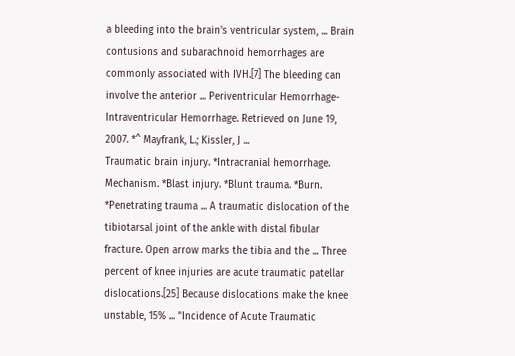a bleeding into the brain's ventricular system, ... Brain contusions and subarachnoid hemorrhages are commonly associated with IVH.[7] The bleeding can involve the anterior ... Periventricular Hemorrhage-Intraventricular Hemorrhage. Retrieved on June 19, 2007. *^ Mayfrank, L.; Kissler, J ...
Traumatic brain injury. *Intracranial hemorrhage. Mechanism. *Blast injury. *Blunt trauma. *Burn. *Penetrating trauma ... A traumatic dislocation of the tibiotarsal joint of the ankle with distal fibular fracture. Open arrow marks the tibia and the ... Three percent of knee injuries are acute traumatic patellar dislocations.[25] Because dislocations make the knee unstable, 15% ... "Incidence of Acute Traumatic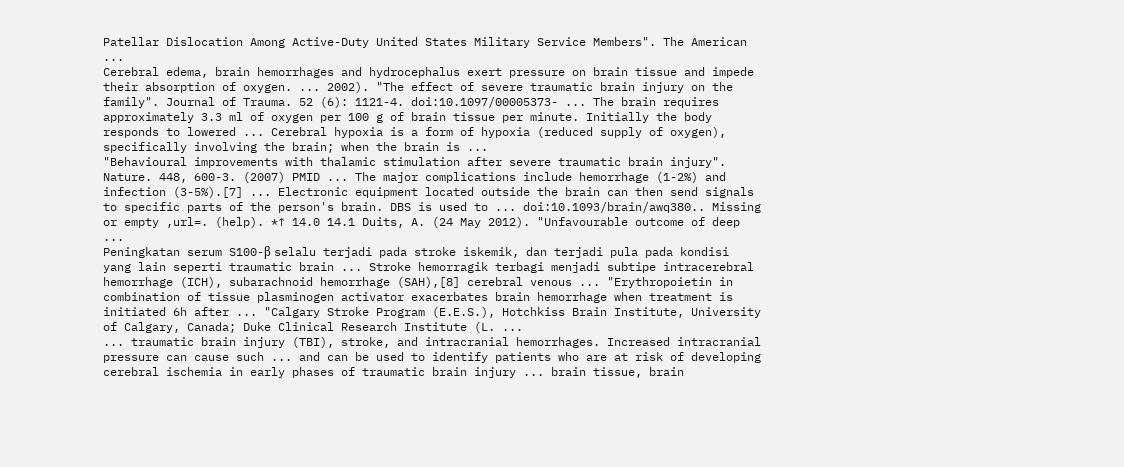Patellar Dislocation Among Active-Duty United States Military Service Members". The American ...
Cerebral edema, brain hemorrhages and hydrocephalus exert pressure on brain tissue and impede their absorption of oxygen. ... 2002). "The effect of severe traumatic brain injury on the family". Journal of Trauma. 52 (6): 1121-4. doi:10.1097/00005373- ... The brain requires approximately 3.3 ml of oxygen per 100 g of brain tissue per minute. Initially the body responds to lowered ... Cerebral hypoxia is a form of hypoxia (reduced supply of oxygen), specifically involving the brain; when the brain is ...
"Behavioural improvements with thalamic stimulation after severe traumatic brain injury". Nature. 448, 600-3. (2007) PMID ... The major complications include hemorrhage (1-2%) and infection (3-5%).[7] ... Electronic equipment located outside the brain can then send signals to specific parts of the person's brain. DBS is used to ... doi:10.1093/brain/awq380.. Missing or empty ,url=. (help). *↑ 14.0 14.1 Duits, A. (24 May 2012). "Unfavourable outcome of deep ...
Peningkatan serum S100-β selalu terjadi pada stroke iskemik, dan terjadi pula pada kondisi yang lain seperti traumatic brain ... Stroke hemorragik terbagi menjadi subtipe intracerebral hemorrhage (ICH), subarachnoid hemorrhage (SAH),[8] cerebral venous ... "Erythropoietin in combination of tissue plasminogen activator exacerbates brain hemorrhage when treatment is initiated 6h after ... "Calgary Stroke Program (E.E.S.), Hotchkiss Brain Institute, University of Calgary, Canada; Duke Clinical Research Institute (L. ...
... traumatic brain injury (TBI), stroke, and intracranial hemorrhages. Increased intracranial pressure can cause such ... and can be used to identify patients who are at risk of developing cerebral ischemia in early phases of traumatic brain injury ... brain tissue, brain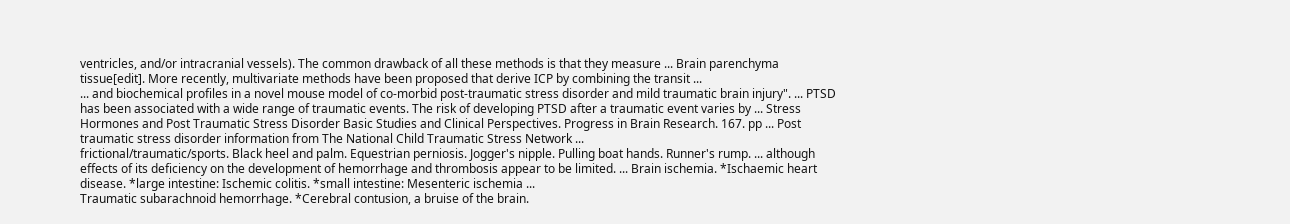ventricles, and/or intracranial vessels). The common drawback of all these methods is that they measure ... Brain parenchyma tissue[edit]. More recently, multivariate methods have been proposed that derive ICP by combining the transit ...
... and biochemical profiles in a novel mouse model of co-morbid post-traumatic stress disorder and mild traumatic brain injury". ... PTSD has been associated with a wide range of traumatic events. The risk of developing PTSD after a traumatic event varies by ... Stress Hormones and Post Traumatic Stress Disorder Basic Studies and Clinical Perspectives. Progress in Brain Research. 167. pp ... Post traumatic stress disorder information from The National Child Traumatic Stress Network ...
frictional/traumatic/sports. Black heel and palm. Equestrian perniosis. Jogger's nipple. Pulling boat hands. Runner's rump. ... although effects of its deficiency on the development of hemorrhage and thrombosis appear to be limited. ... Brain ischemia. *Ischaemic heart disease. *large intestine: Ischemic colitis. *small intestine: Mesenteric ischemia ...
Traumatic subarachnoid hemorrhage. *Cerebral contusion, a bruise of the brain.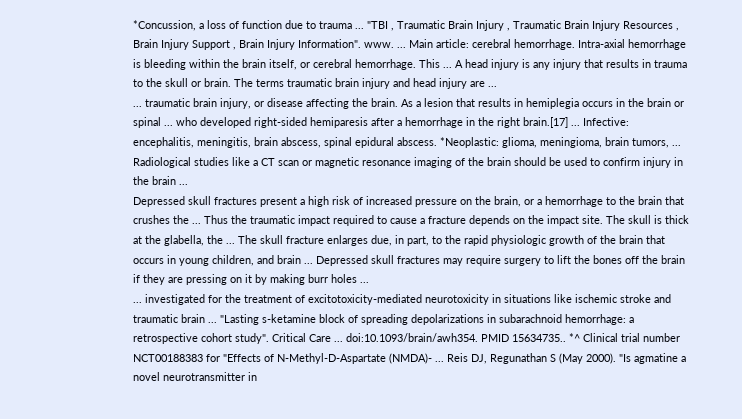*Concussion, a loss of function due to trauma ... "TBI , Traumatic Brain Injury , Traumatic Brain Injury Resources , Brain Injury Support , Brain Injury Information". www. ... Main article: cerebral hemorrhage. Intra-axial hemorrhage is bleeding within the brain itself, or cerebral hemorrhage. This ... A head injury is any injury that results in trauma to the skull or brain. The terms traumatic brain injury and head injury are ...
... traumatic brain injury, or disease affecting the brain. As a lesion that results in hemiplegia occurs in the brain or spinal ... who developed right-sided hemiparesis after a hemorrhage in the right brain.[17] ... Infective: encephalitis, meningitis, brain abscess, spinal epidural abscess. *Neoplastic: glioma, meningioma, brain tumors, ... Radiological studies like a CT scan or magnetic resonance imaging of the brain should be used to confirm injury in the brain ...
Depressed skull fractures present a high risk of increased pressure on the brain, or a hemorrhage to the brain that crushes the ... Thus the traumatic impact required to cause a fracture depends on the impact site. The skull is thick at the glabella, the ... The skull fracture enlarges due, in part, to the rapid physiologic growth of the brain that occurs in young children, and brain ... Depressed skull fractures may require surgery to lift the bones off the brain if they are pressing on it by making burr holes ...
... investigated for the treatment of excitotoxicity-mediated neurotoxicity in situations like ischemic stroke and traumatic brain ... "Lasting s-ketamine block of spreading depolarizations in subarachnoid hemorrhage: a retrospective cohort study". Critical Care ... doi:10.1093/brain/awh354. PMID 15634735.. *^ Clinical trial number NCT00188383 for "Effects of N-Methyl-D-Aspartate (NMDA)- ... Reis DJ, Regunathan S (May 2000). "Is agmatine a novel neurotransmitter in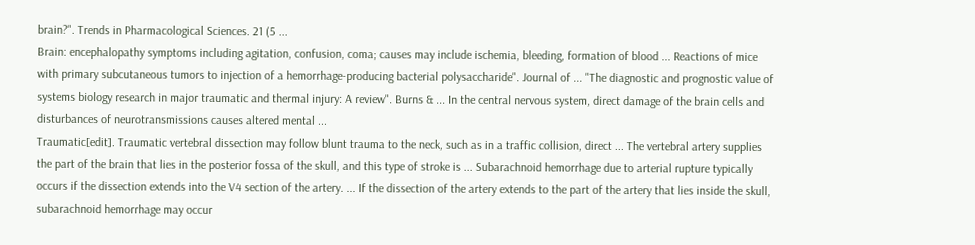brain?". Trends in Pharmacological Sciences. 21 (5 ...
Brain: encephalopathy symptoms including agitation, confusion, coma; causes may include ischemia, bleeding, formation of blood ... Reactions of mice with primary subcutaneous tumors to injection of a hemorrhage-producing bacterial polysaccharide". Journal of ... "The diagnostic and prognostic value of systems biology research in major traumatic and thermal injury: A review". Burns & ... In the central nervous system, direct damage of the brain cells and disturbances of neurotransmissions causes altered mental ...
Traumatic[edit]. Traumatic vertebral dissection may follow blunt trauma to the neck, such as in a traffic collision, direct ... The vertebral artery supplies the part of the brain that lies in the posterior fossa of the skull, and this type of stroke is ... Subarachnoid hemorrhage due to arterial rupture typically occurs if the dissection extends into the V4 section of the artery. ... If the dissection of the artery extends to the part of the artery that lies inside the skull, subarachnoid hemorrhage may occur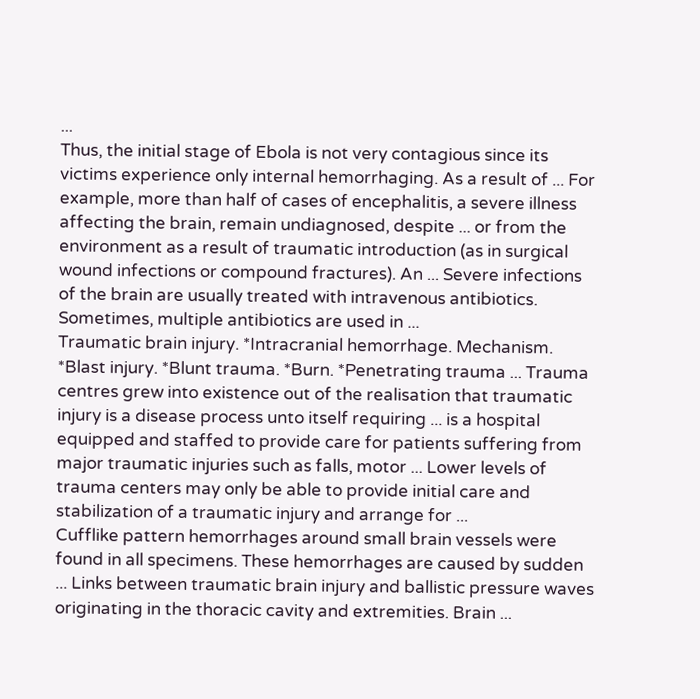...
Thus, the initial stage of Ebola is not very contagious since its victims experience only internal hemorrhaging. As a result of ... For example, more than half of cases of encephalitis, a severe illness affecting the brain, remain undiagnosed, despite ... or from the environment as a result of traumatic introduction (as in surgical wound infections or compound fractures). An ... Severe infections of the brain are usually treated with intravenous antibiotics. Sometimes, multiple antibiotics are used in ...
Traumatic brain injury. *Intracranial hemorrhage. Mechanism. *Blast injury. *Blunt trauma. *Burn. *Penetrating trauma ... Trauma centres grew into existence out of the realisation that traumatic injury is a disease process unto itself requiring ... is a hospital equipped and staffed to provide care for patients suffering from major traumatic injuries such as falls, motor ... Lower levels of trauma centers may only be able to provide initial care and stabilization of a traumatic injury and arrange for ...
Cufflike pattern hemorrhages around small brain vessels were found in all specimens. These hemorrhages are caused by sudden ... Links between traumatic brain injury and ballistic pressure waves originating in the thoracic cavity and extremities. Brain ...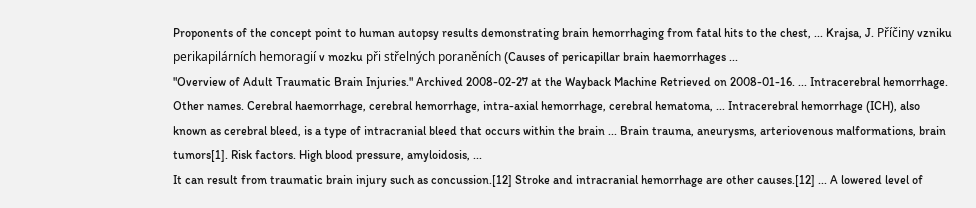Proponents of the concept point to human autopsy results demonstrating brain hemorrhaging from fatal hits to the chest, ... Krajsa, J. Příčiny vzniku perikapilárních hemoragií v mozku při střelných poraněních (Causes of pericapillar brain haemorrhages ...
"Overview of Adult Traumatic Brain Injuries." Archived 2008-02-27 at the Wayback Machine Retrieved on 2008-01-16. ... Intracerebral hemorrhage. Other names. Cerebral haemorrhage, cerebral hemorrhage, intra-axial hemorrhage, cerebral hematoma, ... Intracerebral hemorrhage (ICH), also known as cerebral bleed, is a type of intracranial bleed that occurs within the brain ... Brain trauma, aneurysms, arteriovenous malformations, brain tumors[1]. Risk factors. High blood pressure, amyloidosis, ...
It can result from traumatic brain injury such as concussion.[12] Stroke and intracranial hemorrhage are other causes.[12] ... A lowered level of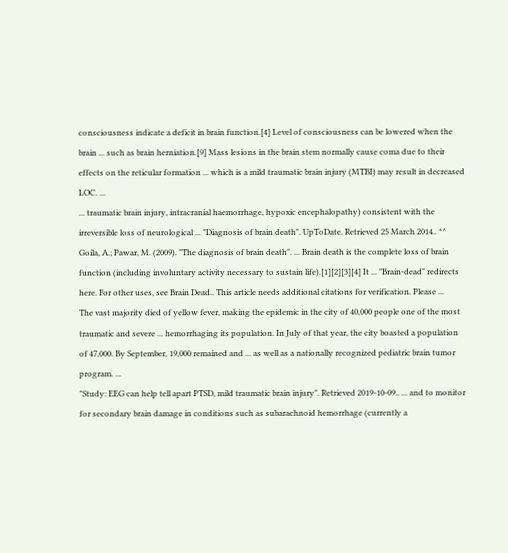consciousness indicate a deficit in brain function.[4] Level of consciousness can be lowered when the brain ... such as brain herniation.[9] Mass lesions in the brain stem normally cause coma due to their effects on the reticular formation ... which is a mild traumatic brain injury (MTBI) may result in decreased LOC. ...
... traumatic brain injury, intracranial haemorrhage, hypoxic encephalopathy) consistent with the irreversible loss of neurological ... "Diagnosis of brain death". UpToDate. Retrieved 25 March 2014.. *^ Goila, A.; Pawar, M. (2009). "The diagnosis of brain death". ... Brain death is the complete loss of brain function (including involuntary activity necessary to sustain life).[1][2][3][4] It ... "Brain-dead" redirects here. For other uses, see Brain Dead.. This article needs additional citations for verification. Please ...
The vast majority died of yellow fever, making the epidemic in the city of 40,000 people one of the most traumatic and severe ... hemorrhaging its population. In July of that year, the city boasted a population of 47,000. By September, 19,000 remained and ... as well as a nationally recognized pediatric brain tumor program. ...
"Study: EEG can help tell apart PTSD, mild traumatic brain injury". Retrieved 2019-10-09.. ... and to monitor for secondary brain damage in conditions such as subarachnoid hemorrhage (currently a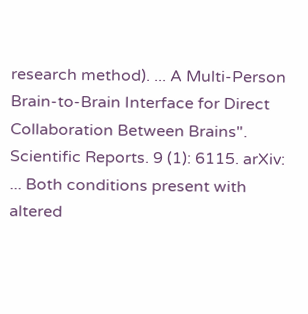research method). ... A Multi-Person Brain-to-Brain Interface for Direct Collaboration Between Brains". Scientific Reports. 9 (1): 6115. arXiv: ... Both conditions present with altered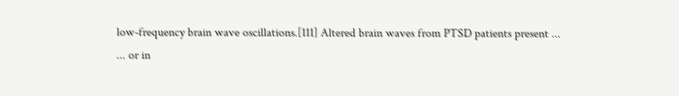low-frequency brain wave oscillations.[111] Altered brain waves from PTSD patients present ...
... or in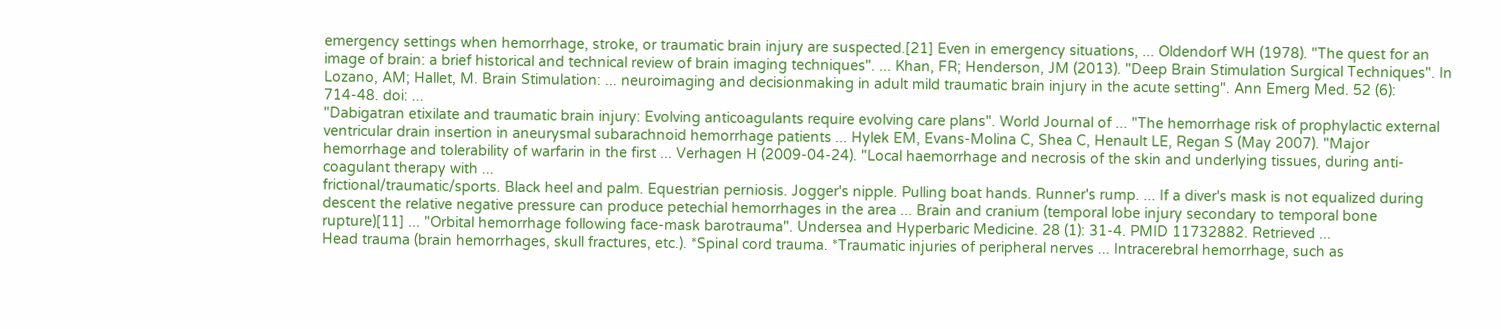emergency settings when hemorrhage, stroke, or traumatic brain injury are suspected.[21] Even in emergency situations, ... Oldendorf WH (1978). "The quest for an image of brain: a brief historical and technical review of brain imaging techniques". ... Khan, FR; Henderson, JM (2013). "Deep Brain Stimulation Surgical Techniques". In Lozano, AM; Hallet, M. Brain Stimulation: ... neuroimaging and decisionmaking in adult mild traumatic brain injury in the acute setting". Ann Emerg Med. 52 (6): 714-48. doi: ...
"Dabigatran etixilate and traumatic brain injury: Evolving anticoagulants require evolving care plans". World Journal of ... "The hemorrhage risk of prophylactic external ventricular drain insertion in aneurysmal subarachnoid hemorrhage patients ... Hylek EM, Evans-Molina C, Shea C, Henault LE, Regan S (May 2007). "Major hemorrhage and tolerability of warfarin in the first ... Verhagen H (2009-04-24). "Local haemorrhage and necrosis of the skin and underlying tissues, during anti-coagulant therapy with ...
frictional/traumatic/sports. Black heel and palm. Equestrian perniosis. Jogger's nipple. Pulling boat hands. Runner's rump. ... If a diver's mask is not equalized during descent the relative negative pressure can produce petechial hemorrhages in the area ... Brain and cranium (temporal lobe injury secondary to temporal bone rupture)[11] ... "Orbital hemorrhage following face-mask barotrauma". Undersea and Hyperbaric Medicine. 28 (1): 31-4. PMID 11732882. Retrieved ...
Head trauma (brain hemorrhages, skull fractures, etc.). *Spinal cord trauma. *Traumatic injuries of peripheral nerves ... Intracerebral hemorrhage, such as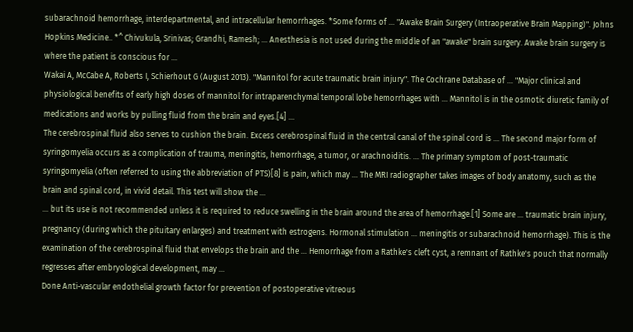subarachnoid hemorrhage, interdepartmental, and intracellular hemorrhages. *Some forms of ... "Awake Brain Surgery (Intraoperative Brain Mapping)". Johns Hopkins Medicine.. *^ Chivukula, Srinivas; Grandhi, Ramesh; ... Anesthesia is not used during the middle of an "awake" brain surgery. Awake brain surgery is where the patient is conscious for ...
Wakai A, McCabe A, Roberts I, Schierhout G (August 2013). "Mannitol for acute traumatic brain injury". The Cochrane Database of ... "Major clinical and physiological benefits of early high doses of mannitol for intraparenchymal temporal lobe hemorrhages with ... Mannitol is in the osmotic diuretic family of medications and works by pulling fluid from the brain and eyes.[4] ...
The cerebrospinal fluid also serves to cushion the brain. Excess cerebrospinal fluid in the central canal of the spinal cord is ... The second major form of syringomyelia occurs as a complication of trauma, meningitis, hemorrhage, a tumor, or arachnoiditis. ... The primary symptom of post-traumatic syringomyelia (often referred to using the abbreviation of PTS)[8] is pain, which may ... The MRI radiographer takes images of body anatomy, such as the brain and spinal cord, in vivid detail. This test will show the ...
... but its use is not recommended unless it is required to reduce swelling in the brain around the area of hemorrhage.[1] Some are ... traumatic brain injury, pregnancy (during which the pituitary enlarges) and treatment with estrogens. Hormonal stimulation ... meningitis or subarachnoid hemorrhage). This is the examination of the cerebrospinal fluid that envelops the brain and the ... Hemorrhage from a Rathke's cleft cyst, a remnant of Rathke's pouch that normally regresses after embryological development, may ...
Done Anti-vascular endothelial growth factor for prevention of postoperative vitreous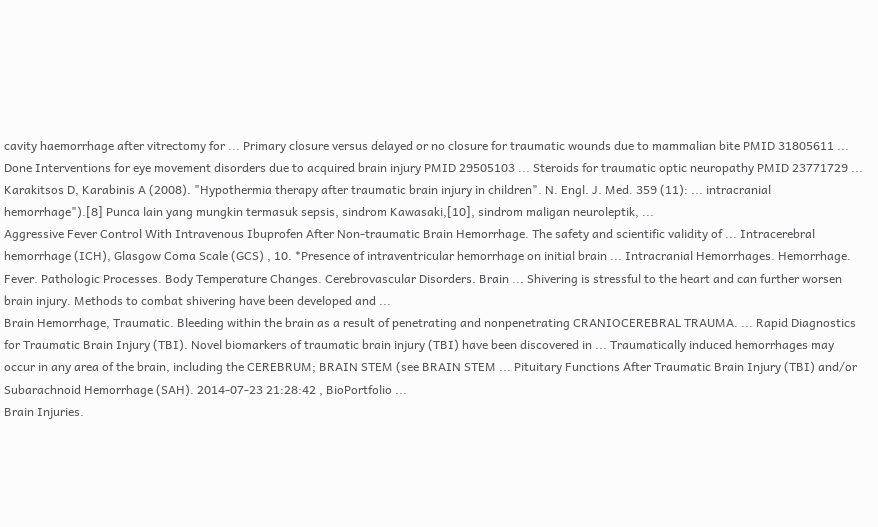cavity haemorrhage after vitrectomy for ... Primary closure versus delayed or no closure for traumatic wounds due to mammalian bite PMID 31805611 ... Done Interventions for eye movement disorders due to acquired brain injury PMID 29505103 ... Steroids for traumatic optic neuropathy PMID 23771729 ...
Karakitsos D, Karabinis A (2008). "Hypothermia therapy after traumatic brain injury in children". N. Engl. J. Med. 359 (11): ... intracranial hemorrhage").[8] Punca lain yang mungkin termasuk sepsis, sindrom Kawasaki,[10], sindrom maligan neuroleptik, ...
Aggressive Fever Control With Intravenous Ibuprofen After Non-traumatic Brain Hemorrhage. The safety and scientific validity of ... Intracerebral hemorrhage (ICH), Glasgow Coma Scale (GCS) , 10. *Presence of intraventricular hemorrhage on initial brain ... Intracranial Hemorrhages. Hemorrhage. Fever. Pathologic Processes. Body Temperature Changes. Cerebrovascular Disorders. Brain ... Shivering is stressful to the heart and can further worsen brain injury. Methods to combat shivering have been developed and ...
Brain Hemorrhage, Traumatic. Bleeding within the brain as a result of penetrating and nonpenetrating CRANIOCEREBRAL TRAUMA. ... Rapid Diagnostics for Traumatic Brain Injury (TBI). Novel biomarkers of traumatic brain injury (TBI) have been discovered in ... Traumatically induced hemorrhages may occur in any area of the brain, including the CEREBRUM; BRAIN STEM (see BRAIN STEM ... Pituitary Functions After Traumatic Brain Injury (TBI) and/or Subarachnoid Hemorrhage (SAH). 2014-07-23 21:28:42 , BioPortfolio ...
Brain Injuries.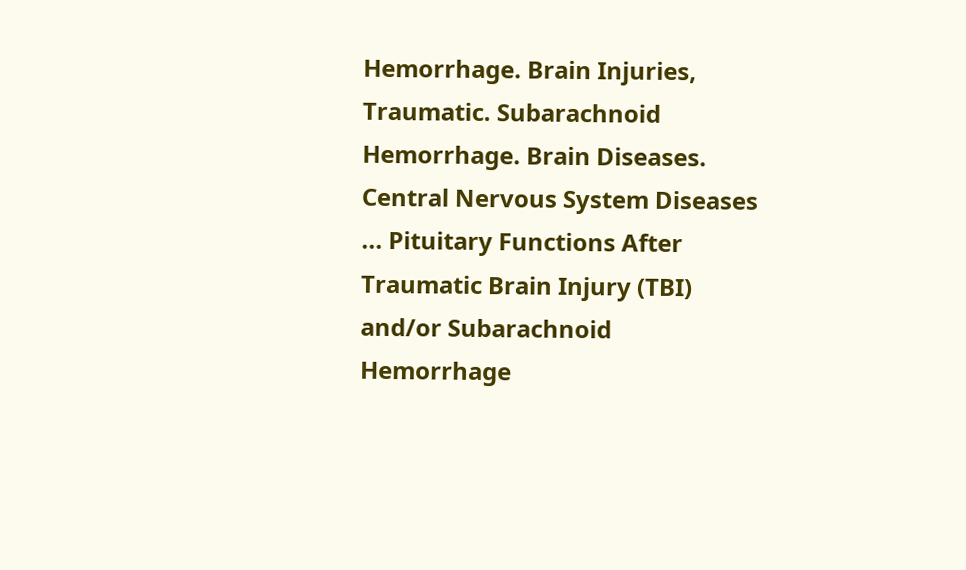Hemorrhage. Brain Injuries, Traumatic. Subarachnoid Hemorrhage. Brain Diseases. Central Nervous System Diseases ... Pituitary Functions After Traumatic Brain Injury (TBI) and/or Subarachnoid Hemorrhage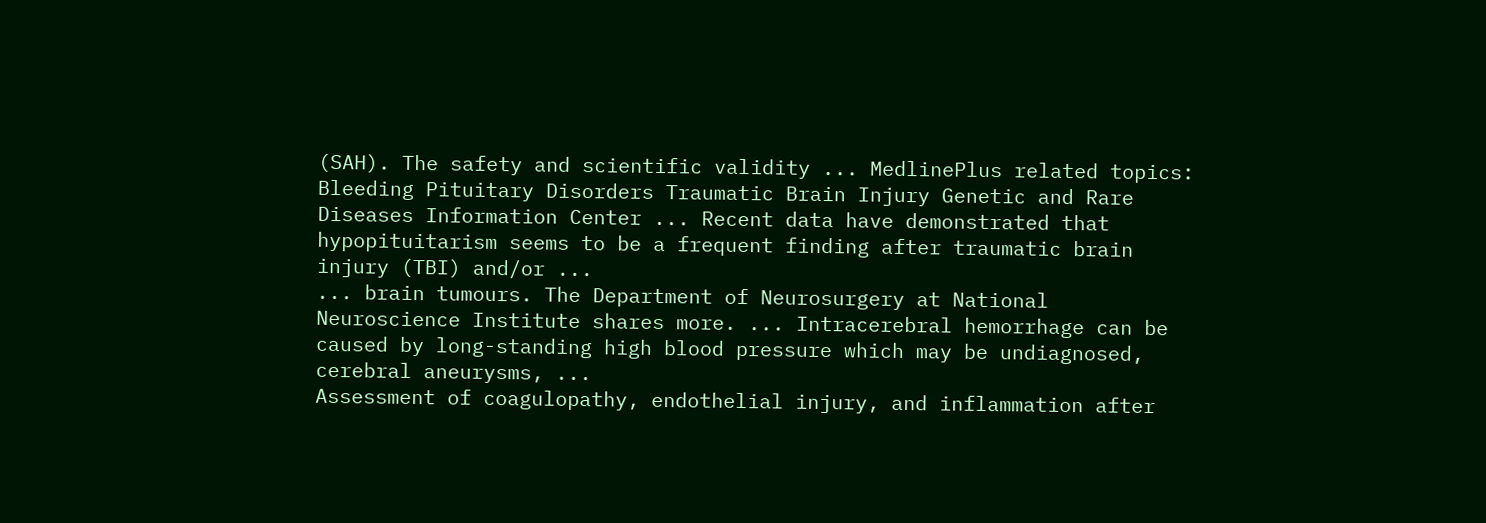(SAH). The safety and scientific validity ... MedlinePlus related topics: Bleeding Pituitary Disorders Traumatic Brain Injury Genetic and Rare Diseases Information Center ... Recent data have demonstrated that hypopituitarism seems to be a frequent finding after traumatic brain injury (TBI) and/or ...
... brain tumours. The Department of Neurosurgery at National Neuroscience Institute shares more. ... Intracerebral hemorrhage can be caused by long-standing high blood pressure which may be undiagnosed, cerebral aneurysms, ...
Assessment of coagulopathy, endothelial injury, and inflammation after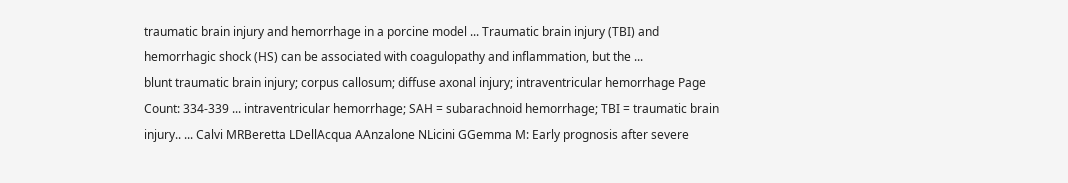traumatic brain injury and hemorrhage in a porcine model ... Traumatic brain injury (TBI) and hemorrhagic shock (HS) can be associated with coagulopathy and inflammation, but the ...
blunt traumatic brain injury; corpus callosum; diffuse axonal injury; intraventricular hemorrhage Page Count: 334-339 ... intraventricular hemorrhage; SAH = subarachnoid hemorrhage; TBI = traumatic brain injury.. ... Calvi MRBeretta LDellAcqua AAnzalone NLicini GGemma M: Early prognosis after severe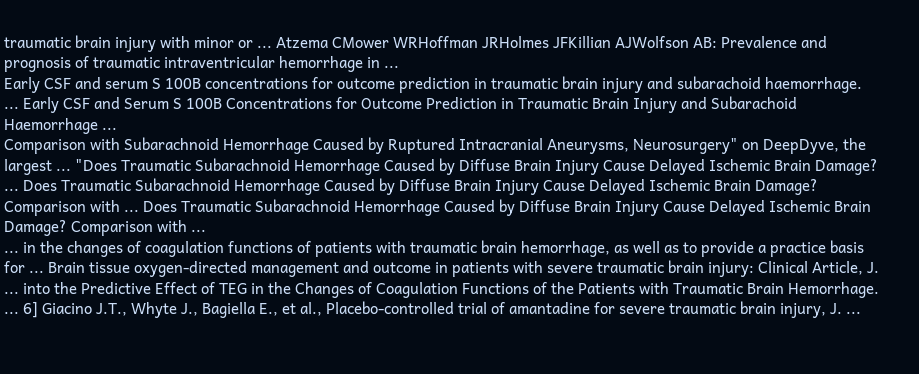traumatic brain injury with minor or ... Atzema CMower WRHoffman JRHolmes JFKillian AJWolfson AB: Prevalence and prognosis of traumatic intraventricular hemorrhage in ...
Early CSF and serum S 100B concentrations for outcome prediction in traumatic brain injury and subarachoid haemorrhage. ... Early CSF and Serum S 100B Concentrations for Outcome Prediction in Traumatic Brain Injury and Subarachoid Haemorrhage ...
Comparison with Subarachnoid Hemorrhage Caused by Ruptured Intracranial Aneurysms, Neurosurgery" on DeepDyve, the largest ... "Does Traumatic Subarachnoid Hemorrhage Caused by Diffuse Brain Injury Cause Delayed Ischemic Brain Damage? ... Does Traumatic Subarachnoid Hemorrhage Caused by Diffuse Brain Injury Cause Delayed Ischemic Brain Damage? Comparison with ... Does Traumatic Subarachnoid Hemorrhage Caused by Diffuse Brain Injury Cause Delayed Ischemic Brain Damage? Comparison with ...
... in the changes of coagulation functions of patients with traumatic brain hemorrhage, as well as to provide a practice basis for ... Brain tissue oxygen-directed management and outcome in patients with severe traumatic brain injury: Clinical Article, J. ... into the Predictive Effect of TEG in the Changes of Coagulation Functions of the Patients with Traumatic Brain Hemorrhage. ... 6] Giacino J.T., Whyte J., Bagiella E., et al., Placebo-controlled trial of amantadine for severe traumatic brain injury, J. ...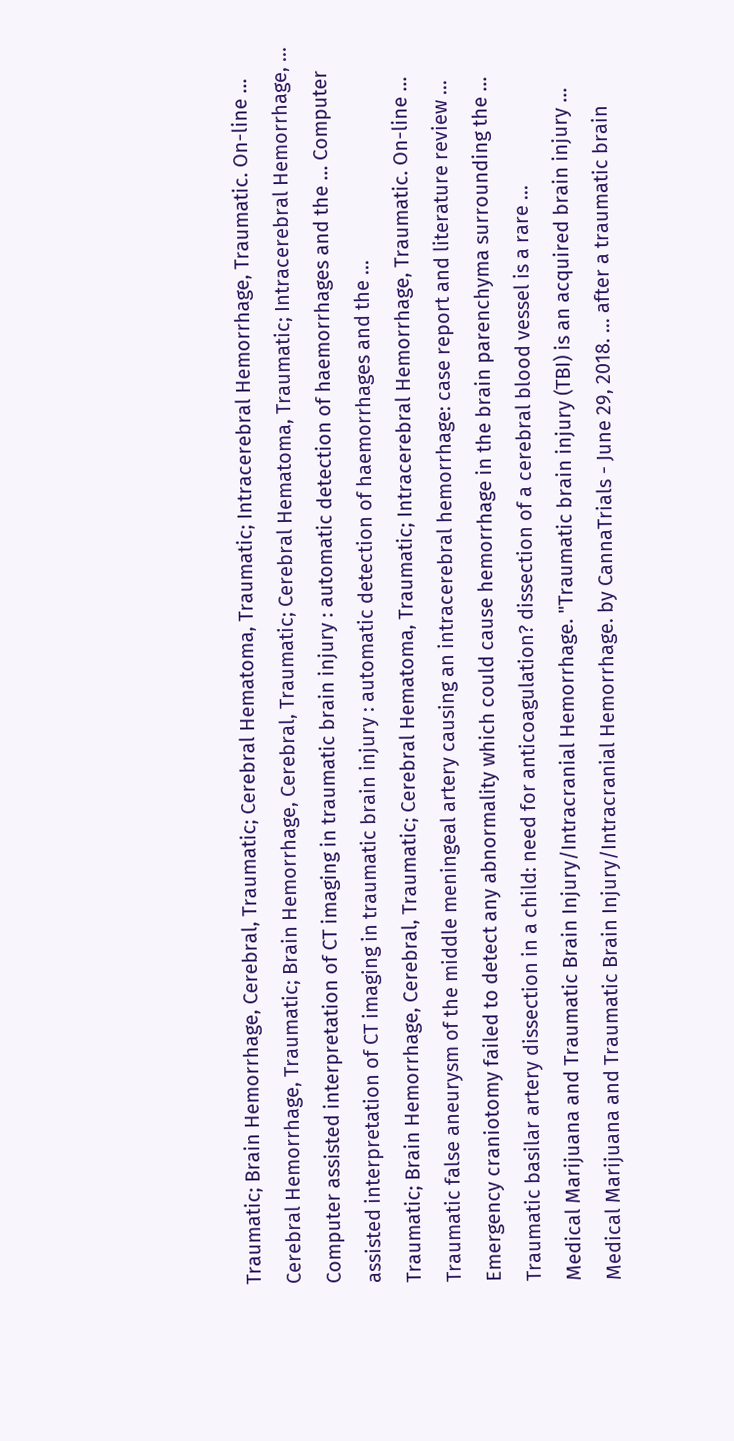Traumatic; Brain Hemorrhage, Cerebral, Traumatic; Cerebral Hematoma, Traumatic; Intracerebral Hemorrhage, Traumatic. On-line ... Cerebral Hemorrhage, Traumatic; Brain Hemorrhage, Cerebral, Traumatic; Cerebral Hematoma, Traumatic; Intracerebral Hemorrhage, ...
Computer assisted interpretation of CT imaging in traumatic brain injury : automatic detection of haemorrhages and the ... Computer assisted interpretation of CT imaging in traumatic brain injury : automatic detection of haemorrhages and the ...
Traumatic; Brain Hemorrhage, Cerebral, Traumatic; Cerebral Hematoma, Traumatic; Intracerebral Hemorrhage, Traumatic. On-line ... Traumatic false aneurysm of the middle meningeal artery causing an intracerebral hemorrhage: case report and literature review ... Emergency craniotomy failed to detect any abnormality which could cause hemorrhage in the brain parenchyma surrounding the ... Traumatic basilar artery dissection in a child: need for anticoagulation? dissection of a cerebral blood vessel is a rare ...
Medical Marijuana and Traumatic Brain Injury/Intracranial Hemorrhage. "Traumatic brain injury (TBI) is an acquired brain injury ... Medical Marijuana and Traumatic Brain Injury/Intracranial Hemorrhage. by CannaTrials - June 29, 2018. ... after a traumatic brain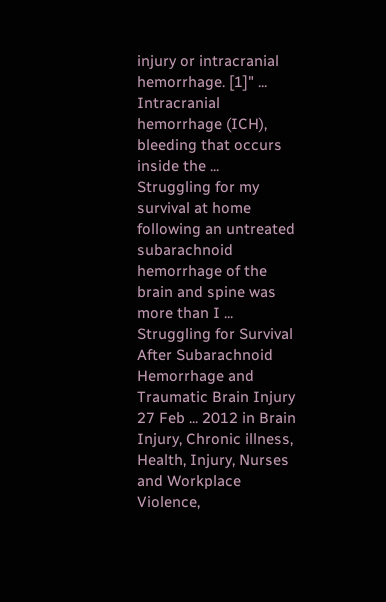injury or intracranial hemorrhage. [1]" ... Intracranial hemorrhage (ICH), bleeding that occurs inside the ...
Struggling for my survival at home following an untreated subarachnoid hemorrhage of the brain and spine was more than I ... Struggling for Survival After Subarachnoid Hemorrhage and Traumatic Brain Injury 27 Feb ... 2012 in Brain Injury, Chronic illness, Health, Injury, Nurses and Workplace Violence,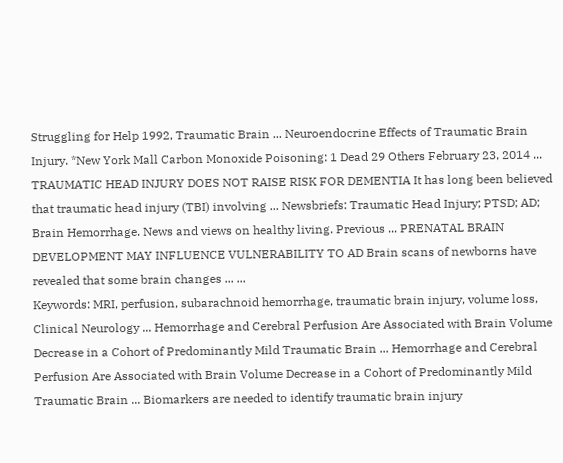Struggling for Help 1992, Traumatic Brain ... Neuroendocrine Effects of Traumatic Brain Injury. *New York Mall Carbon Monoxide Poisoning: 1 Dead 29 Others February 23, 2014 ...
TRAUMATIC HEAD INJURY DOES NOT RAISE RISK FOR DEMENTIA It has long been believed that traumatic head injury (TBI) involving ... Newsbriefs: Traumatic Head Injury; PTSD; AD; Brain Hemorrhage. News and views on healthy living. Previous ... PRENATAL BRAIN DEVELOPMENT MAY INFLUENCE VULNERABILITY TO AD Brain scans of newborns have revealed that some brain changes ... ...
Keywords: MRI, perfusion, subarachnoid hemorrhage, traumatic brain injury, volume loss, Clinical Neurology ... Hemorrhage and Cerebral Perfusion Are Associated with Brain Volume Decrease in a Cohort of Predominantly Mild Traumatic Brain ... Hemorrhage and Cerebral Perfusion Are Associated with Brain Volume Decrease in a Cohort of Predominantly Mild Traumatic Brain ... Biomarkers are needed to identify traumatic brain injury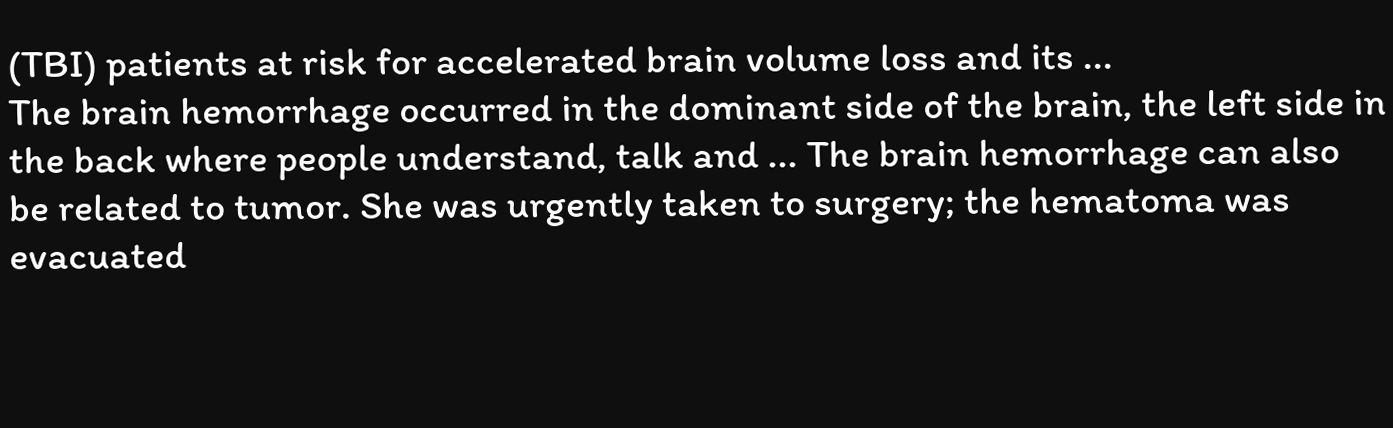(TBI) patients at risk for accelerated brain volume loss and its ...
The brain hemorrhage occurred in the dominant side of the brain, the left side in the back where people understand, talk and ... The brain hemorrhage can also be related to tumor. She was urgently taken to surgery; the hematoma was evacuated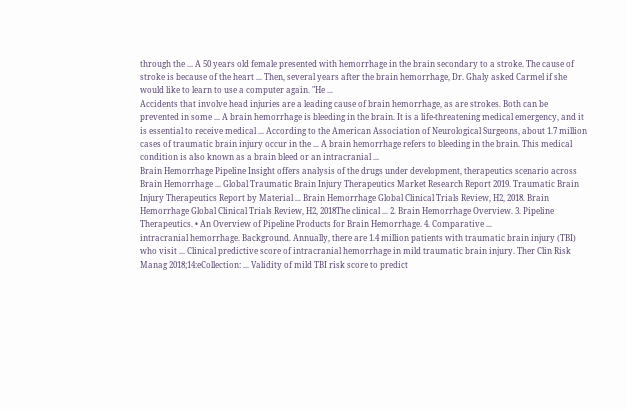through the ... A 50 years old female presented with hemorrhage in the brain secondary to a stroke. The cause of stroke is because of the heart ... Then, several years after the brain hemorrhage, Dr. Ghaly asked Carmel if she would like to learn to use a computer again. "He ...
Accidents that involve head injuries are a leading cause of brain hemorrhage, as are strokes. Both can be prevented in some ... A brain hemorrhage is bleeding in the brain. It is a life-threatening medical emergency, and it is essential to receive medical ... According to the American Association of Neurological Surgeons, about 1.7 million cases of traumatic brain injury occur in the ... A brain hemorrhage refers to bleeding in the brain. This medical condition is also known as a brain bleed or an intracranial ...
Brain Hemorrhage Pipeline Insight offers analysis of the drugs under development, therapeutics scenario across Brain Hemorrhage ... Global Traumatic Brain Injury Therapeutics Market Research Report 2019. Traumatic Brain Injury Therapeutics Report by Material ... Brain Hemorrhage Global Clinical Trials Review, H2, 2018. Brain Hemorrhage Global Clinical Trials Review, H2, 2018The clinical ... 2. Brain Hemorrhage Overview. 3. Pipeline Therapeutics. • An Overview of Pipeline Products for Brain Hemorrhage. 4. Comparative ...
intracranial hemorrhage. Background. Annually, there are 1.4 million patients with traumatic brain injury (TBI) who visit ... Clinical predictive score of intracranial hemorrhage in mild traumatic brain injury. Ther Clin Risk Manag 2018;14:eCollection: ... Validity of mild TBI risk score to predict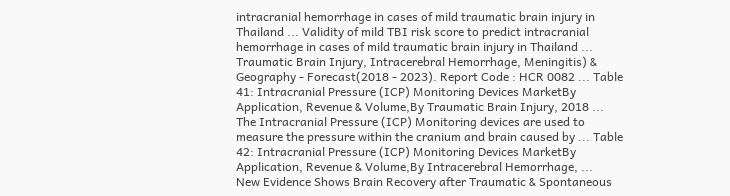intracranial hemorrhage in cases of mild traumatic brain injury in Thailand ... Validity of mild TBI risk score to predict intracranial hemorrhage in cases of mild traumatic brain injury in Thailand ...
Traumatic Brain Injury, Intracerebral Hemorrhage, Meningitis) & Geography - Forecast(2018 - 2023). Report Code : HCR 0082 ... Table 41: Intracranial Pressure (ICP) Monitoring Devices MarketBy Application, Revenue & Volume,By Traumatic Brain Injury, 2018 ... The Intracranial Pressure (ICP) Monitoring devices are used to measure the pressure within the cranium and brain caused by ... Table 42: Intracranial Pressure (ICP) Monitoring Devices MarketBy Application, Revenue & Volume,By Intracerebral Hemorrhage, ...
New Evidence Shows Brain Recovery after Traumatic & Spontaneous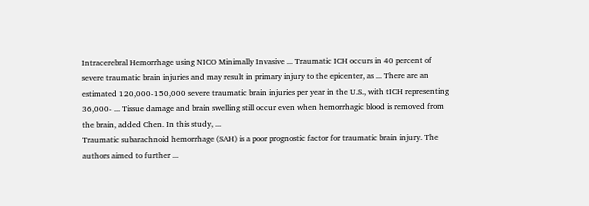Intracerebral Hemorrhage using NICO Minimally Invasive ... Traumatic ICH occurs in 40 percent of severe traumatic brain injuries and may result in primary injury to the epicenter, as ... There are an estimated 120,000-150,000 severe traumatic brain injuries per year in the U.S., with tICH representing 36,000- ... Tissue damage and brain swelling still occur even when hemorrhagic blood is removed from the brain, added Chen. In this study, ...
Traumatic subarachnoid hemorrhage (SAH) is a poor prognostic factor for traumatic brain injury. The authors aimed to further ...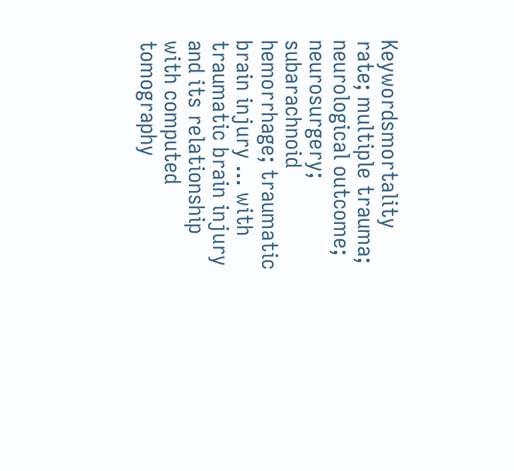Keywordsmortality rate; multiple trauma; neurological outcome; neurosurgery; subarachnoid hemorrhage; traumatic brain injury ... with traumatic brain injury and its relationship with computed tomography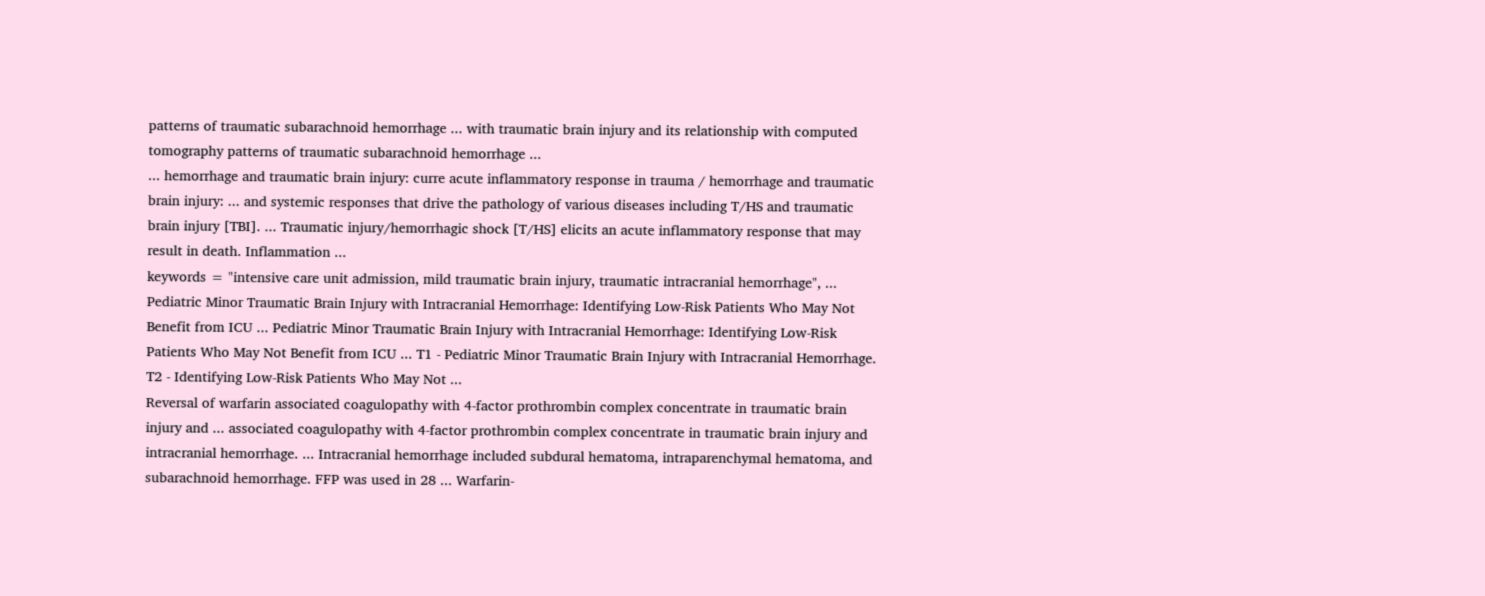patterns of traumatic subarachnoid hemorrhage ... with traumatic brain injury and its relationship with computed tomography patterns of traumatic subarachnoid hemorrhage ...
... hemorrhage and traumatic brain injury: curre acute inflammatory response in trauma / hemorrhage and traumatic brain injury: ... and systemic responses that drive the pathology of various diseases including T/HS and traumatic brain injury [TBI]. ... Traumatic injury/hemorrhagic shock [T/HS] elicits an acute inflammatory response that may result in death. Inflammation ...
keywords = "intensive care unit admission, mild traumatic brain injury, traumatic intracranial hemorrhage", ... Pediatric Minor Traumatic Brain Injury with Intracranial Hemorrhage: Identifying Low-Risk Patients Who May Not Benefit from ICU ... Pediatric Minor Traumatic Brain Injury with Intracranial Hemorrhage: Identifying Low-Risk Patients Who May Not Benefit from ICU ... T1 - Pediatric Minor Traumatic Brain Injury with Intracranial Hemorrhage. T2 - Identifying Low-Risk Patients Who May Not ...
Reversal of warfarin associated coagulopathy with 4-factor prothrombin complex concentrate in traumatic brain injury and ... associated coagulopathy with 4-factor prothrombin complex concentrate in traumatic brain injury and intracranial hemorrhage. ... Intracranial hemorrhage included subdural hematoma, intraparenchymal hematoma, and subarachnoid hemorrhage. FFP was used in 28 ... Warfarin-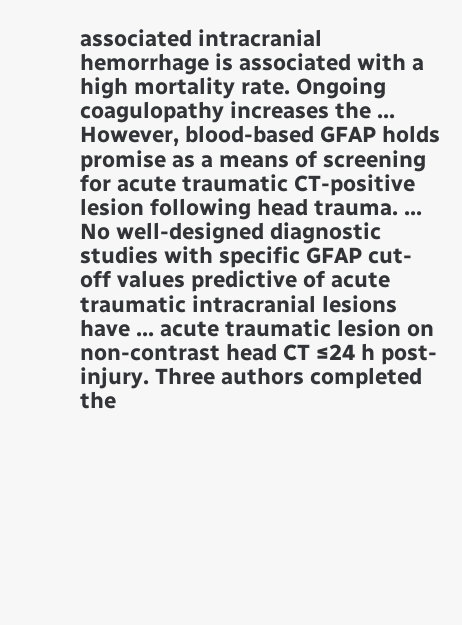associated intracranial hemorrhage is associated with a high mortality rate. Ongoing coagulopathy increases the ...
However, blood-based GFAP holds promise as a means of screening for acute traumatic CT-positive lesion following head trauma. ... No well-designed diagnostic studies with specific GFAP cut-off values predictive of acute traumatic intracranial lesions have ... acute traumatic lesion on non-contrast head CT ≤24 h post-injury. Three authors completed the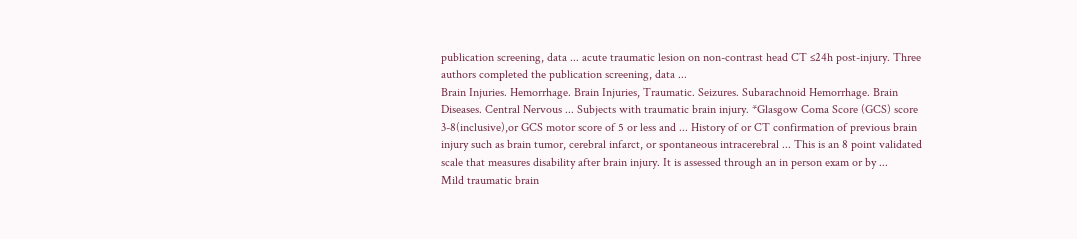publication screening, data ... acute traumatic lesion on non-contrast head CT ≤24h post-injury. Three authors completed the publication screening, data ...
Brain Injuries. Hemorrhage. Brain Injuries, Traumatic. Seizures. Subarachnoid Hemorrhage. Brain Diseases. Central Nervous ... Subjects with traumatic brain injury. *Glasgow Coma Score (GCS) score 3-8(inclusive),or GCS motor score of 5 or less and ... History of or CT confirmation of previous brain injury such as brain tumor, cerebral infarct, or spontaneous intracerebral ... This is an 8 point validated scale that measures disability after brain injury. It is assessed through an in person exam or by ...
Mild traumatic brain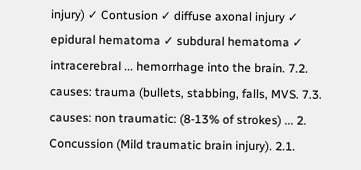injury) ✓ Contusion ✓ diffuse axonal injury ✓ epidural hematoma ✓ subdural hematoma ✓ intracerebral ... hemorrhage into the brain. 7.2. causes: trauma (bullets, stabbing, falls, MVS. 7.3. causes: non traumatic: (8-13% of strokes) ... 2. Concussion (Mild traumatic brain injury). 2.1.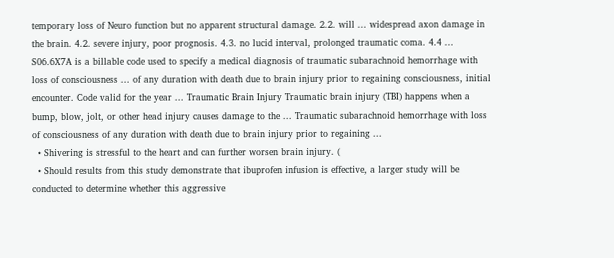temporary loss of Neuro function but no apparent structural damage. 2.2. will ... widespread axon damage in the brain. 4.2. severe injury, poor prognosis. 4.3. no lucid interval, prolonged traumatic coma. 4.4 ...
S06.6X7A is a billable code used to specify a medical diagnosis of traumatic subarachnoid hemorrhage with loss of consciousness ... of any duration with death due to brain injury prior to regaining consciousness, initial encounter. Code valid for the year ... Traumatic Brain Injury Traumatic brain injury (TBI) happens when a bump, blow, jolt, or other head injury causes damage to the ... Traumatic subarachnoid hemorrhage with loss of consciousness of any duration with death due to brain injury prior to regaining ...
  • Shivering is stressful to the heart and can further worsen brain injury. (
  • Should results from this study demonstrate that ibuprofen infusion is effective, a larger study will be conducted to determine whether this aggressive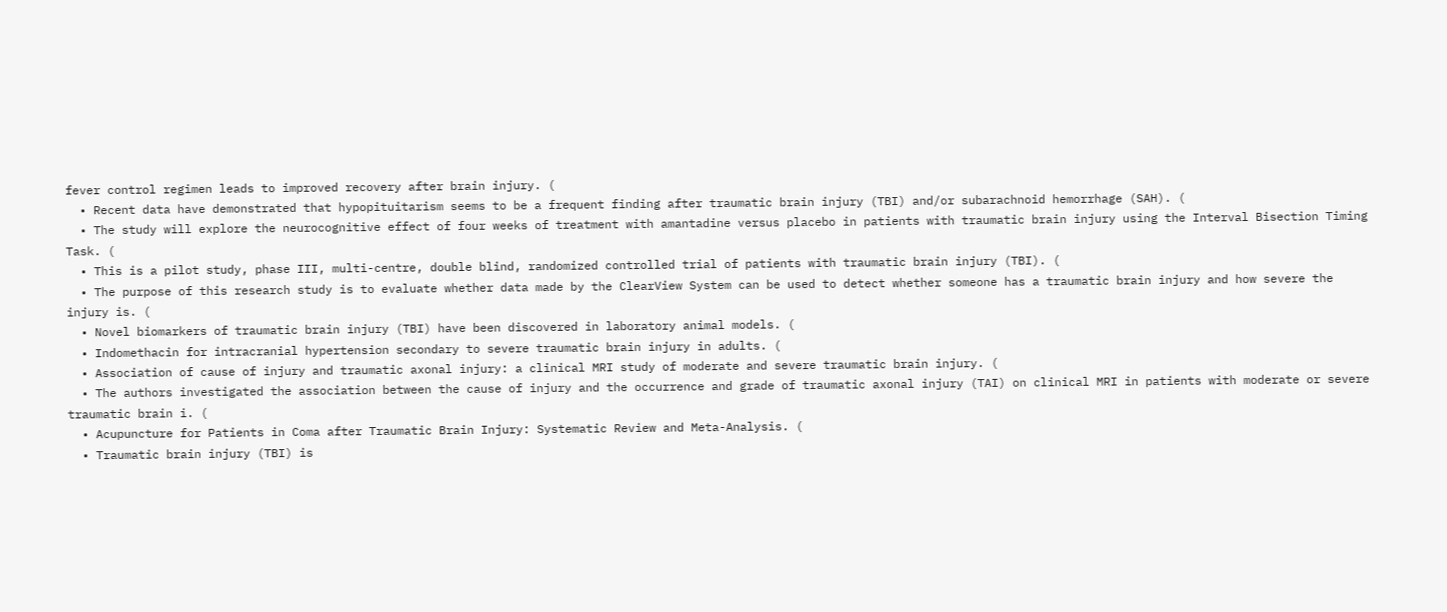fever control regimen leads to improved recovery after brain injury. (
  • Recent data have demonstrated that hypopituitarism seems to be a frequent finding after traumatic brain injury (TBI) and/or subarachnoid hemorrhage (SAH). (
  • The study will explore the neurocognitive effect of four weeks of treatment with amantadine versus placebo in patients with traumatic brain injury using the Interval Bisection Timing Task. (
  • This is a pilot study, phase III, multi-centre, double blind, randomized controlled trial of patients with traumatic brain injury (TBI). (
  • The purpose of this research study is to evaluate whether data made by the ClearView System can be used to detect whether someone has a traumatic brain injury and how severe the injury is. (
  • Novel biomarkers of traumatic brain injury (TBI) have been discovered in laboratory animal models. (
  • Indomethacin for intracranial hypertension secondary to severe traumatic brain injury in adults. (
  • Association of cause of injury and traumatic axonal injury: a clinical MRI study of moderate and severe traumatic brain injury. (
  • The authors investigated the association between the cause of injury and the occurrence and grade of traumatic axonal injury (TAI) on clinical MRI in patients with moderate or severe traumatic brain i. (
  • Acupuncture for Patients in Coma after Traumatic Brain Injury: Systematic Review and Meta-Analysis. (
  • Traumatic brain injury (TBI) is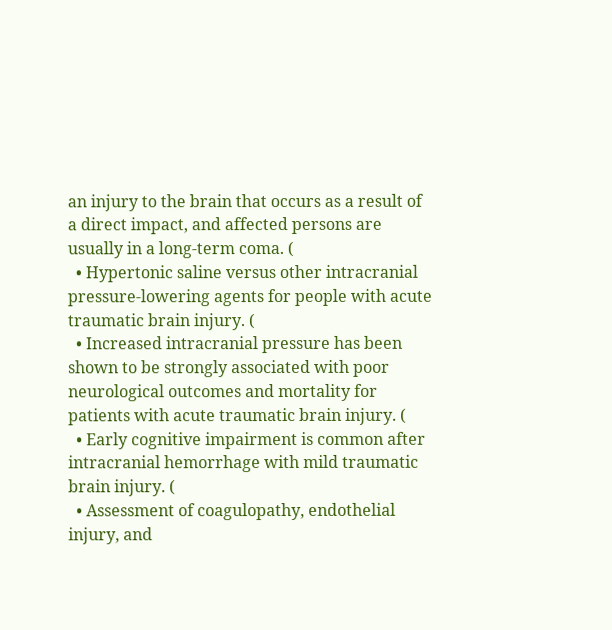an injury to the brain that occurs as a result of a direct impact, and affected persons are usually in a long-term coma. (
  • Hypertonic saline versus other intracranial pressure-lowering agents for people with acute traumatic brain injury. (
  • Increased intracranial pressure has been shown to be strongly associated with poor neurological outcomes and mortality for patients with acute traumatic brain injury. (
  • Early cognitive impairment is common after intracranial hemorrhage with mild traumatic brain injury. (
  • Assessment of coagulopathy, endothelial injury, and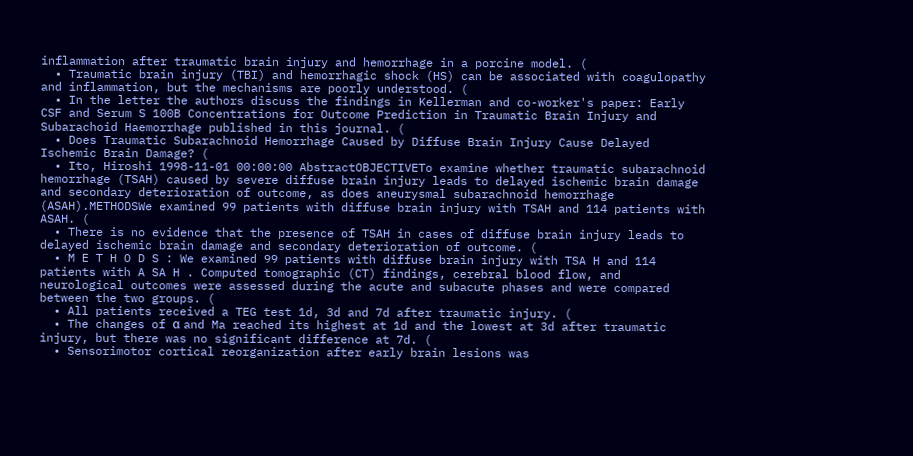inflammation after traumatic brain injury and hemorrhage in a porcine model. (
  • Traumatic brain injury (TBI) and hemorrhagic shock (HS) can be associated with coagulopathy and inflammation, but the mechanisms are poorly understood. (
  • In the letter the authors discuss the findings in Kellerman and co-worker's paper: Early CSF and Serum S 100B Concentrations for Outcome Prediction in Traumatic Brain Injury and Subarachoid Haemorrhage published in this journal. (
  • Does Traumatic Subarachnoid Hemorrhage Caused by Diffuse Brain Injury Cause Delayed Ischemic Brain Damage? (
  • Ito, Hiroshi 1998-11-01 00:00:00 AbstractOBJECTIVETo examine whether traumatic subarachnoid hemorrhage (TSAH) caused by severe diffuse brain injury leads to delayed ischemic brain damage and secondary deterioration of outcome, as does aneurysmal subarachnoid hemorrhage (ASAH).METHODSWe examined 99 patients with diffuse brain injury with TSAH and 114 patients with ASAH. (
  • There is no evidence that the presence of TSAH in cases of diffuse brain injury leads to delayed ischemic brain damage and secondary deterioration of outcome. (
  • M E T H O D S : We examined 99 patients with diffuse brain injury with TSA H and 114 patients with A SA H . Computed tomographic (CT) findings, cerebral blood flow, and neurological outcomes were assessed during the acute and subacute phases and were compared between the two groups. (
  • All patients received a TEG test 1d, 3d and 7d after traumatic injury. (
  • The changes of α and Ma reached its highest at 1d and the lowest at 3d after traumatic injury, but there was no significant difference at 7d. (
  • Sensorimotor cortical reorganization after early brain lesions was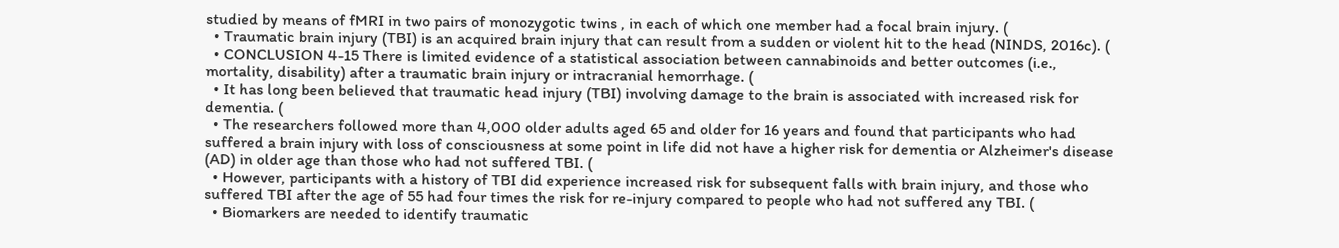studied by means of fMRI in two pairs of monozygotic twins , in each of which one member had a focal brain injury. (
  • Traumatic brain injury (TBI) is an acquired brain injury that can result from a sudden or violent hit to the head (NINDS, 2016c). (
  • CONCLUSION 4-15 There is limited evidence of a statistical association between cannabinoids and better outcomes (i.e., mortality, disability) after a traumatic brain injury or intracranial hemorrhage. (
  • It has long been believed that traumatic head injury (TBI) involving damage to the brain is associated with increased risk for dementia. (
  • The researchers followed more than 4,000 older adults aged 65 and older for 16 years and found that participants who had suffered a brain injury with loss of consciousness at some point in life did not have a higher risk for dementia or Alzheimer's disease (AD) in older age than those who had not suffered TBI. (
  • However, participants with a history of TBI did experience increased risk for subsequent falls with brain injury, and those who suffered TBI after the age of 55 had four times the risk for re-injury compared to people who had not suffered any TBI. (
  • Biomarkers are needed to identify traumatic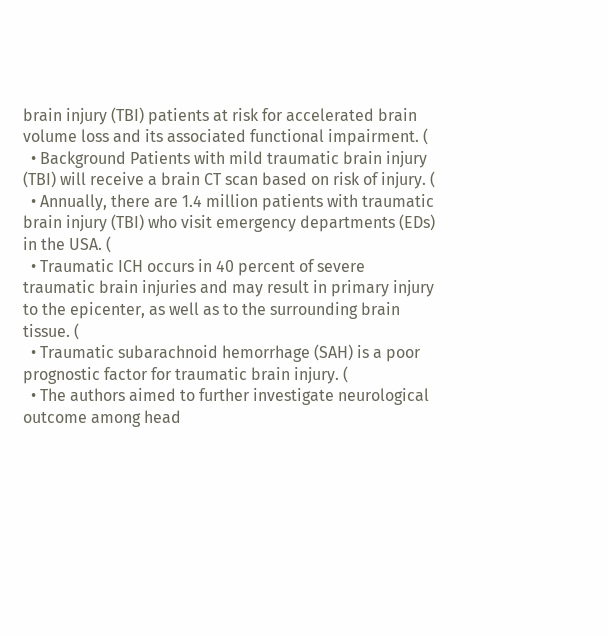brain injury (TBI) patients at risk for accelerated brain volume loss and its associated functional impairment. (
  • Background Patients with mild traumatic brain injury (TBI) will receive a brain CT scan based on risk of injury. (
  • Annually, there are 1.4 million patients with traumatic brain injury (TBI) who visit emergency departments (EDs) in the USA. (
  • Traumatic ICH occurs in 40 percent of severe traumatic brain injuries and may result in primary injury to the epicenter, as well as to the surrounding brain tissue. (
  • Traumatic subarachnoid hemorrhage (SAH) is a poor prognostic factor for traumatic brain injury. (
  • The authors aimed to further investigate neurological outcome among head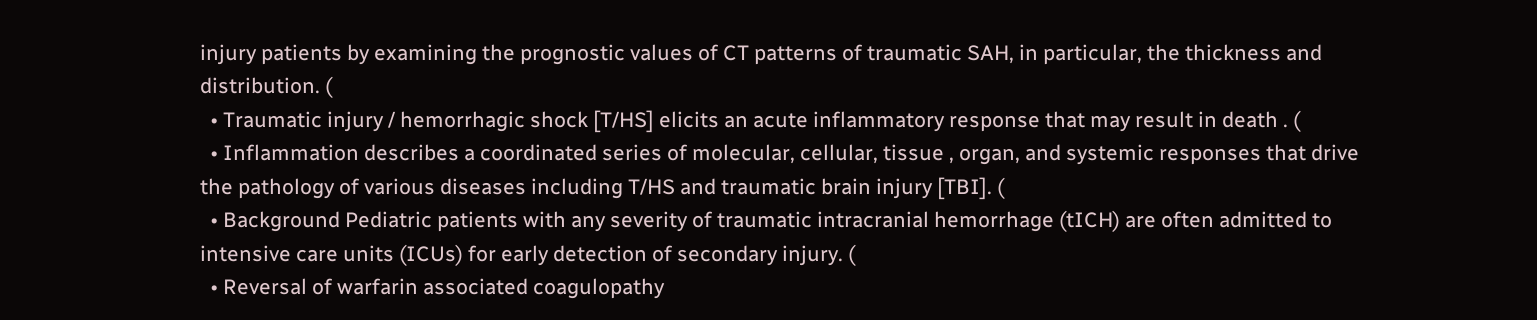injury patients by examining the prognostic values of CT patterns of traumatic SAH, in particular, the thickness and distribution. (
  • Traumatic injury / hemorrhagic shock [T/HS] elicits an acute inflammatory response that may result in death . (
  • Inflammation describes a coordinated series of molecular, cellular, tissue , organ, and systemic responses that drive the pathology of various diseases including T/HS and traumatic brain injury [TBI]. (
  • Background Pediatric patients with any severity of traumatic intracranial hemorrhage (tICH) are often admitted to intensive care units (ICUs) for early detection of secondary injury. (
  • Reversal of warfarin associated coagulopathy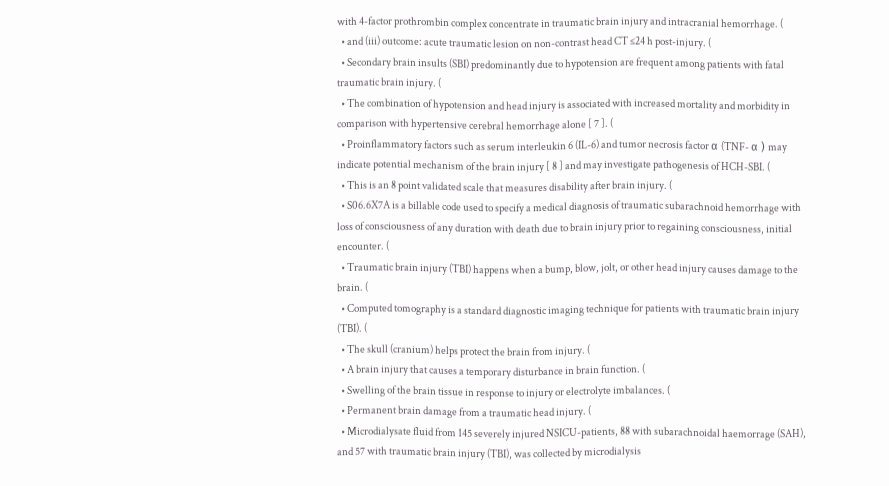with 4-factor prothrombin complex concentrate in traumatic brain injury and intracranial hemorrhage. (
  • and (iii) outcome: acute traumatic lesion on non-contrast head CT ≤24 h post-injury. (
  • Secondary brain insults (SBI) predominantly due to hypotension are frequent among patients with fatal traumatic brain injury. (
  • The combination of hypotension and head injury is associated with increased mortality and morbidity in comparison with hypertensive cerebral hemorrhage alone [ 7 ]. (
  • Proinflammatory factors such as serum interleukin 6 (IL-6) and tumor necrosis factor α (TNF- α ) may indicate potential mechanism of the brain injury [ 8 ] and may investigate pathogenesis of HCH-SBI. (
  • This is an 8 point validated scale that measures disability after brain injury. (
  • S06.6X7A is a billable code used to specify a medical diagnosis of traumatic subarachnoid hemorrhage with loss of consciousness of any duration with death due to brain injury prior to regaining consciousness, initial encounter. (
  • Traumatic brain injury (TBI) happens when a bump, blow, jolt, or other head injury causes damage to the brain. (
  • Computed tomography is a standard diagnostic imaging technique for patients with traumatic brain injury (TBI). (
  • The skull (cranium) helps protect the brain from injury. (
  • A brain injury that causes a temporary disturbance in brain function. (
  • Swelling of the brain tissue in response to injury or electrolyte imbalances. (
  • Permanent brain damage from a traumatic head injury. (
  • Microdialysate fluid from 145 severely injured NSICU-patients, 88 with subarachnoidal haemorrage (SAH), and 57 with traumatic brain injury (TBI), was collected by microdialysis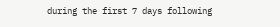during the first 7 days following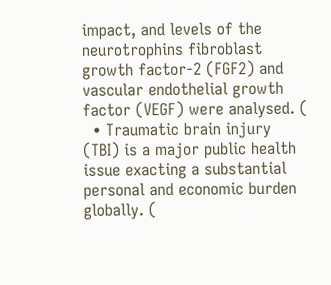impact, and levels of the neurotrophins fibroblast growth factor-2 (FGF2) and vascular endothelial growth factor (VEGF) were analysed. (
  • Traumatic brain injury (TBI) is a major public health issue exacting a substantial personal and economic burden globally. (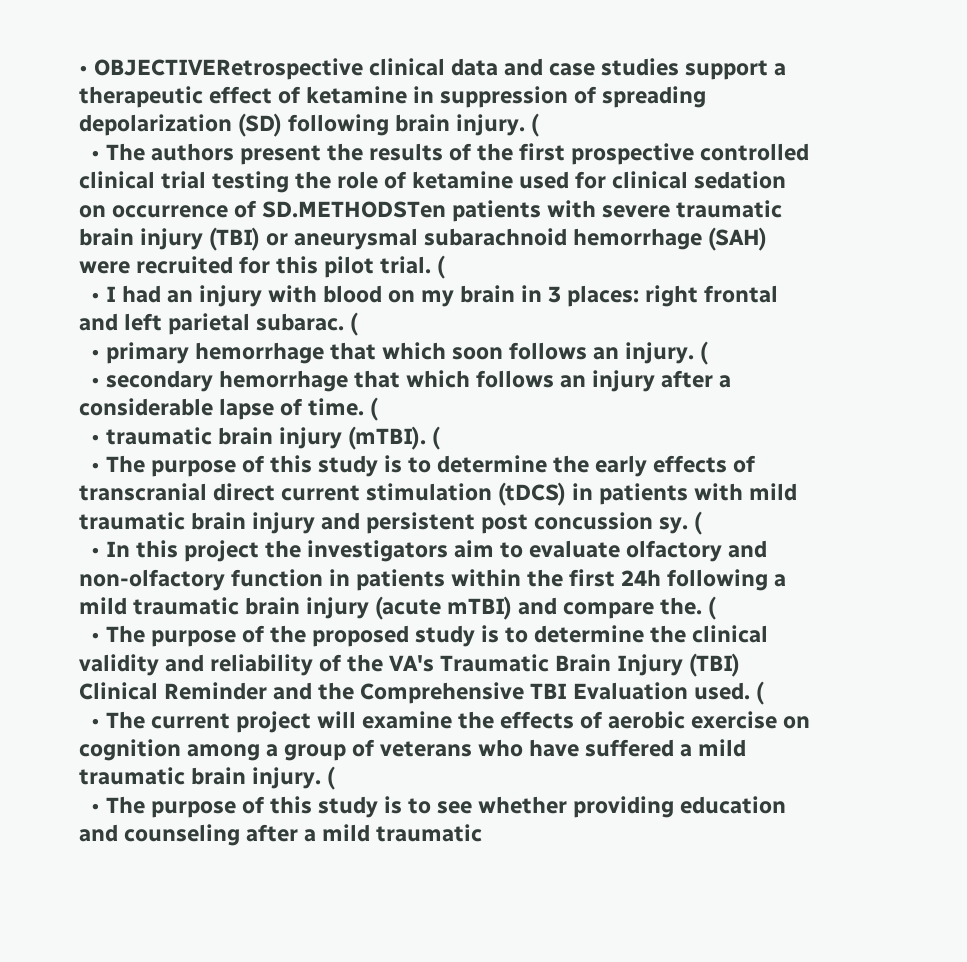• OBJECTIVERetrospective clinical data and case studies support a therapeutic effect of ketamine in suppression of spreading depolarization (SD) following brain injury. (
  • The authors present the results of the first prospective controlled clinical trial testing the role of ketamine used for clinical sedation on occurrence of SD.METHODSTen patients with severe traumatic brain injury (TBI) or aneurysmal subarachnoid hemorrhage (SAH) were recruited for this pilot trial. (
  • I had an injury with blood on my brain in 3 places: right frontal and left parietal subarac. (
  • primary hemorrhage that which soon follows an injury. (
  • secondary hemorrhage that which follows an injury after a considerable lapse of time. (
  • traumatic brain injury (mTBI). (
  • The purpose of this study is to determine the early effects of transcranial direct current stimulation (tDCS) in patients with mild traumatic brain injury and persistent post concussion sy. (
  • In this project the investigators aim to evaluate olfactory and non-olfactory function in patients within the first 24h following a mild traumatic brain injury (acute mTBI) and compare the. (
  • The purpose of the proposed study is to determine the clinical validity and reliability of the VA's Traumatic Brain Injury (TBI) Clinical Reminder and the Comprehensive TBI Evaluation used. (
  • The current project will examine the effects of aerobic exercise on cognition among a group of veterans who have suffered a mild traumatic brain injury. (
  • The purpose of this study is to see whether providing education and counseling after a mild traumatic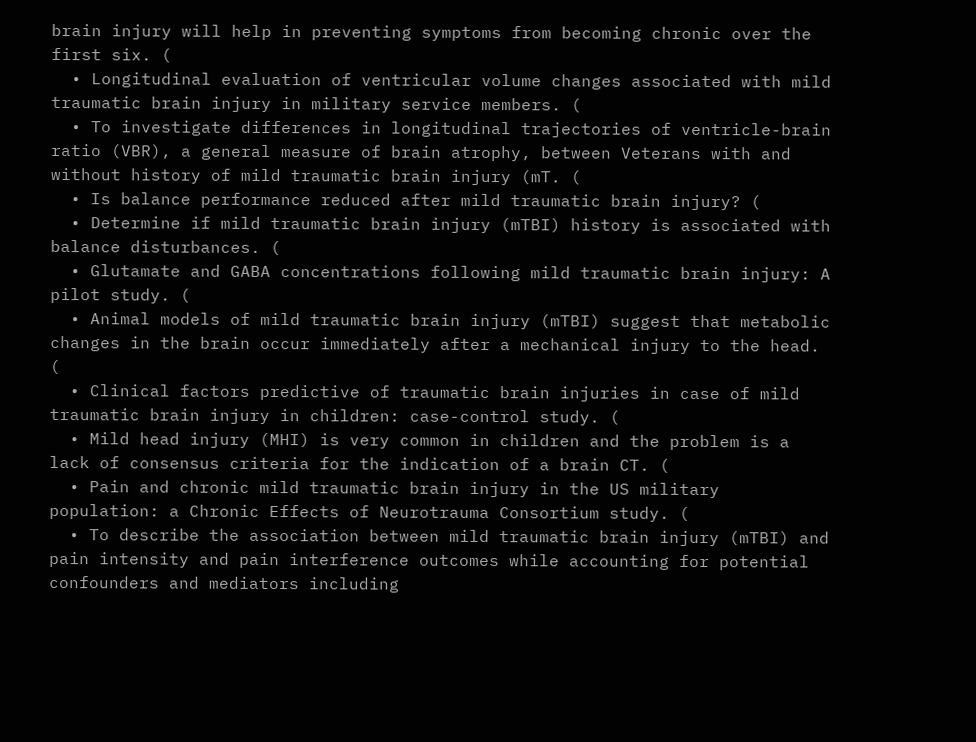brain injury will help in preventing symptoms from becoming chronic over the first six. (
  • Longitudinal evaluation of ventricular volume changes associated with mild traumatic brain injury in military service members. (
  • To investigate differences in longitudinal trajectories of ventricle-brain ratio (VBR), a general measure of brain atrophy, between Veterans with and without history of mild traumatic brain injury (mT. (
  • Is balance performance reduced after mild traumatic brain injury? (
  • Determine if mild traumatic brain injury (mTBI) history is associated with balance disturbances. (
  • Glutamate and GABA concentrations following mild traumatic brain injury: A pilot study. (
  • Animal models of mild traumatic brain injury (mTBI) suggest that metabolic changes in the brain occur immediately after a mechanical injury to the head. (
  • Clinical factors predictive of traumatic brain injuries in case of mild traumatic brain injury in children: case-control study. (
  • Mild head injury (MHI) is very common in children and the problem is a lack of consensus criteria for the indication of a brain CT. (
  • Pain and chronic mild traumatic brain injury in the US military population: a Chronic Effects of Neurotrauma Consortium study. (
  • To describe the association between mild traumatic brain injury (mTBI) and pain intensity and pain interference outcomes while accounting for potential confounders and mediators including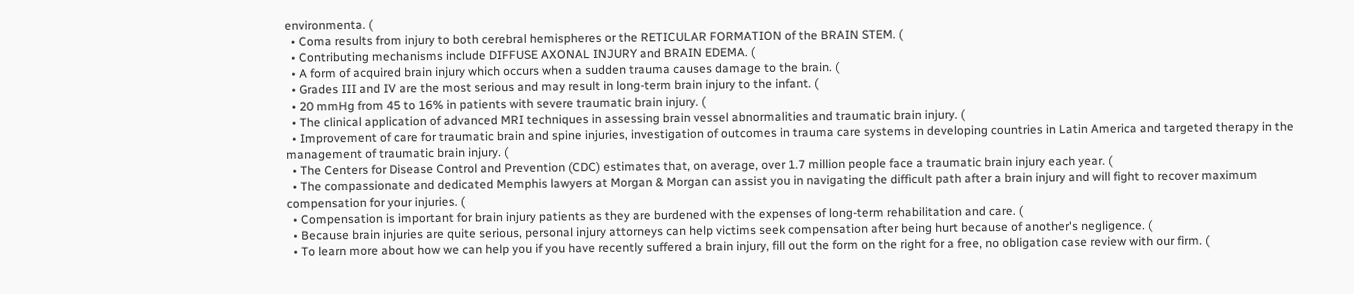environmenta. (
  • Coma results from injury to both cerebral hemispheres or the RETICULAR FORMATION of the BRAIN STEM. (
  • Contributing mechanisms include DIFFUSE AXONAL INJURY and BRAIN EDEMA. (
  • A form of acquired brain injury which occurs when a sudden trauma causes damage to the brain. (
  • Grades III and IV are the most serious and may result in long-term brain injury to the infant. (
  • 20 mmHg from 45 to 16% in patients with severe traumatic brain injury. (
  • The clinical application of advanced MRI techniques in assessing brain vessel abnormalities and traumatic brain injury. (
  • Improvement of care for traumatic brain and spine injuries, investigation of outcomes in trauma care systems in developing countries in Latin America and targeted therapy in the management of traumatic brain injury. (
  • The Centers for Disease Control and Prevention (CDC) estimates that, on average, over 1.7 million people face a traumatic brain injury each year. (
  • The compassionate and dedicated Memphis lawyers at Morgan & Morgan can assist you in navigating the difficult path after a brain injury and will fight to recover maximum compensation for your injuries. (
  • Compensation is important for brain injury patients as they are burdened with the expenses of long-term rehabilitation and care. (
  • Because brain injuries are quite serious, personal injury attorneys can help victims seek compensation after being hurt because of another's negligence. (
  • To learn more about how we can help you if you have recently suffered a brain injury, fill out the form on the right for a free, no obligation case review with our firm. (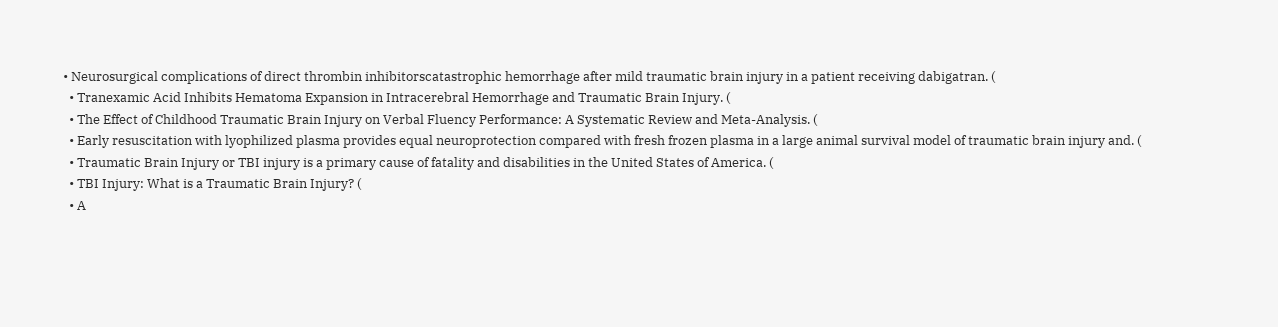• Neurosurgical complications of direct thrombin inhibitorscatastrophic hemorrhage after mild traumatic brain injury in a patient receiving dabigatran. (
  • Tranexamic Acid Inhibits Hematoma Expansion in Intracerebral Hemorrhage and Traumatic Brain Injury. (
  • The Effect of Childhood Traumatic Brain Injury on Verbal Fluency Performance: A Systematic Review and Meta-Analysis. (
  • Early resuscitation with lyophilized plasma provides equal neuroprotection compared with fresh frozen plasma in a large animal survival model of traumatic brain injury and. (
  • Traumatic Brain Injury or TBI injury is a primary cause of fatality and disabilities in the United States of America. (
  • TBI Injury: What is a Traumatic Brain Injury? (
  • A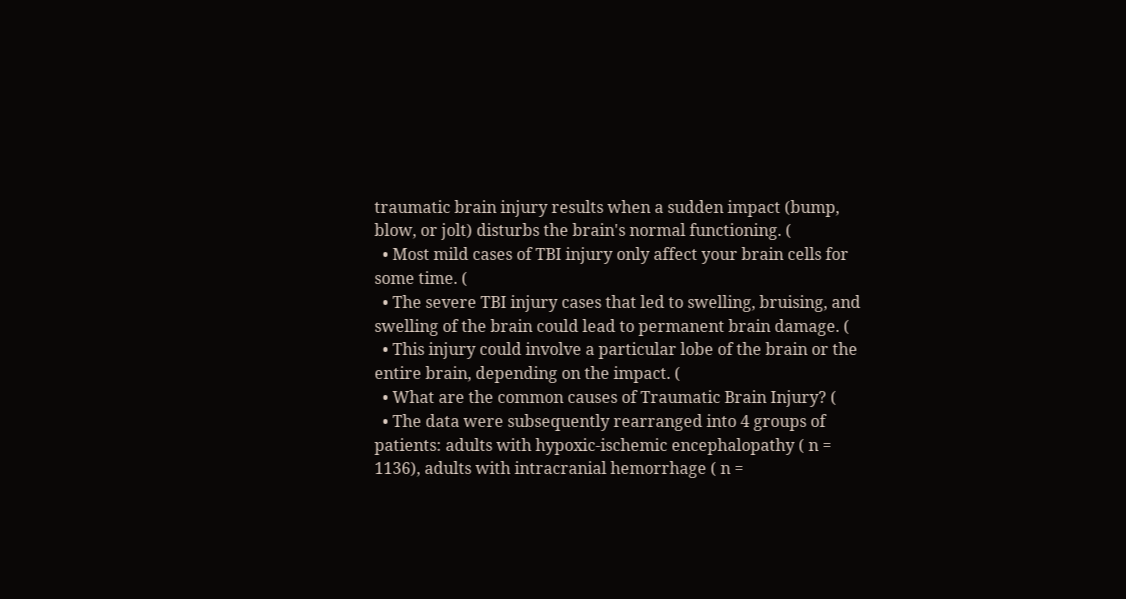traumatic brain injury results when a sudden impact (bump, blow, or jolt) disturbs the brain's normal functioning. (
  • Most mild cases of TBI injury only affect your brain cells for some time. (
  • The severe TBI injury cases that led to swelling, bruising, and swelling of the brain could lead to permanent brain damage. (
  • This injury could involve a particular lobe of the brain or the entire brain, depending on the impact. (
  • What are the common causes of Traumatic Brain Injury? (
  • The data were subsequently rearranged into 4 groups of patients: adults with hypoxic-ischemic encephalopathy ( n = 1136), adults with intracranial hemorrhage ( n =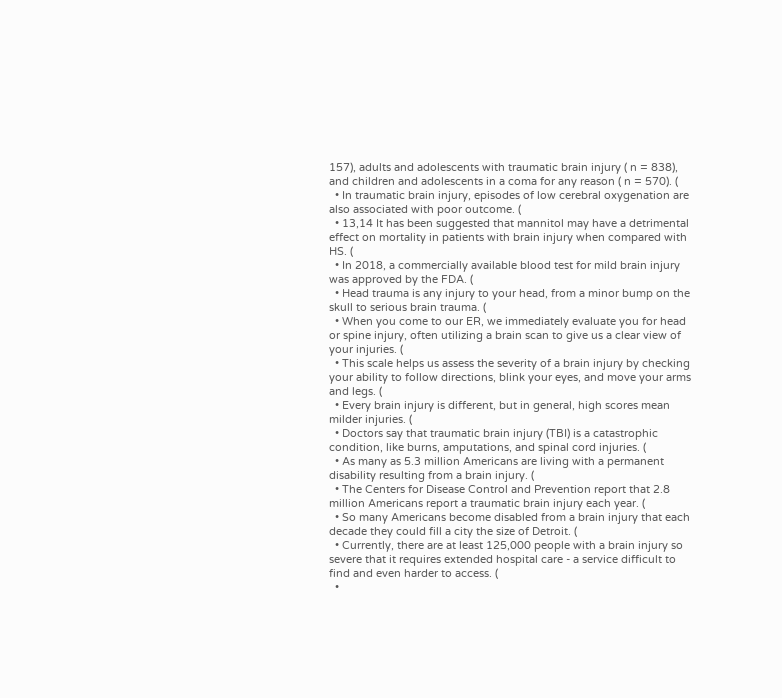157), adults and adolescents with traumatic brain injury ( n = 838), and children and adolescents in a coma for any reason ( n = 570). (
  • In traumatic brain injury, episodes of low cerebral oxygenation are also associated with poor outcome. (
  • 13,14 It has been suggested that mannitol may have a detrimental effect on mortality in patients with brain injury when compared with HS. (
  • In 2018, a commercially available blood test for mild brain injury was approved by the FDA. (
  • Head trauma is any injury to your head, from a minor bump on the skull to serious brain trauma. (
  • When you come to our ER, we immediately evaluate you for head or spine injury, often utilizing a brain scan to give us a clear view of your injuries. (
  • This scale helps us assess the severity of a brain injury by checking your ability to follow directions, blink your eyes, and move your arms and legs. (
  • Every brain injury is different, but in general, high scores mean milder injuries. (
  • Doctors say that traumatic brain injury (TBI) is a catastrophic condition, like burns, amputations, and spinal cord injuries. (
  • As many as 5.3 million Americans are living with a permanent disability resulting from a brain injury. (
  • The Centers for Disease Control and Prevention report that 2.8 million Americans report a traumatic brain injury each year. (
  • So many Americans become disabled from a brain injury that each decade they could fill a city the size of Detroit. (
  • Currently, there are at least 125,000 people with a brain injury so severe that it requires extended hospital care - a service difficult to find and even harder to access. (
  •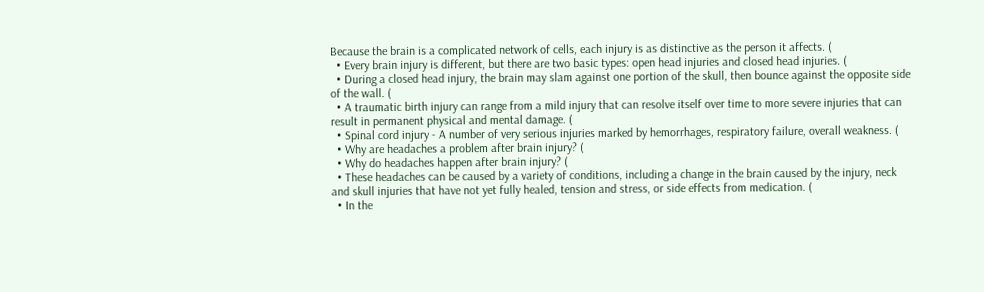Because the brain is a complicated network of cells, each injury is as distinctive as the person it affects. (
  • Every brain injury is different, but there are two basic types: open head injuries and closed head injuries. (
  • During a closed head injury, the brain may slam against one portion of the skull, then bounce against the opposite side of the wall. (
  • A traumatic birth injury can range from a mild injury that can resolve itself over time to more severe injuries that can result in permanent physical and mental damage. (
  • Spinal cord injury - A number of very serious injuries marked by hemorrhages, respiratory failure, overall weakness. (
  • Why are headaches a problem after brain injury? (
  • Why do headaches happen after brain injury? (
  • These headaches can be caused by a variety of conditions, including a change in the brain caused by the injury, neck and skull injuries that have not yet fully healed, tension and stress, or side effects from medication. (
  • In the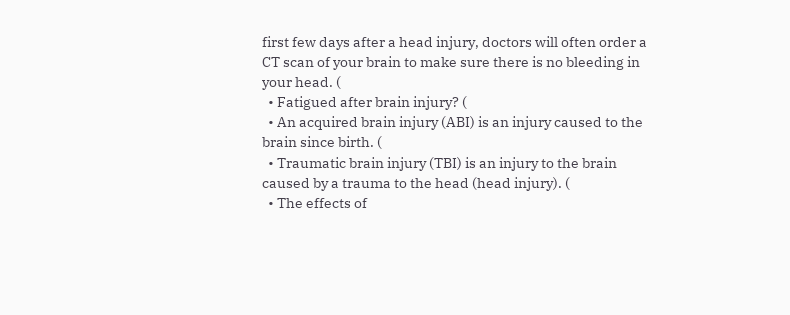first few days after a head injury, doctors will often order a CT scan of your brain to make sure there is no bleeding in your head. (
  • Fatigued after brain injury? (
  • An acquired brain injury (ABI) is an injury caused to the brain since birth. (
  • Traumatic brain injury (TBI) is an injury to the brain caused by a trauma to the head (head injury). (
  • The effects of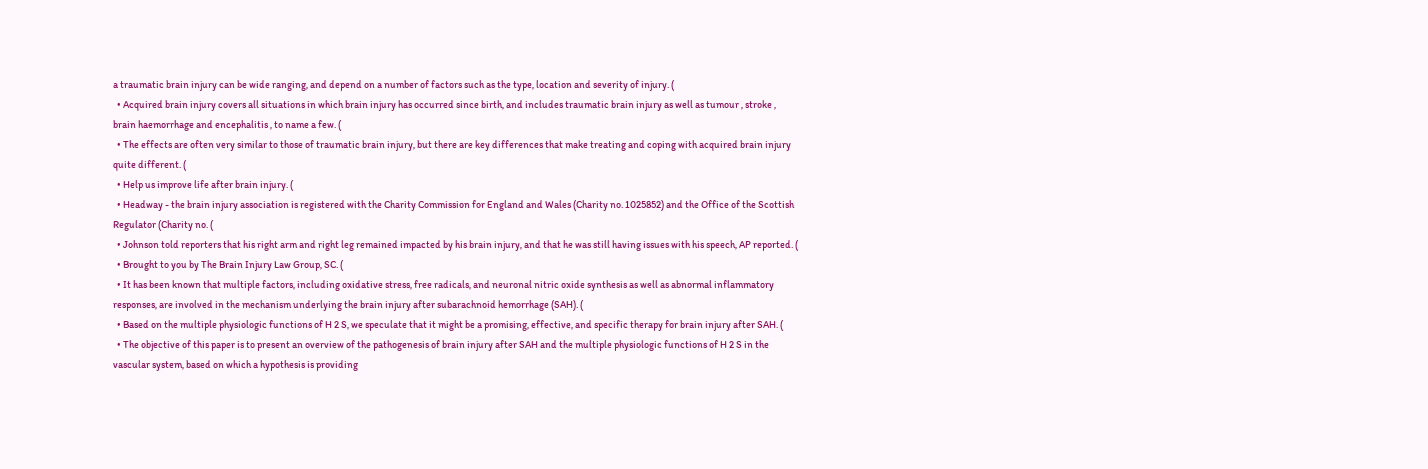a traumatic brain injury can be wide ranging, and depend on a number of factors such as the type, location and severity of injury. (
  • Acquired brain injury covers all situations in which brain injury has occurred since birth, and includes traumatic brain injury as well as tumour , stroke , brain haemorrhage and encephalitis , to name a few. (
  • The effects are often very similar to those of traumatic brain injury, but there are key differences that make treating and coping with acquired brain injury quite different. (
  • Help us improve life after brain injury. (
  • Headway - the brain injury association is registered with the Charity Commission for England and Wales (Charity no. 1025852) and the Office of the Scottish Regulator (Charity no. (
  • Johnson told reporters that his right arm and right leg remained impacted by his brain injury, and that he was still having issues with his speech, AP reported. (
  • Brought to you by The Brain Injury Law Group, SC. (
  • It has been known that multiple factors, including oxidative stress, free radicals, and neuronal nitric oxide synthesis as well as abnormal inflammatory responses, are involved in the mechanism underlying the brain injury after subarachnoid hemorrhage (SAH). (
  • Based on the multiple physiologic functions of H 2 S, we speculate that it might be a promising, effective, and specific therapy for brain injury after SAH. (
  • The objective of this paper is to present an overview of the pathogenesis of brain injury after SAH and the multiple physiologic functions of H 2 S in the vascular system, based on which a hypothesis is providing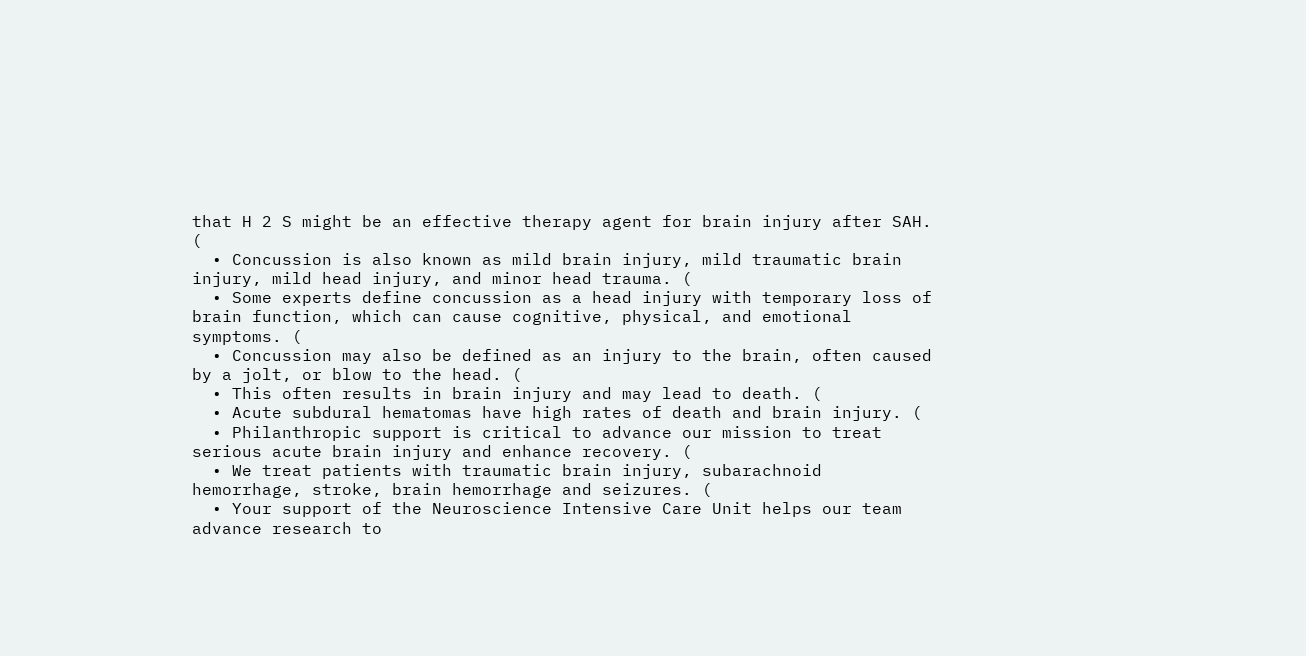that H 2 S might be an effective therapy agent for brain injury after SAH. (
  • Concussion is also known as mild brain injury, mild traumatic brain injury, mild head injury, and minor head trauma. (
  • Some experts define concussion as a head injury with temporary loss of brain function, which can cause cognitive, physical, and emotional symptoms. (
  • Concussion may also be defined as an injury to the brain, often caused by a jolt, or blow to the head. (
  • This often results in brain injury and may lead to death. (
  • Acute subdural hematomas have high rates of death and brain injury. (
  • Philanthropic support is critical to advance our mission to treat serious acute brain injury and enhance recovery. (
  • We treat patients with traumatic brain injury, subarachnoid hemorrhage, stroke, brain hemorrhage and seizures. (
  • Your support of the Neuroscience Intensive Care Unit helps our team advance research to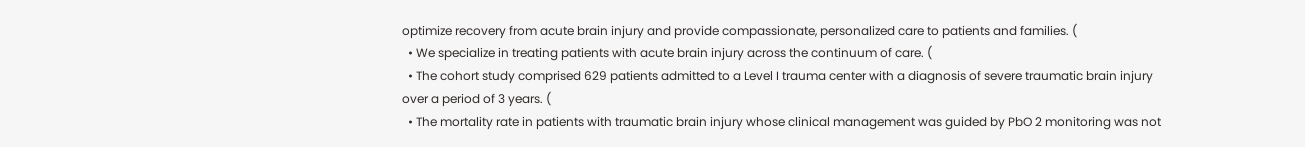optimize recovery from acute brain injury and provide compassionate, personalized care to patients and families. (
  • We specialize in treating patients with acute brain injury across the continuum of care. (
  • The cohort study comprised 629 patients admitted to a Level I trauma center with a diagnosis of severe traumatic brain injury over a period of 3 years. (
  • The mortality rate in patients with traumatic brain injury whose clinical management was guided by PbO 2 monitoring was not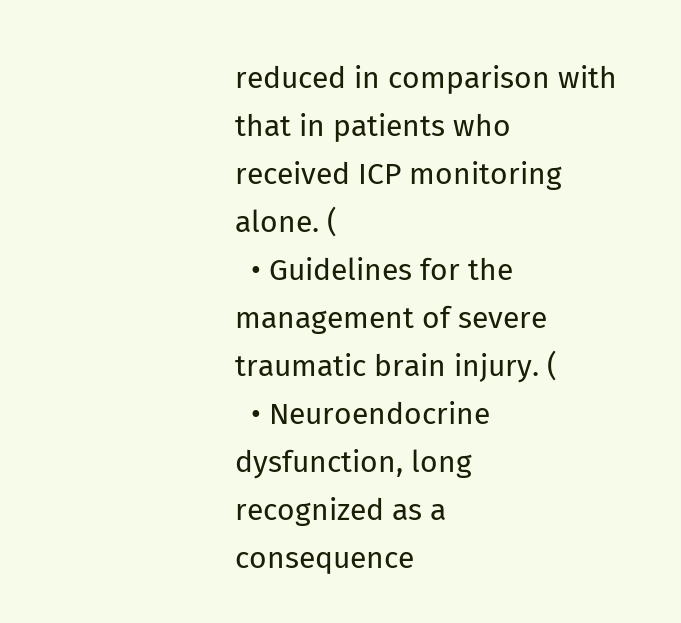reduced in comparison with that in patients who received ICP monitoring alone. (
  • Guidelines for the management of severe traumatic brain injury. (
  • Neuroendocrine dysfunction, long recognized as a consequence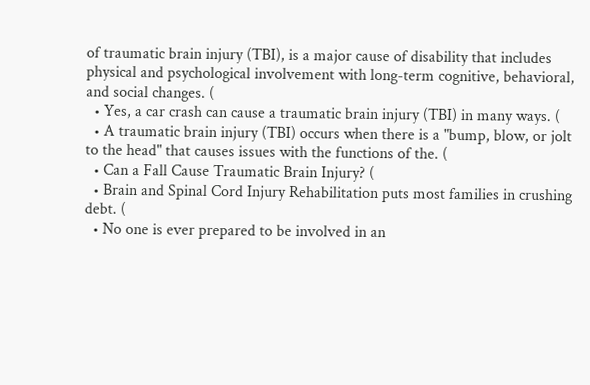of traumatic brain injury (TBI), is a major cause of disability that includes physical and psychological involvement with long-term cognitive, behavioral, and social changes. (
  • Yes, a car crash can cause a traumatic brain injury (TBI) in many ways. (
  • A traumatic brain injury (TBI) occurs when there is a "bump, blow, or jolt to the head" that causes issues with the functions of the. (
  • Can a Fall Cause Traumatic Brain Injury? (
  • Brain and Spinal Cord Injury Rehabilitation puts most families in crushing debt. (
  • No one is ever prepared to be involved in an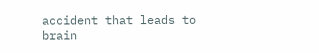accident that leads to brain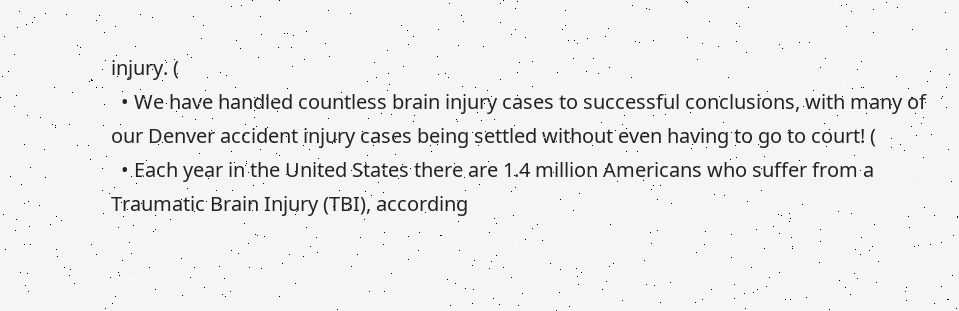injury. (
  • We have handled countless brain injury cases to successful conclusions, with many of our Denver accident injury cases being settled without even having to go to court! (
  • Each year in the United States there are 1.4 million Americans who suffer from a Traumatic Brain Injury (TBI), according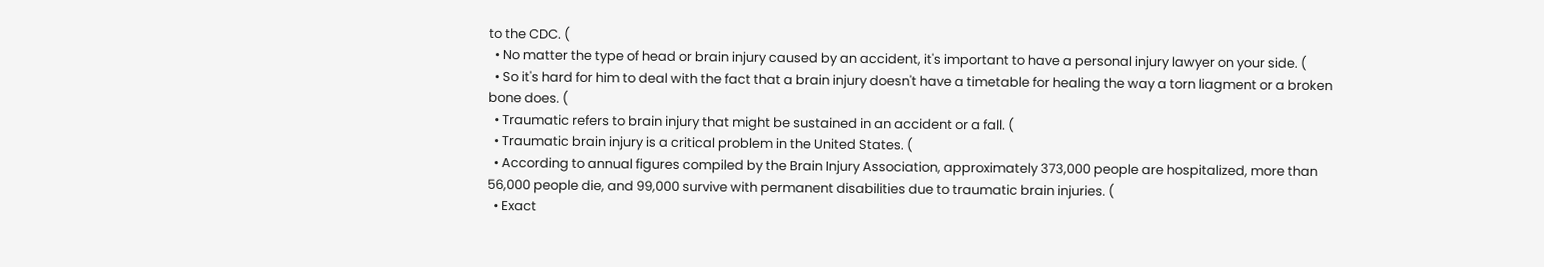to the CDC. (
  • No matter the type of head or brain injury caused by an accident, it's important to have a personal injury lawyer on your side. (
  • So it's hard for him to deal with the fact that a brain injury doesn't have a timetable for healing the way a torn liagment or a broken bone does. (
  • Traumatic refers to brain injury that might be sustained in an accident or a fall. (
  • Traumatic brain injury is a critical problem in the United States. (
  • According to annual figures compiled by the Brain Injury Association, approximately 373,000 people are hospitalized, more than 56,000 people die, and 99,000 survive with permanent disabilities due to traumatic brain injuries. (
  • Exact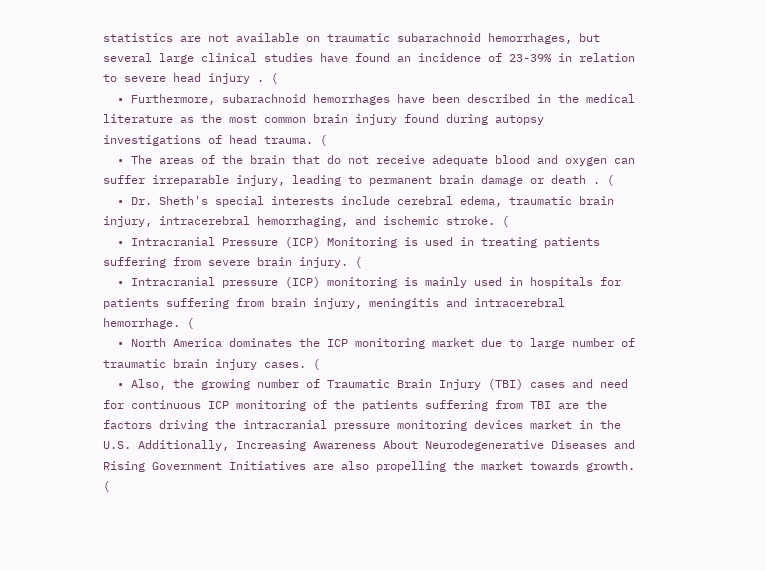statistics are not available on traumatic subarachnoid hemorrhages, but several large clinical studies have found an incidence of 23-39% in relation to severe head injury . (
  • Furthermore, subarachnoid hemorrhages have been described in the medical literature as the most common brain injury found during autopsy investigations of head trauma. (
  • The areas of the brain that do not receive adequate blood and oxygen can suffer irreparable injury, leading to permanent brain damage or death . (
  • Dr. Sheth's special interests include cerebral edema, traumatic brain injury, intracerebral hemorrhaging, and ischemic stroke. (
  • Intracranial Pressure (ICP) Monitoring is used in treating patients suffering from severe brain injury. (
  • Intracranial pressure (ICP) monitoring is mainly used in hospitals for patients suffering from brain injury, meningitis and intracerebral hemorrhage. (
  • North America dominates the ICP monitoring market due to large number of traumatic brain injury cases. (
  • Also, the growing number of Traumatic Brain Injury (TBI) cases and need for continuous ICP monitoring of the patients suffering from TBI are the factors driving the intracranial pressure monitoring devices market in the U.S. Additionally, Increasing Awareness About Neurodegenerative Diseases and Rising Government Initiatives are also propelling the market towards growth. (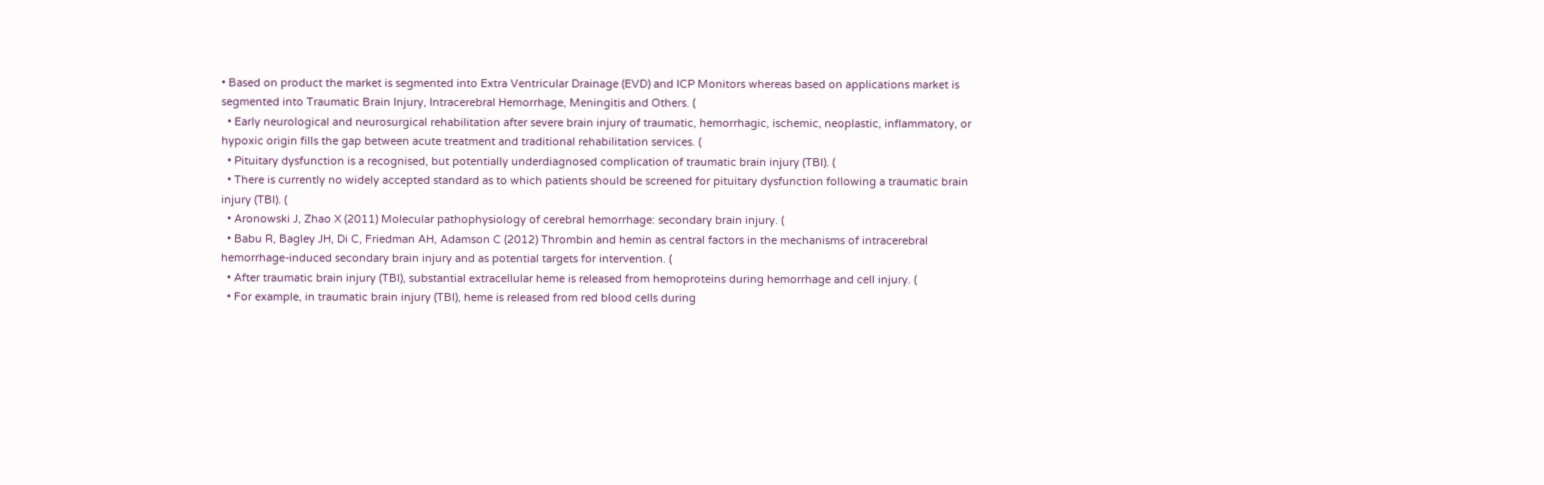• Based on product the market is segmented into Extra Ventricular Drainage (EVD) and ICP Monitors whereas based on applications market is segmented into Traumatic Brain Injury, Intracerebral Hemorrhage, Meningitis and Others. (
  • Early neurological and neurosurgical rehabilitation after severe brain injury of traumatic, hemorrhagic, ischemic, neoplastic, inflammatory, or hypoxic origin fills the gap between acute treatment and traditional rehabilitation services. (
  • Pituitary dysfunction is a recognised, but potentially underdiagnosed complication of traumatic brain injury (TBI). (
  • There is currently no widely accepted standard as to which patients should be screened for pituitary dysfunction following a traumatic brain injury (TBI). (
  • Aronowski J, Zhao X (2011) Molecular pathophysiology of cerebral hemorrhage: secondary brain injury. (
  • Babu R, Bagley JH, Di C, Friedman AH, Adamson C (2012) Thrombin and hemin as central factors in the mechanisms of intracerebral hemorrhage-induced secondary brain injury and as potential targets for intervention. (
  • After traumatic brain injury (TBI), substantial extracellular heme is released from hemoproteins during hemorrhage and cell injury. (
  • For example, in traumatic brain injury (TBI), heme is released from red blood cells during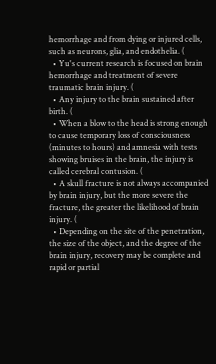hemorrhage and from dying or injured cells, such as neurons, glia, and endothelia. (
  • Yu's current research is focused on brain hemorrhage and treatment of severe traumatic brain injury. (
  • Any injury to the brain sustained after birth. (
  • When a blow to the head is strong enough to cause temporary loss of consciousness (minutes to hours) and amnesia with tests showing bruises in the brain, the injury is called cerebral contusion. (
  • A skull fracture is not always accompanied by brain injury, but the more severe the fracture, the greater the likelihood of brain injury. (
  • Depending on the site of the penetration, the size of the object, and the degree of the brain injury, recovery may be complete and rapid or partial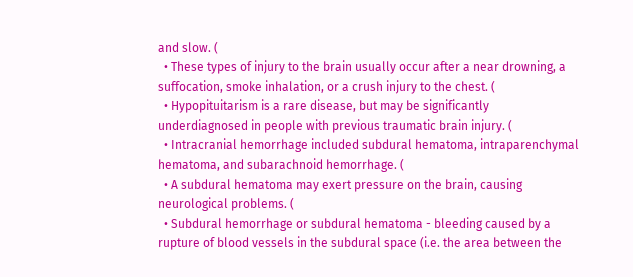and slow. (
  • These types of injury to the brain usually occur after a near drowning, a suffocation, smoke inhalation, or a crush injury to the chest. (
  • Hypopituitarism is a rare disease, but may be significantly underdiagnosed in people with previous traumatic brain injury. (
  • Intracranial hemorrhage included subdural hematoma, intraparenchymal hematoma, and subarachnoid hemorrhage. (
  • A subdural hematoma may exert pressure on the brain, causing neurological problems. (
  • Subdural hemorrhage or subdural hematoma - bleeding caused by a rupture of blood vessels in the subdural space (i.e. the area between the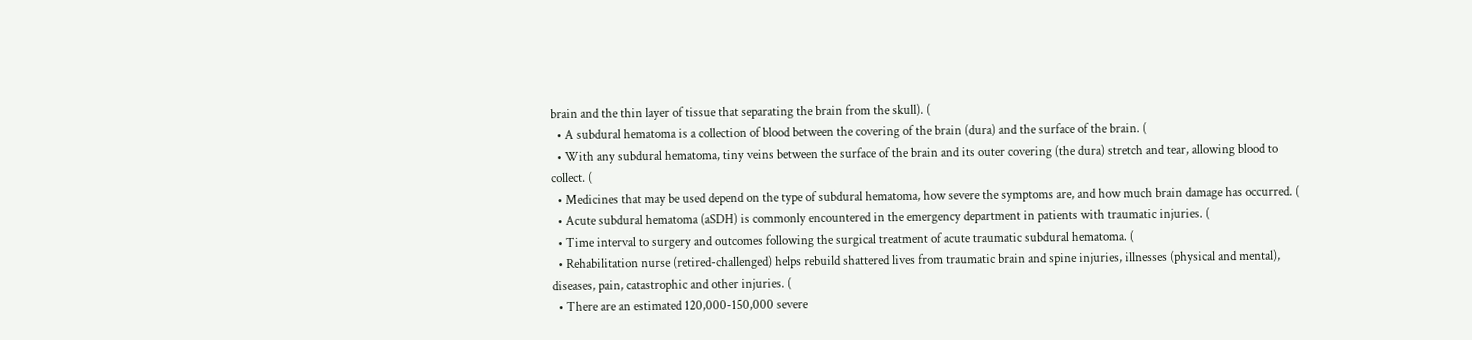brain and the thin layer of tissue that separating the brain from the skull). (
  • A subdural hematoma is a collection of blood between the covering of the brain (dura) and the surface of the brain. (
  • With any subdural hematoma, tiny veins between the surface of the brain and its outer covering (the dura) stretch and tear, allowing blood to collect. (
  • Medicines that may be used depend on the type of subdural hematoma, how severe the symptoms are, and how much brain damage has occurred. (
  • Acute subdural hematoma (aSDH) is commonly encountered in the emergency department in patients with traumatic injuries. (
  • Time interval to surgery and outcomes following the surgical treatment of acute traumatic subdural hematoma. (
  • Rehabilitation nurse (retired-challenged) helps rebuild shattered lives from traumatic brain and spine injuries, illnesses (physical and mental), diseases, pain, catastrophic and other injuries. (
  • There are an estimated 120,000-150,000 severe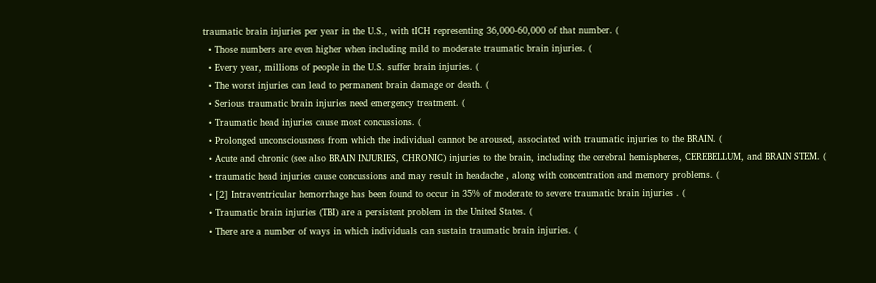traumatic brain injuries per year in the U.S., with tICH representing 36,000-60,000 of that number. (
  • Those numbers are even higher when including mild to moderate traumatic brain injuries. (
  • Every year, millions of people in the U.S. suffer brain injuries. (
  • The worst injuries can lead to permanent brain damage or death. (
  • Serious traumatic brain injuries need emergency treatment. (
  • Traumatic head injuries cause most concussions. (
  • Prolonged unconsciousness from which the individual cannot be aroused, associated with traumatic injuries to the BRAIN. (
  • Acute and chronic (see also BRAIN INJURIES, CHRONIC) injuries to the brain, including the cerebral hemispheres, CEREBELLUM, and BRAIN STEM. (
  • traumatic head injuries cause concussions and may result in headache , along with concentration and memory problems. (
  • [2] Intraventricular hemorrhage has been found to occur in 35% of moderate to severe traumatic brain injuries . (
  • Traumatic brain injuries (TBI) are a persistent problem in the United States. (
  • There are a number of ways in which individuals can sustain traumatic brain injuries. (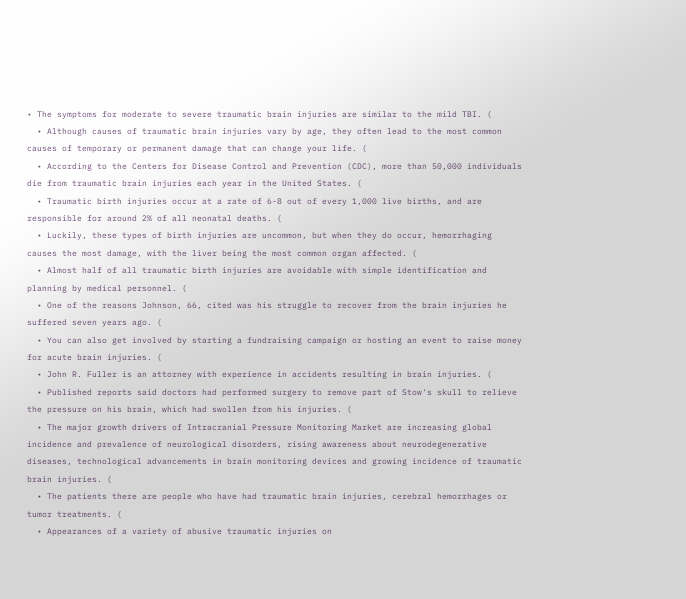• The symptoms for moderate to severe traumatic brain injuries are similar to the mild TBI. (
  • Although causes of traumatic brain injuries vary by age, they often lead to the most common causes of temporary or permanent damage that can change your life. (
  • According to the Centers for Disease Control and Prevention (CDC), more than 50,000 individuals die from traumatic brain injuries each year in the United States. (
  • Traumatic birth injuries occur at a rate of 6-8 out of every 1,000 live births, and are responsible for around 2% of all neonatal deaths. (
  • Luckily, these types of birth injuries are uncommon, but when they do occur, hemorrhaging causes the most damage, with the liver being the most common organ affected. (
  • Almost half of all traumatic birth injuries are avoidable with simple identification and planning by medical personnel. (
  • One of the reasons Johnson, 66, cited was his struggle to recover from the brain injuries he suffered seven years ago. (
  • You can also get involved by starting a fundraising campaign or hosting an event to raise money for acute brain injuries. (
  • John R. Fuller is an attorney with experience in accidents resulting in brain injuries. (
  • Published reports said doctors had performed surgery to remove part of Stow's skull to relieve the pressure on his brain, which had swollen from his injuries. (
  • The major growth drivers of Intracranial Pressure Monitoring Market are increasing global incidence and prevalence of neurological disorders, rising awareness about neurodegenerative diseases, technological advancements in brain monitoring devices and growing incidence of traumatic brain injuries. (
  • The patients there are people who have had traumatic brain injuries, cerebral hemorrhages or tumor treatments. (
  • Appearances of a variety of abusive traumatic injuries on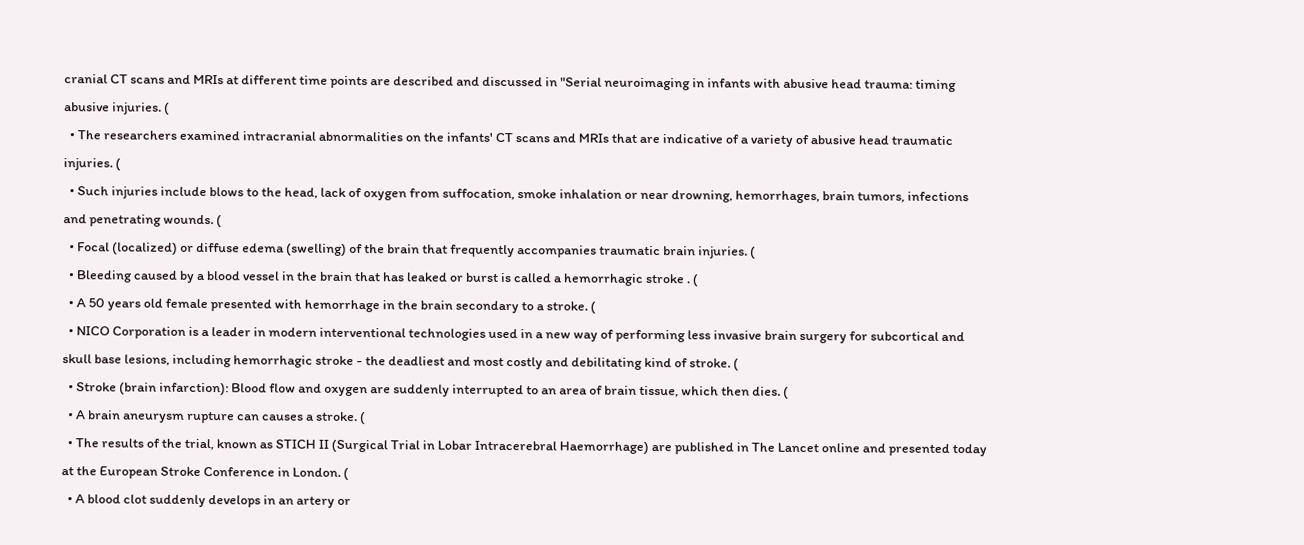cranial CT scans and MRIs at different time points are described and discussed in "Serial neuroimaging in infants with abusive head trauma: timing abusive injuries. (
  • The researchers examined intracranial abnormalities on the infants' CT scans and MRIs that are indicative of a variety of abusive head traumatic injuries. (
  • Such injuries include blows to the head, lack of oxygen from suffocation, smoke inhalation or near drowning, hemorrhages, brain tumors, infections and penetrating wounds. (
  • Focal (localized) or diffuse edema (swelling) of the brain that frequently accompanies traumatic brain injuries. (
  • Bleeding caused by a blood vessel in the brain that has leaked or burst is called a hemorrhagic stroke . (
  • A 50 years old female presented with hemorrhage in the brain secondary to a stroke. (
  • NICO Corporation is a leader in modern interventional technologies used in a new way of performing less invasive brain surgery for subcortical and skull base lesions, including hemorrhagic stroke - the deadliest and most costly and debilitating kind of stroke. (
  • Stroke (brain infarction): Blood flow and oxygen are suddenly interrupted to an area of brain tissue, which then dies. (
  • A brain aneurysm rupture can causes a stroke. (
  • The results of the trial, known as STICH II (Surgical Trial in Lobar Intracerebral Haemorrhage) are published in The Lancet online and presented today at the European Stroke Conference in London. (
  • A blood clot suddenly develops in an artery or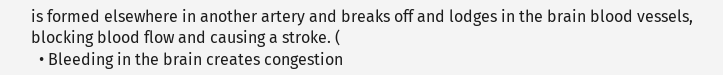is formed elsewhere in another artery and breaks off and lodges in the brain blood vessels, blocking blood flow and causing a stroke. (
  • Bleeding in the brain creates congestion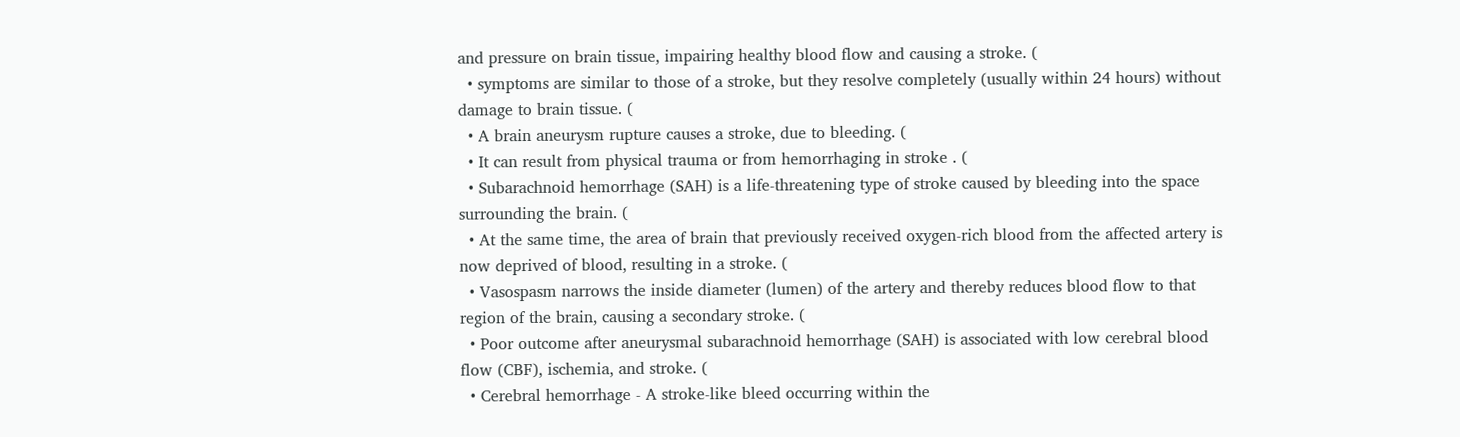and pressure on brain tissue, impairing healthy blood flow and causing a stroke. (
  • symptoms are similar to those of a stroke, but they resolve completely (usually within 24 hours) without damage to brain tissue. (
  • A brain aneurysm rupture causes a stroke, due to bleeding. (
  • It can result from physical trauma or from hemorrhaging in stroke . (
  • Subarachnoid hemorrhage (SAH) is a life-threatening type of stroke caused by bleeding into the space surrounding the brain. (
  • At the same time, the area of brain that previously received oxygen-rich blood from the affected artery is now deprived of blood, resulting in a stroke. (
  • Vasospasm narrows the inside diameter (lumen) of the artery and thereby reduces blood flow to that region of the brain, causing a secondary stroke. (
  • Poor outcome after aneurysmal subarachnoid hemorrhage (SAH) is associated with low cerebral blood flow (CBF), ischemia, and stroke. (
  • Cerebral hemorrhage - A stroke-like bleed occurring within the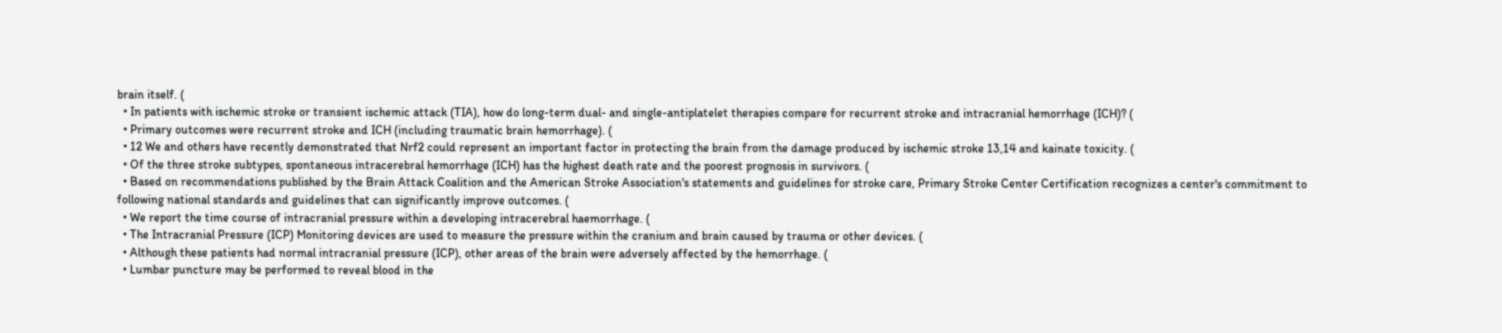brain itself. (
  • In patients with ischemic stroke or transient ischemic attack (TIA), how do long-term dual- and single-antiplatelet therapies compare for recurrent stroke and intracranial hemorrhage (ICH)? (
  • Primary outcomes were recurrent stroke and ICH (including traumatic brain hemorrhage). (
  • 12 We and others have recently demonstrated that Nrf2 could represent an important factor in protecting the brain from the damage produced by ischemic stroke 13,14 and kainate toxicity. (
  • Of the three stroke subtypes, spontaneous intracerebral hemorrhage (ICH) has the highest death rate and the poorest prognosis in survivors. (
  • Based on recommendations published by the Brain Attack Coalition and the American Stroke Association's statements and guidelines for stroke care, Primary Stroke Center Certification recognizes a center's commitment to following national standards and guidelines that can significantly improve outcomes. (
  • We report the time course of intracranial pressure within a developing intracerebral haemorrhage. (
  • The Intracranial Pressure (ICP) Monitoring devices are used to measure the pressure within the cranium and brain caused by trauma or other devices. (
  • Although these patients had normal intracranial pressure (ICP), other areas of the brain were adversely affected by the hemorrhage. (
  • Lumbar puncture may be performed to reveal blood in the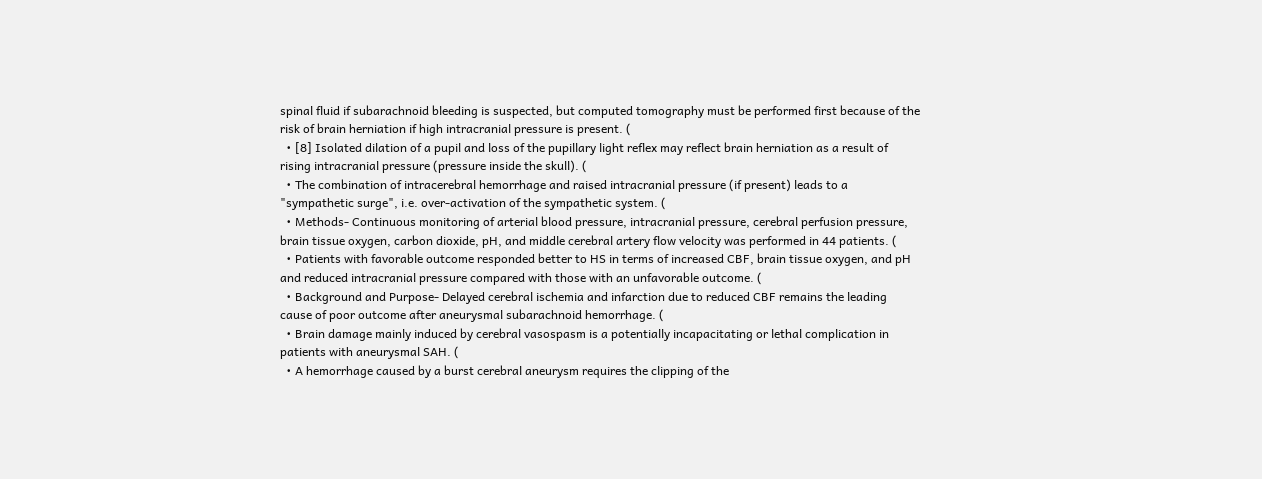spinal fluid if subarachnoid bleeding is suspected, but computed tomography must be performed first because of the risk of brain herniation if high intracranial pressure is present. (
  • [8] Isolated dilation of a pupil and loss of the pupillary light reflex may reflect brain herniation as a result of rising intracranial pressure (pressure inside the skull). (
  • The combination of intracerebral hemorrhage and raised intracranial pressure (if present) leads to a "sympathetic surge", i.e. over-activation of the sympathetic system. (
  • Methods- Continuous monitoring of arterial blood pressure, intracranial pressure, cerebral perfusion pressure, brain tissue oxygen, carbon dioxide, pH, and middle cerebral artery flow velocity was performed in 44 patients. (
  • Patients with favorable outcome responded better to HS in terms of increased CBF, brain tissue oxygen, and pH and reduced intracranial pressure compared with those with an unfavorable outcome. (
  • Background and Purpose- Delayed cerebral ischemia and infarction due to reduced CBF remains the leading cause of poor outcome after aneurysmal subarachnoid hemorrhage. (
  • Brain damage mainly induced by cerebral vasospasm is a potentially incapacitating or lethal complication in patients with aneurysmal SAH. (
  • A hemorrhage caused by a burst cerebral aneurysm requires the clipping of the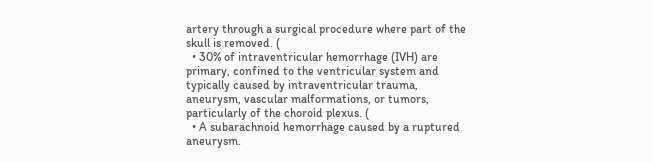artery through a surgical procedure where part of the skull is removed. (
  • 30% of intraventricular hemorrhage (IVH) are primary, confined to the ventricular system and typically caused by intraventricular trauma, aneurysm, vascular malformations, or tumors, particularly of the choroid plexus. (
  • A subarachnoid hemorrhage caused by a ruptured aneurysm.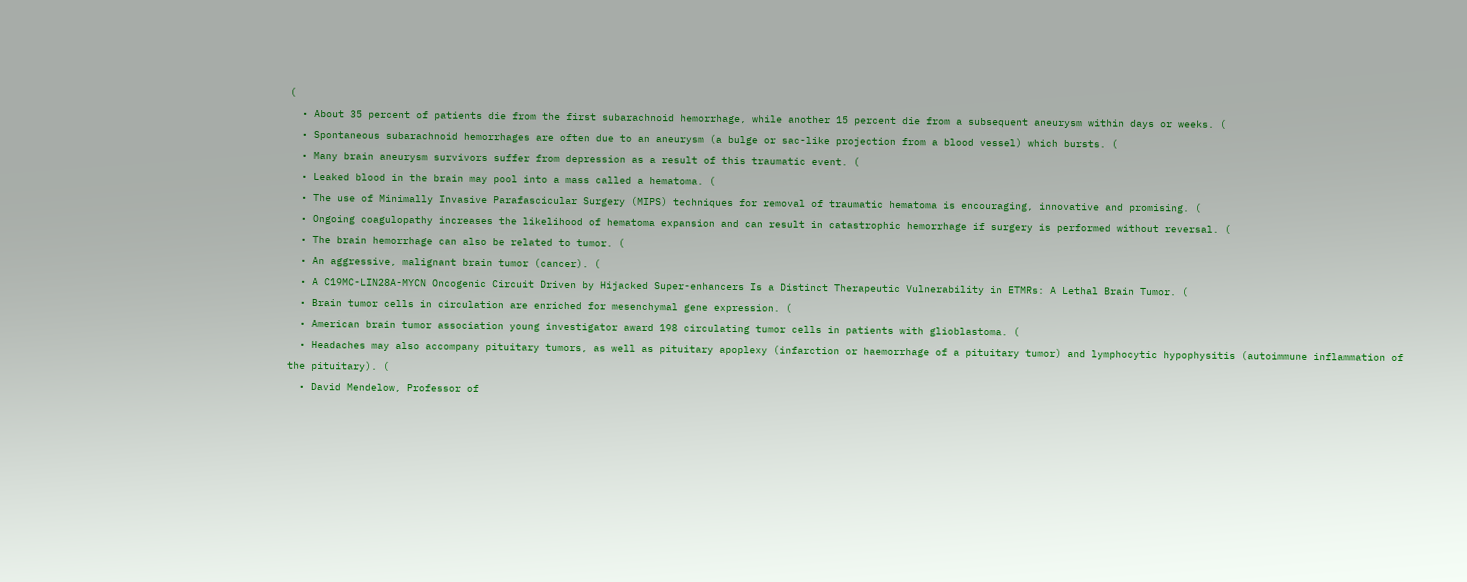(
  • About 35 percent of patients die from the first subarachnoid hemorrhage, while another 15 percent die from a subsequent aneurysm within days or weeks. (
  • Spontaneous subarachnoid hemorrhages are often due to an aneurysm (a bulge or sac-like projection from a blood vessel) which bursts. (
  • Many brain aneurysm survivors suffer from depression as a result of this traumatic event. (
  • Leaked blood in the brain may pool into a mass called a hematoma. (
  • The use of Minimally Invasive Parafascicular Surgery (MIPS) techniques for removal of traumatic hematoma is encouraging, innovative and promising. (
  • Ongoing coagulopathy increases the likelihood of hematoma expansion and can result in catastrophic hemorrhage if surgery is performed without reversal. (
  • The brain hemorrhage can also be related to tumor. (
  • An aggressive, malignant brain tumor (cancer). (
  • A C19MC-LIN28A-MYCN Oncogenic Circuit Driven by Hijacked Super-enhancers Is a Distinct Therapeutic Vulnerability in ETMRs: A Lethal Brain Tumor. (
  • Brain tumor cells in circulation are enriched for mesenchymal gene expression. (
  • American brain tumor association young investigator award 198 circulating tumor cells in patients with glioblastoma. (
  • Headaches may also accompany pituitary tumors, as well as pituitary apoplexy (infarction or haemorrhage of a pituitary tumor) and lymphocytic hypophysitis (autoimmune inflammation of the pituitary). (
  • David Mendelow, Professor of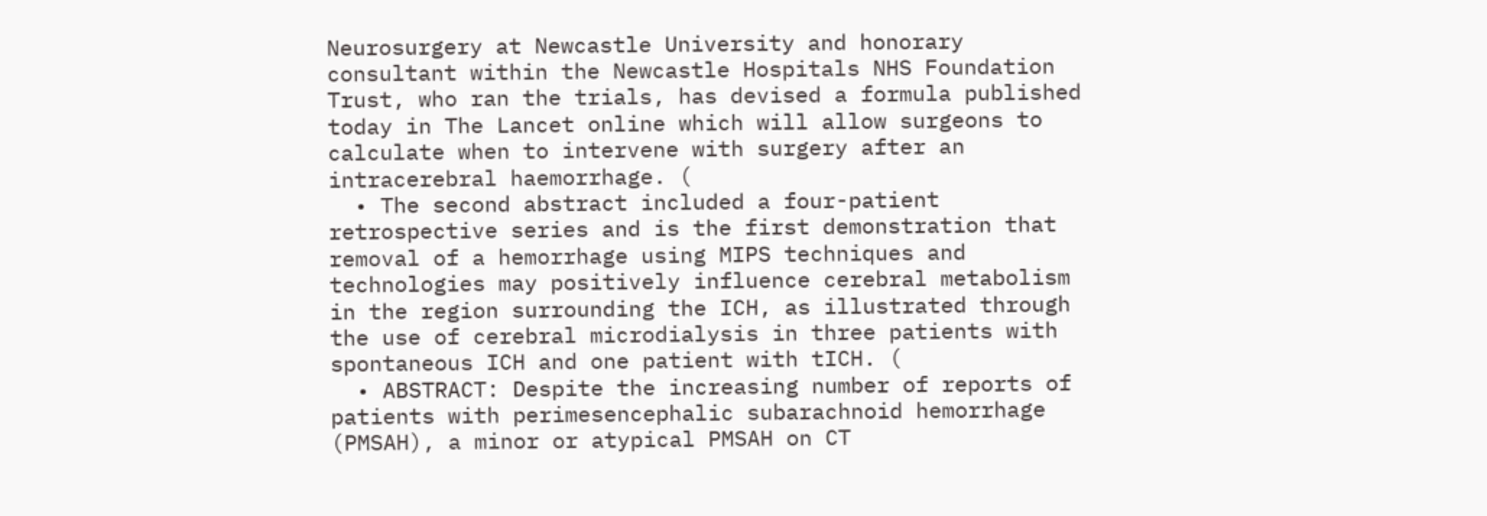Neurosurgery at Newcastle University and honorary consultant within the Newcastle Hospitals NHS Foundation Trust, who ran the trials, has devised a formula published today in The Lancet online which will allow surgeons to calculate when to intervene with surgery after an intracerebral haemorrhage. (
  • The second abstract included a four-patient retrospective series and is the first demonstration that removal of a hemorrhage using MIPS techniques and technologies may positively influence cerebral metabolism in the region surrounding the ICH, as illustrated through the use of cerebral microdialysis in three patients with spontaneous ICH and one patient with tICH. (
  • ABSTRACT: Despite the increasing number of reports of patients with perimesencephalic subarachnoid hemorrhage (PMSAH), a minor or atypical PMSAH on CT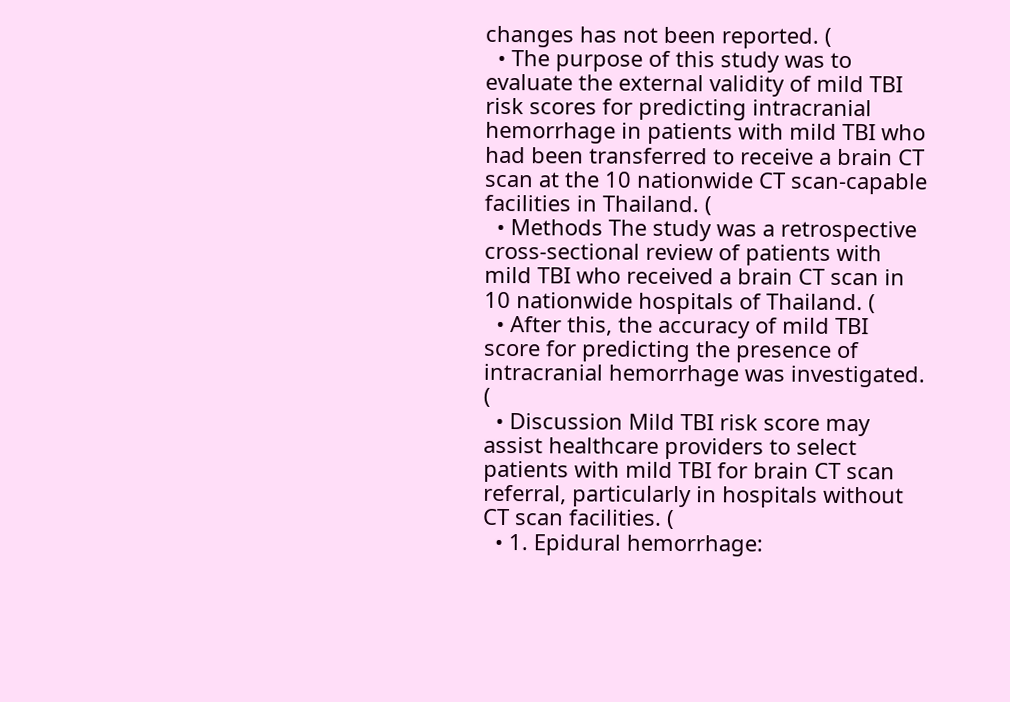changes has not been reported. (
  • The purpose of this study was to evaluate the external validity of mild TBI risk scores for predicting intracranial hemorrhage in patients with mild TBI who had been transferred to receive a brain CT scan at the 10 nationwide CT scan-capable facilities in Thailand. (
  • Methods The study was a retrospective cross-sectional review of patients with mild TBI who received a brain CT scan in 10 nationwide hospitals of Thailand. (
  • After this, the accuracy of mild TBI score for predicting the presence of intracranial hemorrhage was investigated. (
  • Discussion Mild TBI risk score may assist healthcare providers to select patients with mild TBI for brain CT scan referral, particularly in hospitals without CT scan facilities. (
  • 1. Epidural hemorrhage: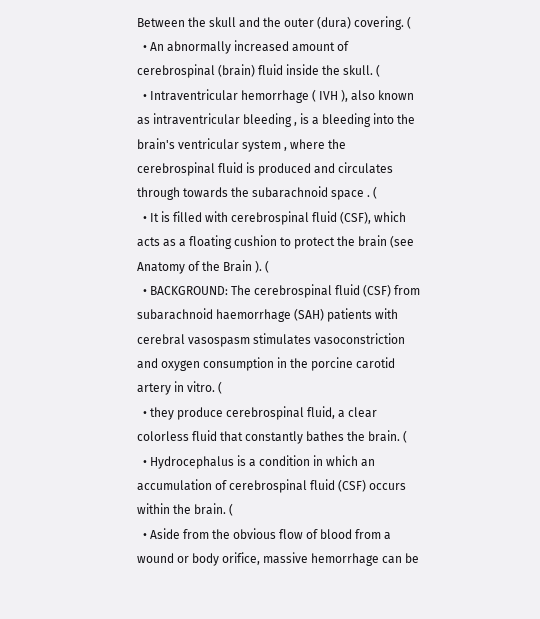Between the skull and the outer (dura) covering. (
  • An abnormally increased amount of cerebrospinal (brain) fluid inside the skull. (
  • Intraventricular hemorrhage ( IVH ), also known as intraventricular bleeding , is a bleeding into the brain's ventricular system , where the cerebrospinal fluid is produced and circulates through towards the subarachnoid space . (
  • It is filled with cerebrospinal fluid (CSF), which acts as a floating cushion to protect the brain (see Anatomy of the Brain ). (
  • BACKGROUND: The cerebrospinal fluid (CSF) from subarachnoid haemorrhage (SAH) patients with cerebral vasospasm stimulates vasoconstriction and oxygen consumption in the porcine carotid artery in vitro. (
  • they produce cerebrospinal fluid, a clear colorless fluid that constantly bathes the brain. (
  • Hydrocephalus is a condition in which an accumulation of cerebrospinal fluid (CSF) occurs within the brain. (
  • Aside from the obvious flow of blood from a wound or body orifice, massive hemorrhage can be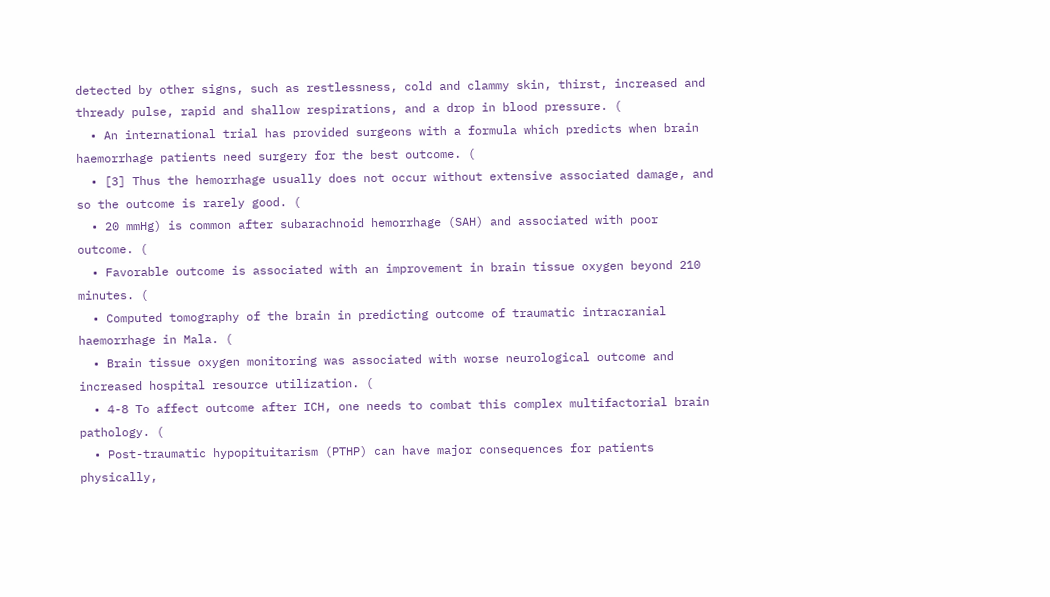detected by other signs, such as restlessness, cold and clammy skin, thirst, increased and thready pulse, rapid and shallow respirations, and a drop in blood pressure. (
  • An international trial has provided surgeons with a formula which predicts when brain haemorrhage patients need surgery for the best outcome. (
  • [3] Thus the hemorrhage usually does not occur without extensive associated damage, and so the outcome is rarely good. (
  • 20 mmHg) is common after subarachnoid hemorrhage (SAH) and associated with poor outcome. (
  • Favorable outcome is associated with an improvement in brain tissue oxygen beyond 210 minutes. (
  • Computed tomography of the brain in predicting outcome of traumatic intracranial haemorrhage in Mala. (
  • Brain tissue oxygen monitoring was associated with worse neurological outcome and increased hospital resource utilization. (
  • 4-8 To affect outcome after ICH, one needs to combat this complex multifactorial brain pathology. (
  • Post-traumatic hypopituitarism (PTHP) can have major consequences for patients physically,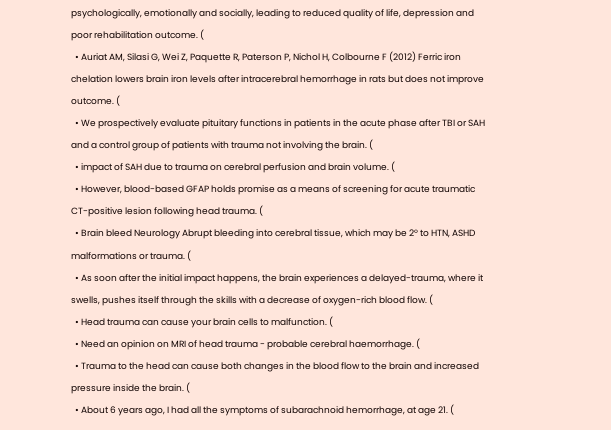psychologically, emotionally and socially, leading to reduced quality of life, depression and poor rehabilitation outcome. (
  • Auriat AM, Silasi G, Wei Z, Paquette R, Paterson P, Nichol H, Colbourne F (2012) Ferric iron chelation lowers brain iron levels after intracerebral hemorrhage in rats but does not improve outcome. (
  • We prospectively evaluate pituitary functions in patients in the acute phase after TBI or SAH and a control group of patients with trauma not involving the brain. (
  • impact of SAH due to trauma on cerebral perfusion and brain volume. (
  • However, blood-based GFAP holds promise as a means of screening for acute traumatic CT-positive lesion following head trauma. (
  • Brain bleed Neurology Abrupt bleeding into cerebral tissue, which may be 2º to HTN, ASHD malformations or trauma. (
  • As soon after the initial impact happens, the brain experiences a delayed-trauma, where it swells, pushes itself through the skills with a decrease of oxygen-rich blood flow. (
  • Head trauma can cause your brain cells to malfunction. (
  • Need an opinion on MRI of head trauma - probable cerebral haemorrhage. (
  • Trauma to the head can cause both changes in the blood flow to the brain and increased pressure inside the brain. (
  • About 6 years ago, I had all the symptoms of subarachnoid hemorrhage, at age 21. (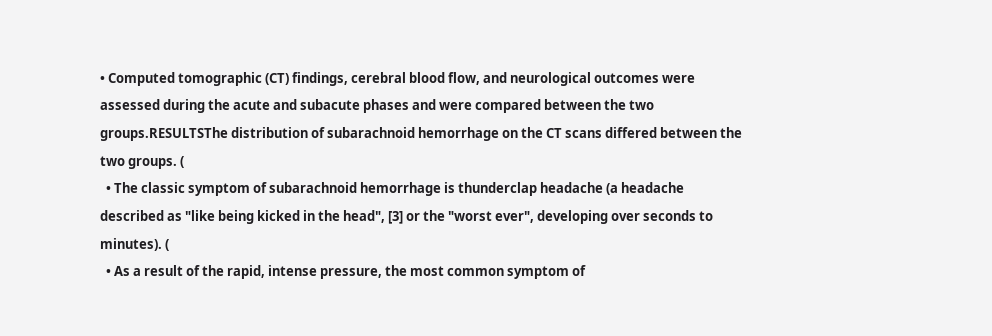• Computed tomographic (CT) findings, cerebral blood flow, and neurological outcomes were assessed during the acute and subacute phases and were compared between the two groups.RESULTSThe distribution of subarachnoid hemorrhage on the CT scans differed between the two groups. (
  • The classic symptom of subarachnoid hemorrhage is thunderclap headache (a headache described as "like being kicked in the head", [3] or the "worst ever", developing over seconds to minutes). (
  • As a result of the rapid, intense pressure, the most common symptom of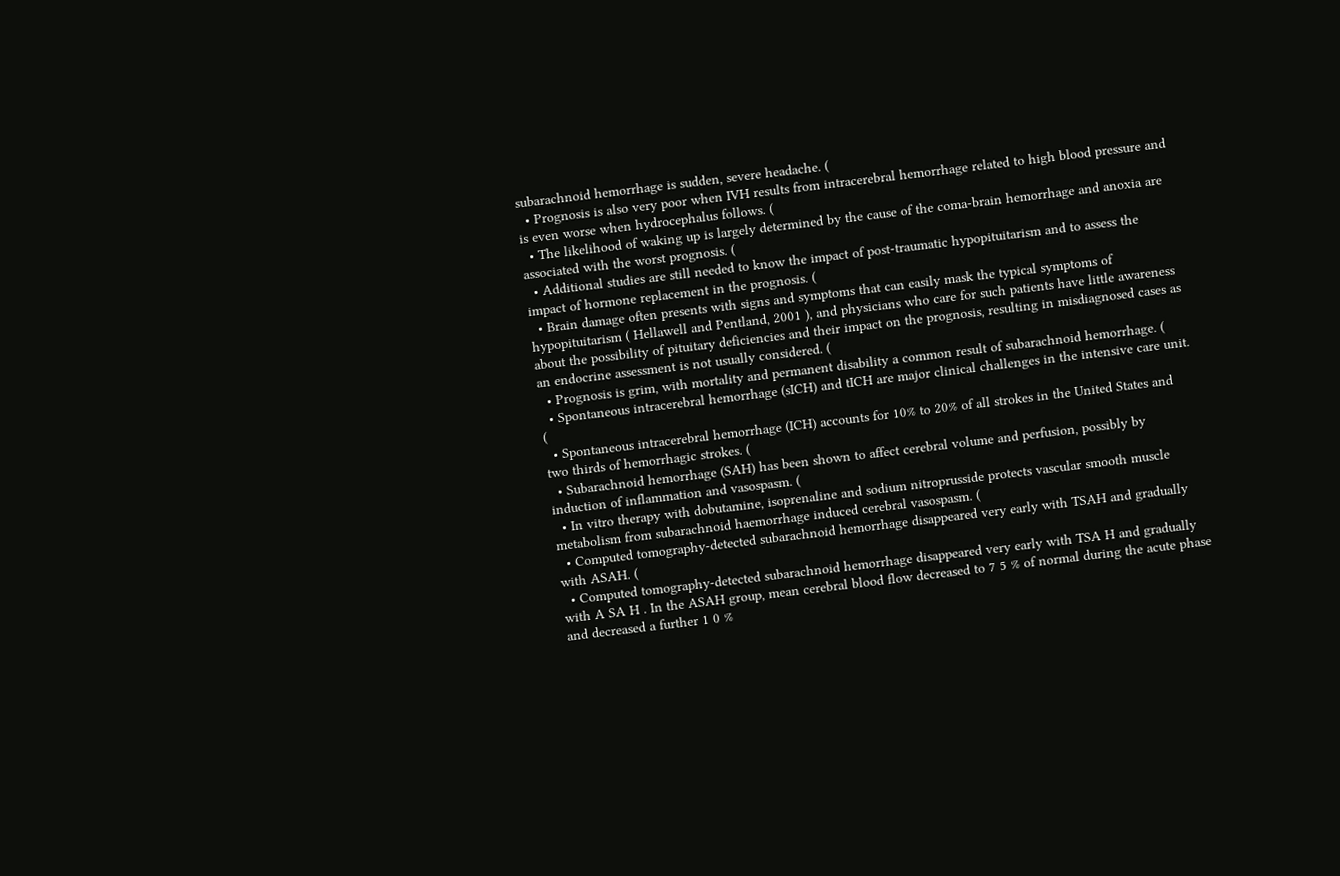subarachnoid hemorrhage is sudden, severe headache. (
  • Prognosis is also very poor when IVH results from intracerebral hemorrhage related to high blood pressure and is even worse when hydrocephalus follows. (
  • The likelihood of waking up is largely determined by the cause of the coma-brain hemorrhage and anoxia are associated with the worst prognosis. (
  • Additional studies are still needed to know the impact of post-traumatic hypopituitarism and to assess the impact of hormone replacement in the prognosis. (
  • Brain damage often presents with signs and symptoms that can easily mask the typical symptoms of hypopituitarism ( Hellawell and Pentland, 2001 ), and physicians who care for such patients have little awareness about the possibility of pituitary deficiencies and their impact on the prognosis, resulting in misdiagnosed cases as an endocrine assessment is not usually considered. (
  • Prognosis is grim, with mortality and permanent disability a common result of subarachnoid hemorrhage. (
  • Spontaneous intracerebral hemorrhage (sICH) and tICH are major clinical challenges in the intensive care unit. (
  • Spontaneous intracerebral hemorrhage (ICH) accounts for 10% to 20% of all strokes in the United States and two thirds of hemorrhagic strokes. (
  • Subarachnoid hemorrhage (SAH) has been shown to affect cerebral volume and perfusion, possibly by induction of inflammation and vasospasm. (
  • In vitro therapy with dobutamine, isoprenaline and sodium nitroprusside protects vascular smooth muscle metabolism from subarachnoid haemorrhage induced cerebral vasospasm. (
  • Computed tomography-detected subarachnoid hemorrhage disappeared very early with TSAH and gradually with ASAH. (
  • Computed tomography-detected subarachnoid hemorrhage disappeared very early with TSA H and gradually with A SA H . In the ASAH group, mean cerebral blood flow decreased to 7 5 % of normal during the acute phase and decreased a further 1 0 %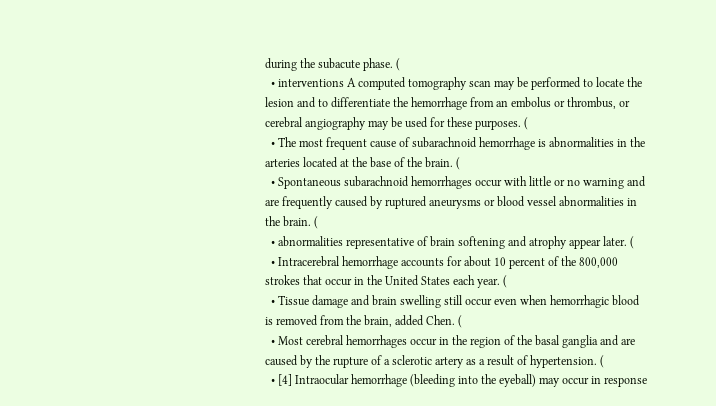during the subacute phase. (
  • interventions A computed tomography scan may be performed to locate the lesion and to differentiate the hemorrhage from an embolus or thrombus, or cerebral angiography may be used for these purposes. (
  • The most frequent cause of subarachnoid hemorrhage is abnormalities in the arteries located at the base of the brain. (
  • Spontaneous subarachnoid hemorrhages occur with little or no warning and are frequently caused by ruptured aneurysms or blood vessel abnormalities in the brain. (
  • abnormalities representative of brain softening and atrophy appear later. (
  • Intracerebral hemorrhage accounts for about 10 percent of the 800,000 strokes that occur in the United States each year. (
  • Tissue damage and brain swelling still occur even when hemorrhagic blood is removed from the brain, added Chen. (
  • Most cerebral hemorrhages occur in the region of the basal ganglia and are caused by the rupture of a sclerotic artery as a result of hypertension. (
  • [4] Intraocular hemorrhage (bleeding into the eyeball) may occur in response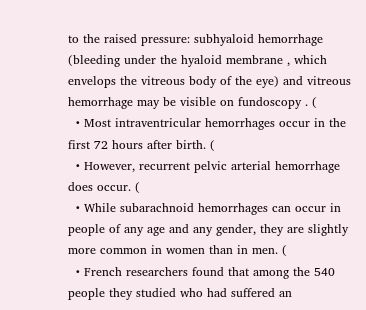to the raised pressure: subhyaloid hemorrhage (bleeding under the hyaloid membrane , which envelops the vitreous body of the eye) and vitreous hemorrhage may be visible on fundoscopy . (
  • Most intraventricular hemorrhages occur in the first 72 hours after birth. (
  • However, recurrent pelvic arterial hemorrhage does occur. (
  • While subarachnoid hemorrhages can occur in people of any age and any gender, they are slightly more common in women than in men. (
  • French researchers found that among the 540 people they studied who had suffered an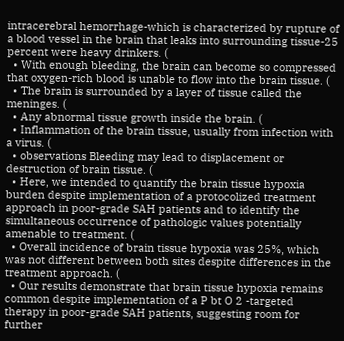intracerebral hemorrhage-which is characterized by rupture of a blood vessel in the brain that leaks into surrounding tissue-25 percent were heavy drinkers. (
  • With enough bleeding, the brain can become so compressed that oxygen-rich blood is unable to flow into the brain tissue. (
  • The brain is surrounded by a layer of tissue called the meninges. (
  • Any abnormal tissue growth inside the brain. (
  • Inflammation of the brain tissue, usually from infection with a virus. (
  • observations Bleeding may lead to displacement or destruction of brain tissue. (
  • Here, we intended to quantify the brain tissue hypoxia burden despite implementation of a protocolized treatment approach in poor-grade SAH patients and to identify the simultaneous occurrence of pathologic values potentially amenable to treatment. (
  • Overall incidence of brain tissue hypoxia was 25%, which was not different between both sites despite differences in the treatment approach. (
  • Our results demonstrate that brain tissue hypoxia remains common despite implementation of a P bt O 2 -targeted therapy in poor-grade SAH patients, suggesting room for further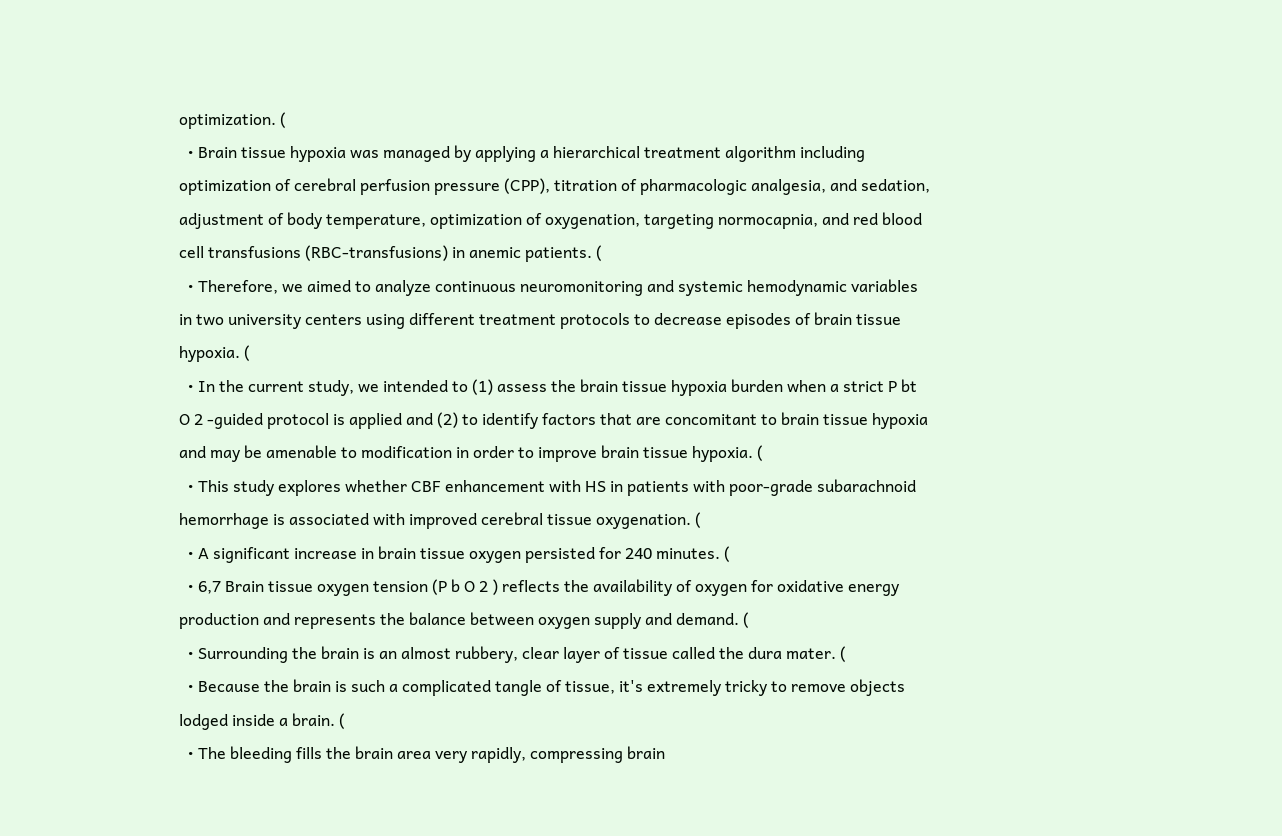optimization. (
  • Brain tissue hypoxia was managed by applying a hierarchical treatment algorithm including optimization of cerebral perfusion pressure (CPP), titration of pharmacologic analgesia, and sedation, adjustment of body temperature, optimization of oxygenation, targeting normocapnia, and red blood cell transfusions (RBC-transfusions) in anemic patients. (
  • Therefore, we aimed to analyze continuous neuromonitoring and systemic hemodynamic variables in two university centers using different treatment protocols to decrease episodes of brain tissue hypoxia. (
  • In the current study, we intended to (1) assess the brain tissue hypoxia burden when a strict P bt O 2 -guided protocol is applied and (2) to identify factors that are concomitant to brain tissue hypoxia and may be amenable to modification in order to improve brain tissue hypoxia. (
  • This study explores whether CBF enhancement with HS in patients with poor-grade subarachnoid hemorrhage is associated with improved cerebral tissue oxygenation. (
  • A significant increase in brain tissue oxygen persisted for 240 minutes. (
  • 6,7 Brain tissue oxygen tension (P b O 2 ) reflects the availability of oxygen for oxidative energy production and represents the balance between oxygen supply and demand. (
  • Surrounding the brain is an almost rubbery, clear layer of tissue called the dura mater. (
  • Because the brain is such a complicated tangle of tissue, it's extremely tricky to remove objects lodged inside a brain. (
  • The bleeding fills the brain area very rapidly, compressing brain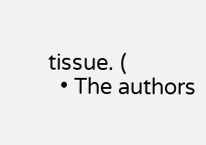tissue. (
  • The authors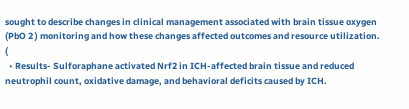sought to describe changes in clinical management associated with brain tissue oxygen (PbO 2 ) monitoring and how these changes affected outcomes and resource utilization. (
  • Results- Sulforaphane activated Nrf2 in ICH-affected brain tissue and reduced neutrophil count, oxidative damage, and behavioral deficits caused by ICH.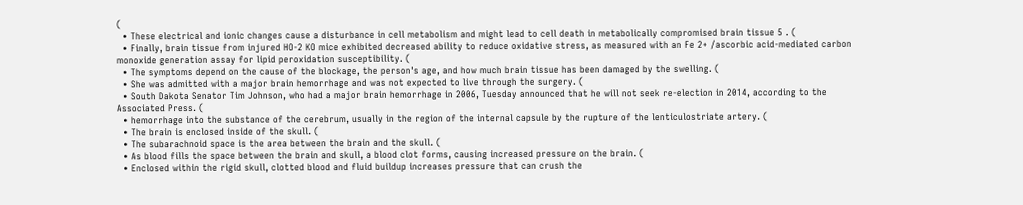(
  • These electrical and ionic changes cause a disturbance in cell metabolism and might lead to cell death in metabolically compromised brain tissue 5 . (
  • Finally, brain tissue from injured HO-2 KO mice exhibited decreased ability to reduce oxidative stress, as measured with an Fe 2+ /ascorbic acid-mediated carbon monoxide generation assay for lipid peroxidation susceptibility. (
  • The symptoms depend on the cause of the blockage, the person's age, and how much brain tissue has been damaged by the swelling. (
  • She was admitted with a major brain hemorrhage and was not expected to live through the surgery. (
  • South Dakota Senator Tim Johnson, who had a major brain hemorrhage in 2006, Tuesday announced that he will not seek re-election in 2014, according to the Associated Press. (
  • hemorrhage into the substance of the cerebrum, usually in the region of the internal capsule by the rupture of the lenticulostriate artery. (
  • The brain is enclosed inside of the skull. (
  • The subarachnoid space is the area between the brain and the skull. (
  • As blood fills the space between the brain and skull, a blood clot forms, causing increased pressure on the brain. (
  • Enclosed within the rigid skull, clotted blood and fluid buildup increases pressure that can crush the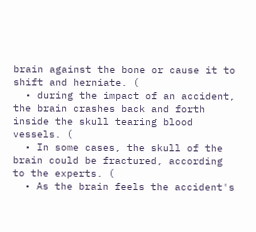brain against the bone or cause it to shift and herniate. (
  • during the impact of an accident, the brain crashes back and forth inside the skull tearing blood vessels. (
  • In some cases, the skull of the brain could be fractured, according to the experts. (
  • As the brain feels the accident's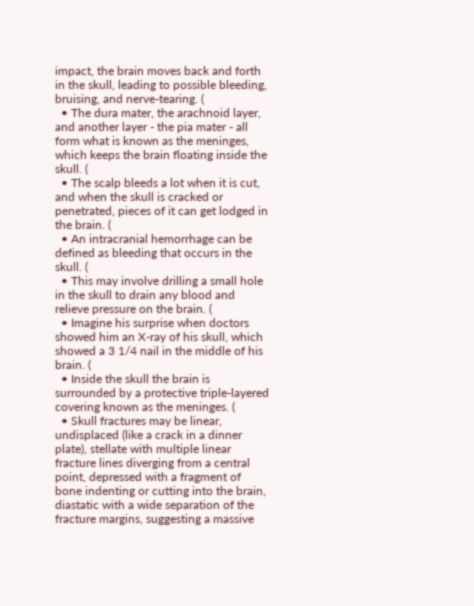impact, the brain moves back and forth in the skull, leading to possible bleeding, bruising, and nerve-tearing. (
  • The dura mater, the arachnoid layer, and another layer - the pia mater - all form what is known as the meninges, which keeps the brain floating inside the skull. (
  • The scalp bleeds a lot when it is cut, and when the skull is cracked or penetrated, pieces of it can get lodged in the brain. (
  • An intracranial hemorrhage can be defined as bleeding that occurs in the skull. (
  • This may involve drilling a small hole in the skull to drain any blood and relieve pressure on the brain. (
  • Imagine his surprise when doctors showed him an X-ray of his skull, which showed a 3 1/4 nail in the middle of his brain. (
  • Inside the skull the brain is surrounded by a protective triple-layered covering known as the meninges. (
  • Skull fractures may be linear, undisplaced (like a crack in a dinner plate), stellate with multiple linear fracture lines diverging from a central point, depressed with a fragment of bone indenting or cutting into the brain, diastatic with a wide separation of the fracture margins, suggesting a massive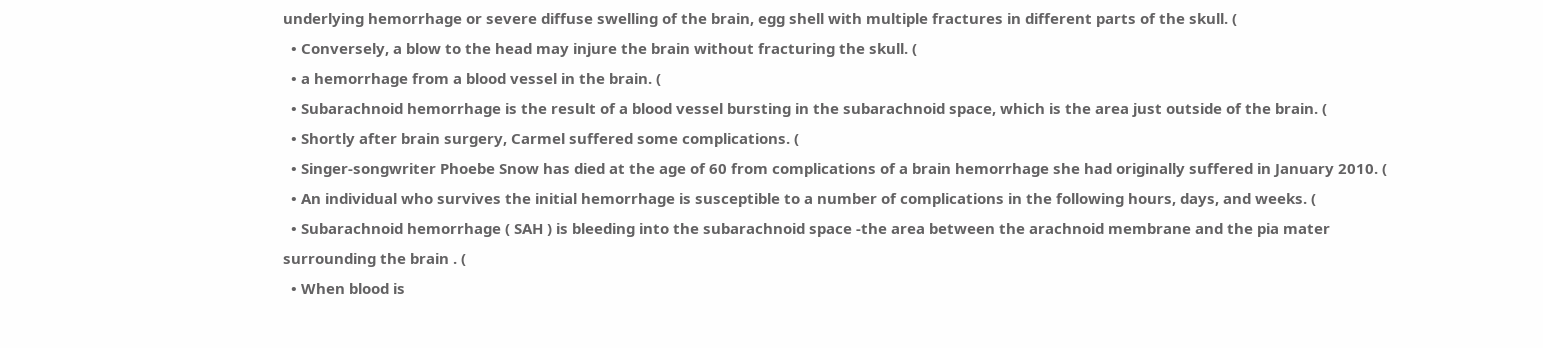underlying hemorrhage or severe diffuse swelling of the brain, egg shell with multiple fractures in different parts of the skull. (
  • Conversely, a blow to the head may injure the brain without fracturing the skull. (
  • a hemorrhage from a blood vessel in the brain. (
  • Subarachnoid hemorrhage is the result of a blood vessel bursting in the subarachnoid space, which is the area just outside of the brain. (
  • Shortly after brain surgery, Carmel suffered some complications. (
  • Singer-songwriter Phoebe Snow has died at the age of 60 from complications of a brain hemorrhage she had originally suffered in January 2010. (
  • An individual who survives the initial hemorrhage is susceptible to a number of complications in the following hours, days, and weeks. (
  • Subarachnoid hemorrhage ( SAH ) is bleeding into the subarachnoid space -the area between the arachnoid membrane and the pia mater surrounding the brain . (
  • When blood is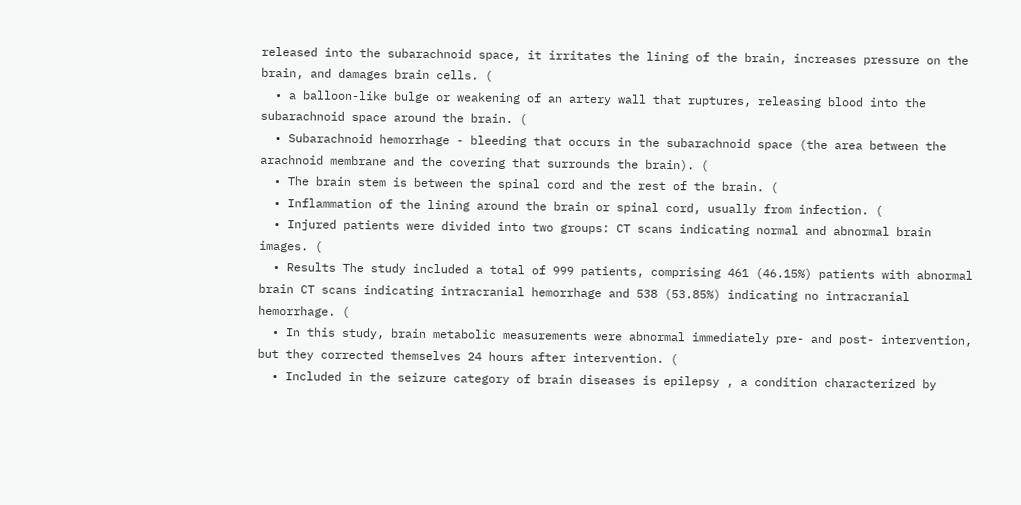released into the subarachnoid space, it irritates the lining of the brain, increases pressure on the brain, and damages brain cells. (
  • a balloon-like bulge or weakening of an artery wall that ruptures, releasing blood into the subarachnoid space around the brain. (
  • Subarachnoid hemorrhage - bleeding that occurs in the subarachnoid space (the area between the arachnoid membrane and the covering that surrounds the brain). (
  • The brain stem is between the spinal cord and the rest of the brain. (
  • Inflammation of the lining around the brain or spinal cord, usually from infection. (
  • Injured patients were divided into two groups: CT scans indicating normal and abnormal brain images. (
  • Results The study included a total of 999 patients, comprising 461 (46.15%) patients with abnormal brain CT scans indicating intracranial hemorrhage and 538 (53.85%) indicating no intracranial hemorrhage. (
  • In this study, brain metabolic measurements were abnormal immediately pre- and post- intervention, but they corrected themselves 24 hours after intervention. (
  • Included in the seizure category of brain diseases is epilepsy , a condition characterized by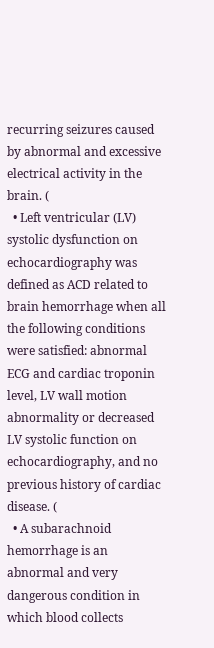recurring seizures caused by abnormal and excessive electrical activity in the brain. (
  • Left ventricular (LV) systolic dysfunction on echocardiography was defined as ACD related to brain hemorrhage when all the following conditions were satisfied: abnormal ECG and cardiac troponin level, LV wall motion abnormality or decreased LV systolic function on echocardiography, and no previous history of cardiac disease. (
  • A subarachnoid hemorrhage is an abnormal and very dangerous condition in which blood collects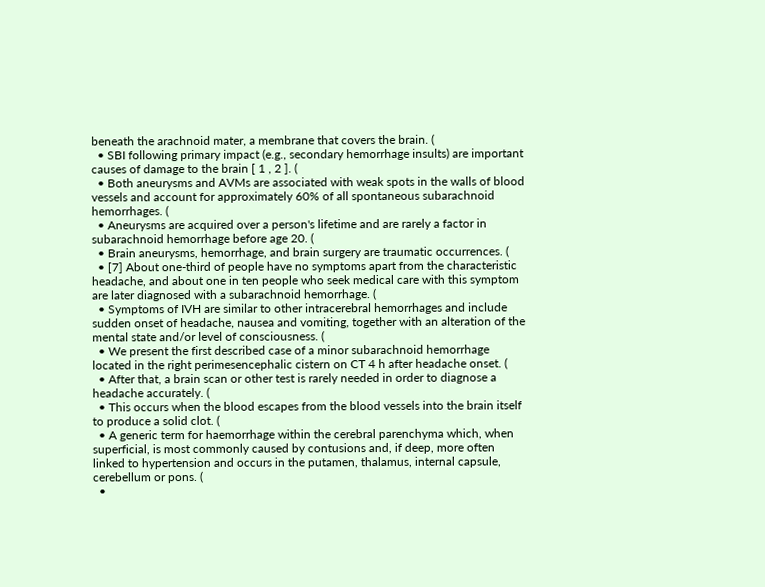beneath the arachnoid mater, a membrane that covers the brain. (
  • SBI following primary impact (e.g., secondary hemorrhage insults) are important causes of damage to the brain [ 1 , 2 ]. (
  • Both aneurysms and AVMs are associated with weak spots in the walls of blood vessels and account for approximately 60% of all spontaneous subarachnoid hemorrhages. (
  • Aneurysms are acquired over a person's lifetime and are rarely a factor in subarachnoid hemorrhage before age 20. (
  • Brain aneurysms, hemorrhage, and brain surgery are traumatic occurrences. (
  • [7] About one-third of people have no symptoms apart from the characteristic headache, and about one in ten people who seek medical care with this symptom are later diagnosed with a subarachnoid hemorrhage. (
  • Symptoms of IVH are similar to other intracerebral hemorrhages and include sudden onset of headache, nausea and vomiting, together with an alteration of the mental state and/or level of consciousness. (
  • We present the first described case of a minor subarachnoid hemorrhage located in the right perimesencephalic cistern on CT 4 h after headache onset. (
  • After that, a brain scan or other test is rarely needed in order to diagnose a headache accurately. (
  • This occurs when the blood escapes from the blood vessels into the brain itself to produce a solid clot. (
  • A generic term for haemorrhage within the cerebral parenchyma which, when superficial, is most commonly caused by contusions and, if deep, more often linked to hypertension and occurs in the putamen, thalamus, internal capsule, cerebellum or pons. (
  •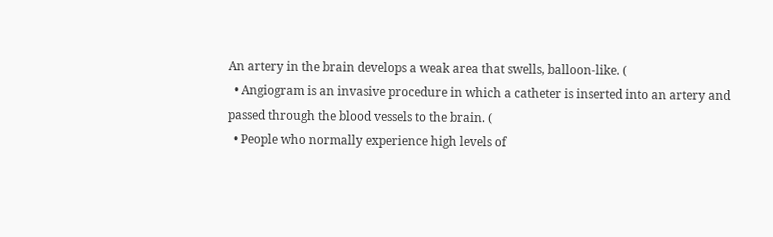An artery in the brain develops a weak area that swells, balloon-like. (
  • Angiogram is an invasive procedure in which a catheter is inserted into an artery and passed through the blood vessels to the brain. (
  • People who normally experience high levels of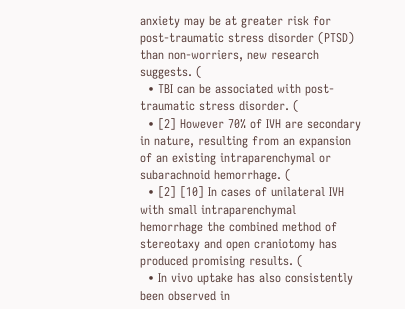anxiety may be at greater risk for post-traumatic stress disorder (PTSD) than non-worriers, new research suggests. (
  • TBI can be associated with post-traumatic stress disorder. (
  • [2] However 70% of IVH are secondary in nature, resulting from an expansion of an existing intraparenchymal or subarachnoid hemorrhage. (
  • [2] [10] In cases of unilateral IVH with small intraparenchymal hemorrhage the combined method of stereotaxy and open craniotomy has produced promising results. (
  • In vivo uptake has also consistently been observed in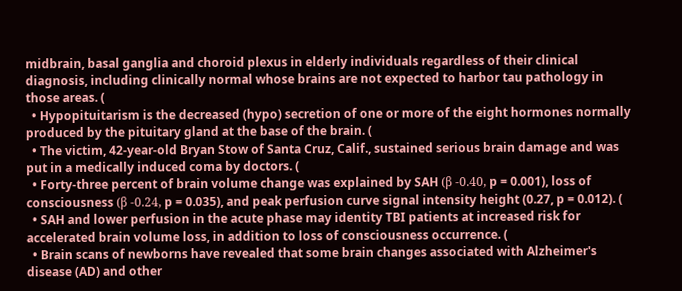midbrain, basal ganglia and choroid plexus in elderly individuals regardless of their clinical diagnosis, including clinically normal whose brains are not expected to harbor tau pathology in those areas. (
  • Hypopituitarism is the decreased (hypo) secretion of one or more of the eight hormones normally produced by the pituitary gland at the base of the brain. (
  • The victim, 42-year-old Bryan Stow of Santa Cruz, Calif., sustained serious brain damage and was put in a medically induced coma by doctors. (
  • Forty-three percent of brain volume change was explained by SAH (β -0.40, p = 0.001), loss of consciousness (β -0.24, p = 0.035), and peak perfusion curve signal intensity height (0.27, p = 0.012). (
  • SAH and lower perfusion in the acute phase may identity TBI patients at increased risk for accelerated brain volume loss, in addition to loss of consciousness occurrence. (
  • Brain scans of newborns have revealed that some brain changes associated with Alzheimer's disease (AD) and other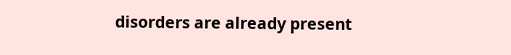disorders are already present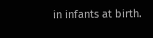in infants at birth.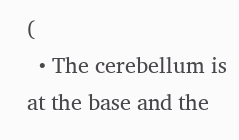(
  • The cerebellum is at the base and the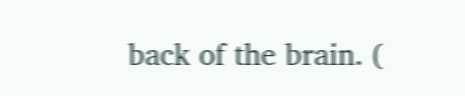back of the brain. (